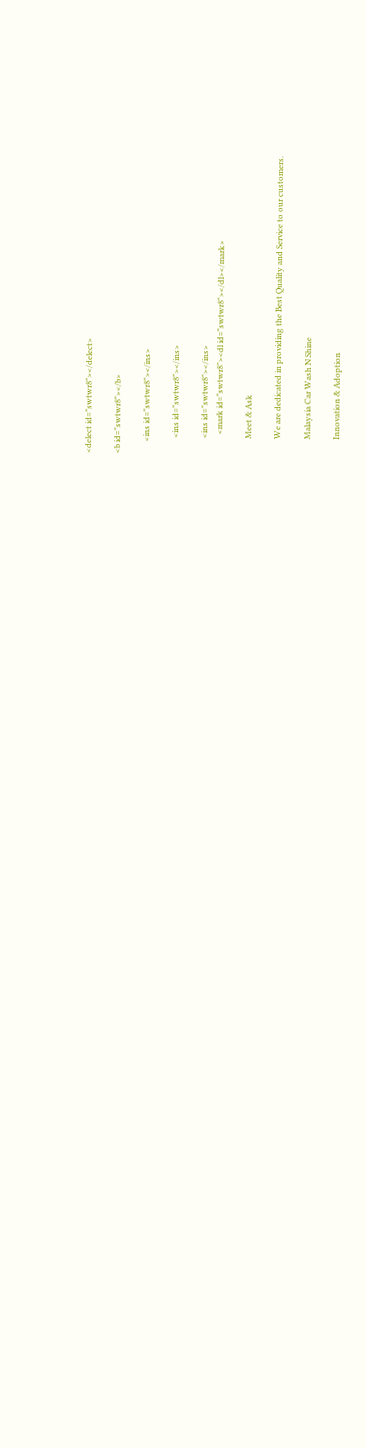<delect id="swtwr8"></delect>

<b id="swtwr8"></b>

      <ins id="swtwr8"></ins>

        <ins id="swtwr8"></ins>

        <ins id="swtwr8"></ins>
          <mark id="swtwr8"><dl id="swtwr8"></dl></mark>

        Meet & Ask

        We are dedicated in providing the Best Quality and Service to our customers.

        Malaysia Car Wash N Shine

        Innovation & Adoption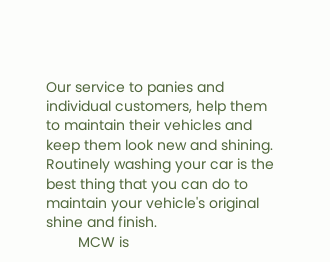Our service to panies and individual customers, help them to maintain their vehicles and keep them look new and shining. Routinely washing your car is the best thing that you can do to maintain your vehicle's original shine and finish.
        MCW is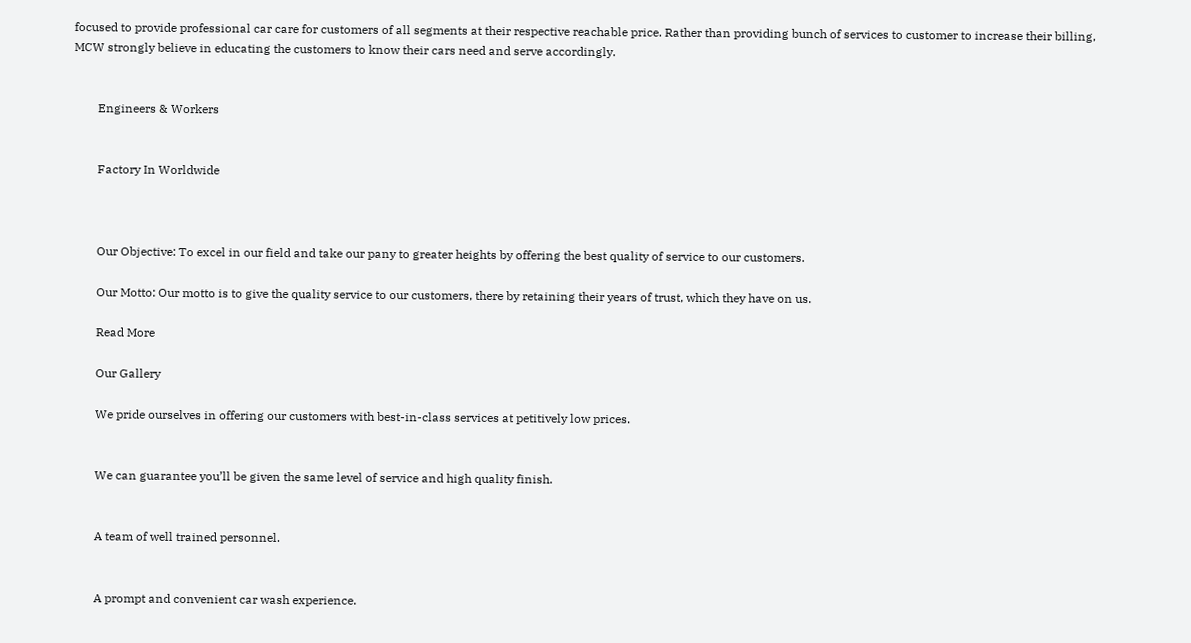focused to provide professional car care for customers of all segments at their respective reachable price. Rather than providing bunch of services to customer to increase their billing, MCW strongly believe in educating the customers to know their cars need and serve accordingly.


        Engineers & Workers


        Factory In Worldwide



        Our Objective: To excel in our field and take our pany to greater heights by offering the best quality of service to our customers.

        Our Motto: Our motto is to give the quality service to our customers, there by retaining their years of trust, which they have on us.

        Read More

        Our Gallery

        We pride ourselves in offering our customers with best-in-class services at petitively low prices.


        We can guarantee you’ll be given the same level of service and high quality finish.


        A team of well trained personnel.


        A prompt and convenient car wash experience.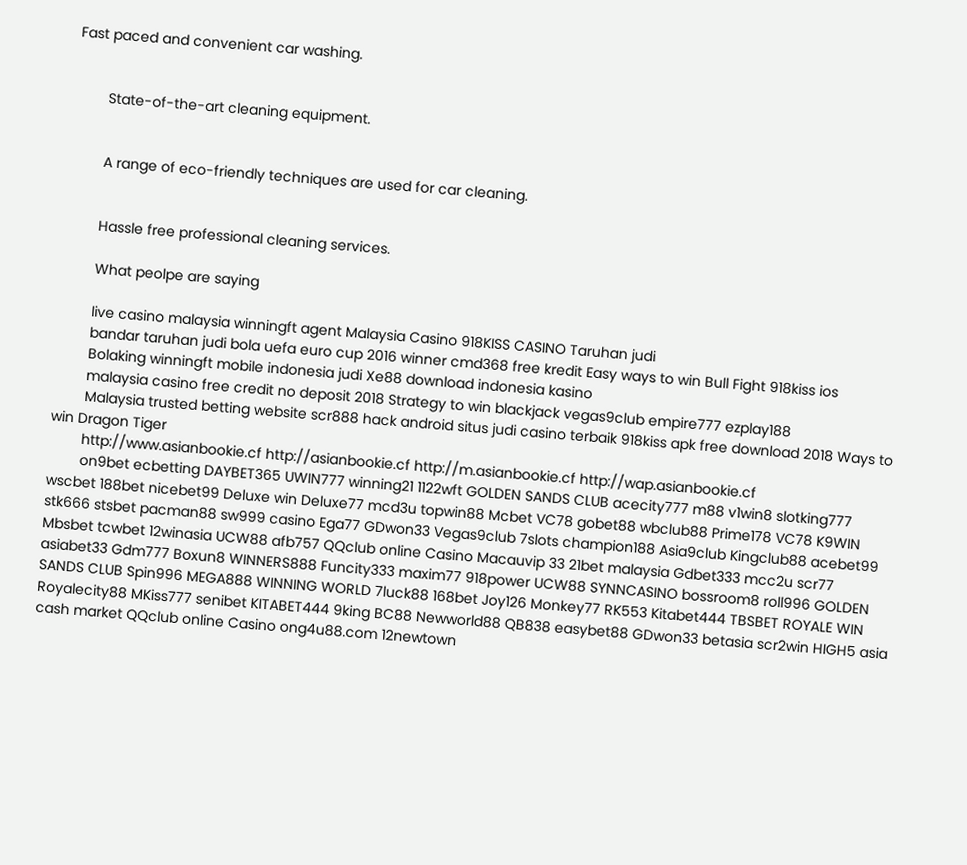Fast paced and convenient car washing.


        State-of-the-art cleaning equipment.


        A range of eco-friendly techniques are used for car cleaning.


        Hassle free professional cleaning services.

        What peolpe are saying

        live casino malaysia winningft agent Malaysia Casino 918KISS CASINO Taruhan judi
        bandar taruhan judi bola uefa euro cup 2016 winner cmd368 free kredit Easy ways to win Bull Fight 918kiss ios
        Bolaking winningft mobile indonesia judi Xe88 download indonesia kasino
        malaysia casino free credit no deposit 2018 Strategy to win blackjack vegas9club empire777 ezplay188
        Malaysia trusted betting website scr888 hack android situs judi casino terbaik 918kiss apk free download 2018 Ways to win Dragon Tiger
        http://www.asianbookie.cf http://asianbookie.cf http://m.asianbookie.cf http://wap.asianbookie.cf
        on9bet ecbetting DAYBET365 UWIN777 winning21 1122wft GOLDEN SANDS CLUB acecity777 m88 v1win8 slotking777 wscbet 188bet nicebet99 Deluxe win Deluxe77 mcd3u topwin88 Mcbet VC78 gobet88 wbclub88 Prime178 VC78 K9WIN stk666 stsbet pacman88 sw999 casino Ega77 GDwon33 Vegas9club 7slots champion188 Asia9club Kingclub88 acebet99 Mbsbet tcwbet 12winasia UCW88 afb757 QQclub online Casino Macauvip 33 21bet malaysia Gdbet333 mcc2u scr77 asiabet33 Gdm777 Boxun8 WINNERS888 Funcity333 maxim77 918power UCW88 SYNNCASINO bossroom8 roll996 GOLDEN SANDS CLUB Spin996 MEGA888 WINNING WORLD 7luck88 168bet Joy126 Monkey77 RK553 Kitabet444 TBSBET ROYALE WIN Royalecity88 MKiss777 senibet KITABET444 9king BC88 Newworld88 QB838 easybet88 GDwon33 betasia scr2win HIGH5 asia cash market QQclub online Casino ong4u88.com 12newtown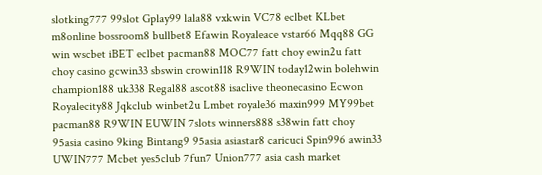slotking777 99slot Gplay99 lala88 vxkwin VC78 eclbet KLbet m8online bossroom8 bullbet8 Efawin Royaleace vstar66 Mqq88 GG win wscbet iBET eclbet pacman88 MOC77 fatt choy ewin2u fatt choy casino gcwin33 sbswin crowin118 R9WIN today12win bolehwin champion188 uk338 Regal88 ascot88 isaclive theonecasino Ecwon Royalecity88 Jqkclub winbet2u Lmbet royale36 maxin999 MY99bet pacman88 R9WIN EUWIN 7slots winners888 s38win fatt choy 95asia casino 9king Bintang9 95asia asiastar8 caricuci Spin996 awin33 UWIN777 Mcbet yes5club 7fun7 Union777 asia cash market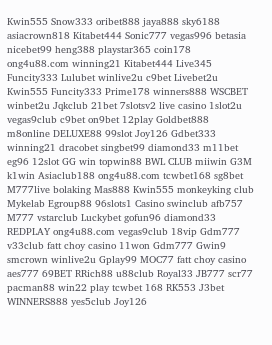Kwin555 Snow333 oribet888 jaya888 sky6188 asiacrown818 Kitabet444 Sonic777 vegas996 betasia nicebet99 heng388 playstar365 coin178 ong4u88.com winning21 Kitabet444 Live345 Funcity333 Lulubet winlive2u c9bet Livebet2u Kwin555 Funcity333 Prime178 winners888 WSCBET winbet2u Jqkclub 21bet 7slotsv2 live casino 1slot2u vegas9club c9bet on9bet 12play Goldbet888 m8online DELUXE88 99slot Joy126 Gdbet333 winning21 dracobet singbet99 diamond33 m11bet eg96 12slot GG win topwin88 BWL CLUB miiwin G3M k1win Asiaclub188 ong4u88.com tcwbet168 sg8bet M777live bolaking Mas888 Kwin555 monkeyking club Mykelab Egroup88 96slots1 Casino swinclub afb757 M777 vstarclub Luckybet gofun96 diamond33 REDPLAY ong4u88.com vegas9club 18vip Gdm777 v33club fatt choy casino 11won Gdm777 Gwin9 smcrown winlive2u Gplay99 MOC77 fatt choy casino aes777 69BET RRich88 u88club Royal33 JB777 scr77 pacman88 win22 play tcwbet 168 RK553 J3bet WINNERS888 yes5club Joy126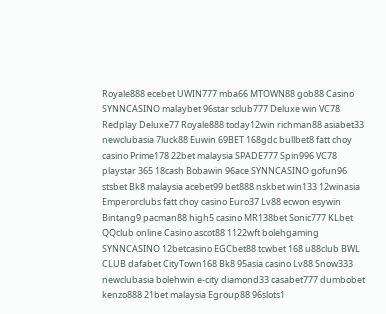Royale888 ecebet UWIN777 mba66 MTOWN88 gob88 Casino SYNNCASINO malaybet 96star sclub777 Deluxe win VC78 Redplay Deluxe77 Royale888 today12win richman88 asiabet33 newclubasia 7luck88 Euwin 69BET 168gdc bullbet8 fatt choy casino Prime178 22bet malaysia SPADE777 Spin996 VC78 playstar 365 18cash Bobawin 96ace SYNNCASINO gofun96 stsbet Bk8 malaysia acebet99 bet888 nskbet win133 12winasia Emperorclubs fatt choy casino Euro37 Lv88 ecwon esywin Bintang9 pacman88 high5 casino MR138bet Sonic777 KLbet QQclub online Casino ascot88 1122wft bolehgaming SYNNCASINO 12betcasino EGCbet88 tcwbet 168 u88club BWL CLUB dafabet CityTown168 Bk8 95asia casino Lv88 Snow333 newclubasia bolehwin e-city diamond33 casabet777 dumbobet kenzo888 21bet malaysia Egroup88 96slots1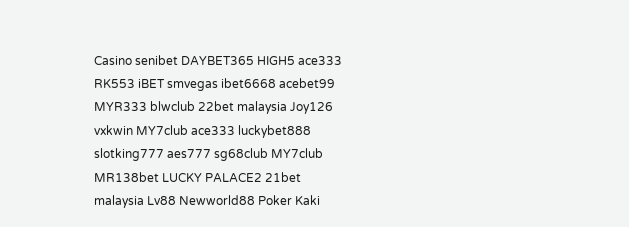Casino senibet DAYBET365 HIGH5 ace333 RK553 iBET smvegas ibet6668 acebet99 MYR333 blwclub 22bet malaysia Joy126 vxkwin MY7club ace333 luckybet888 slotking777 aes777 sg68club MY7club MR138bet LUCKY PALACE2 21bet malaysia Lv88 Newworld88 Poker Kaki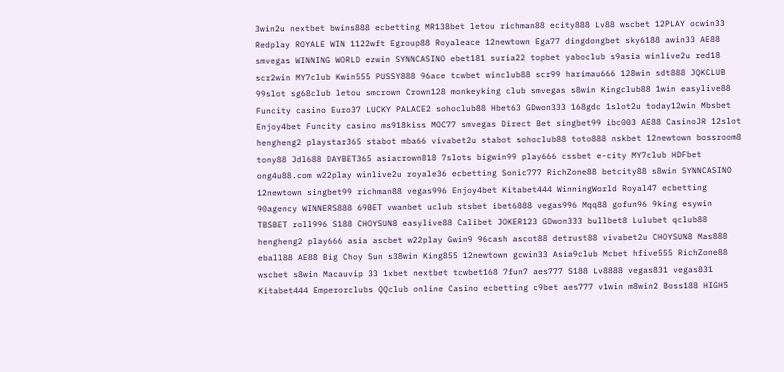3win2u nextbet bwins888 ecbetting MR138bet letou richman88 ecity888 Lv88 wscbet 12PLAY ocwin33 Redplay ROYALE WIN 1122wft Egroup88 Royaleace 12newtown Ega77 dingdongbet sky6188 awin33 AE88 smvegas WINNING WORLD ezwin SYNNCASINO ebet181 suria22 topbet yaboclub s9asia winlive2u red18 scr2win MY7club Kwin555 PUSSY888 96ace tcwbet winclub88 scr99 harimau666 128win sdt888 JQKCLUB 99slot sg68club letou smcrown Crown128 monkeyking club smvegas s8win Kingclub88 1win easylive88 Funcity casino Euro37 LUCKY PALACE2 sohoclub88 Hbet63 GDwon333 168gdc 1slot2u today12win Mbsbet Enjoy4bet Funcity casino ms918kiss MOC77 smvegas Direct Bet singbet99 ibc003 AE88 CasinoJR 12slot hengheng2 playstar365 stabot mba66 vivabet2u stabot sohoclub88 toto888 nskbet 12newtown bossroom8 tony88 Jdl688 DAYBET365 asiacrown818 7slots bigwin99 play666 cssbet e-city MY7club HDFbet ong4u88.com w22play winlive2u royale36 ecbetting Sonic777 RichZone88 betcity88 s8win SYNNCASINO 12newtown singbet99 richman88 vegas996 Enjoy4bet Kitabet444 WinningWorld Royal47 ecbetting 90agency WINNERS888 69BET vwanbet uclub stsbet ibet6888 vegas996 Mqq88 gofun96 9king esywin TBSBET roll996 S188 CHOYSUN8 easylive88 Calibet JOKER123 GDwon333 bullbet8 Lulubet qclub88 hengheng2 play666 asia ascbet w22play Gwin9 96cash ascot88 detrust88 vivabet2u CHOYSUN8 Mas888 eball88 AE88 Big Choy Sun s38win King855 12newtown gcwin33 Asia9club Mcbet hfive555 RichZone88 wscbet s8win Macauvip 33 1xbet nextbet tcwbet168 7fun7 aes777 S188 Lv8888 vegas831 vegas831 Kitabet444 Emperorclubs QQclub online Casino ecbetting c9bet aes777 v1win m8win2 Boss188 HIGH5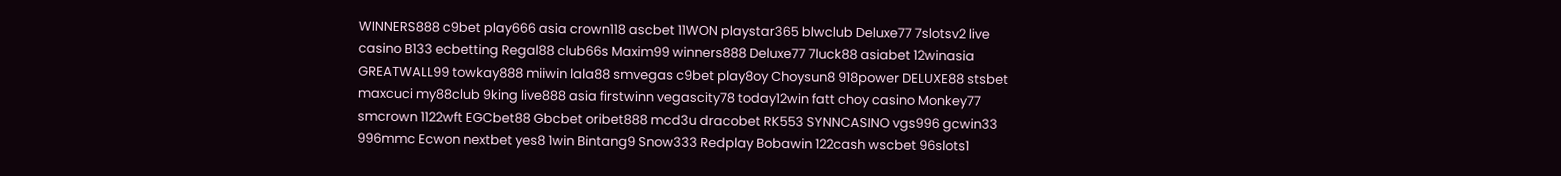WINNERS888 c9bet play666 asia crown118 ascbet 11WON playstar365 blwclub Deluxe77 7slotsv2 live casino B133 ecbetting Regal88 club66s Maxim99 winners888 Deluxe77 7luck88 asiabet 12winasia GREATWALL99 towkay888 miiwin lala88 smvegas c9bet play8oy Choysun8 918power DELUXE88 stsbet maxcuci my88club 9king live888 asia firstwinn vegascity78 today12win fatt choy casino Monkey77 smcrown 1122wft EGCbet88 Gbcbet oribet888 mcd3u dracobet RK553 SYNNCASINO vgs996 gcwin33 996mmc Ecwon nextbet yes8 1win Bintang9 Snow333 Redplay Bobawin 122cash wscbet 96slots1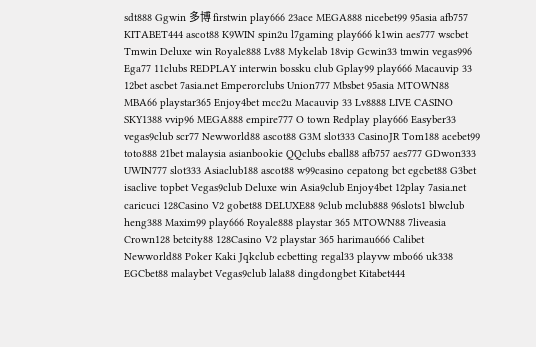sdt888 Ggwin 多博 firstwin play666 23ace MEGA888 nicebet99 95asia afb757 KITABET444 ascot88 K9WIN spin2u l7gaming play666 k1win aes777 wscbet Tmwin Deluxe win Royale888 Lv88 Mykelab 18vip Gcwin33 tmwin vegas996 Ega77 11clubs REDPLAY interwin bossku club Gplay99 play666 Macauvip 33 12bet ascbet 7asia.net Emperorclubs Union777 Mbsbet 95asia MTOWN88 MBA66 playstar365 Enjoy4bet mcc2u Macauvip 33 Lv8888 LIVE CASINO SKY1388 vvip96 MEGA888 empire777 O town Redplay play666 Easyber33 vegas9club scr77 Newworld88 ascot88 G3M slot333 CasinoJR Tom188 acebet99 toto888 21bet malaysia asianbookie QQclubs eball88 afb757 aes777 GDwon333 UWIN777 slot333 Asiaclub188 ascot88 w99casino cepatong bct egcbet88 G3bet isaclive topbet Vegas9club Deluxe win Asia9club Enjoy4bet 12play 7asia.net caricuci 128Casino V2 gobet88 DELUXE88 9club mclub888 96slots1 blwclub heng388 Maxim99 play666 Royale888 playstar 365 MTOWN88 7liveasia Crown128 betcity88 128Casino V2 playstar 365 harimau666 Calibet Newworld88 Poker Kaki Jqkclub ecbetting regal33 playvw mbo66 uk338 EGCbet88 malaybet Vegas9club lala88 dingdongbet Kitabet444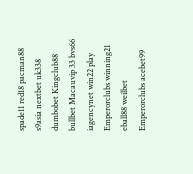spade11 red18 pacman88 s9asia nextbet uk338 dumbobet Kingclub88 bullbet Macauvip 33 bvs66 iagencynet win22 play Emperorclubs winning21 eball88 weilbet Emperorclubs acebet99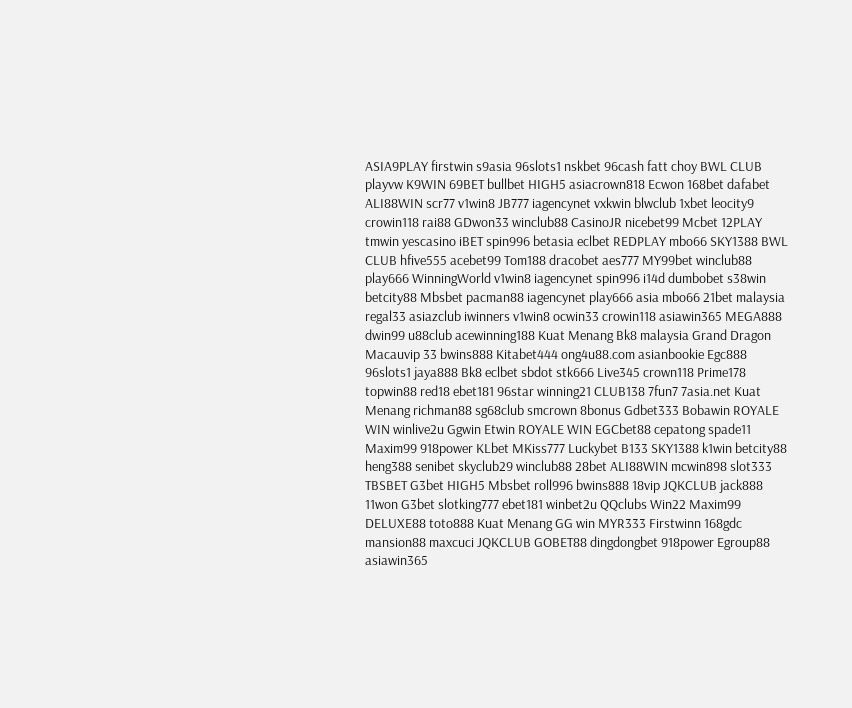ASIA9PLAY firstwin s9asia 96slots1 nskbet 96cash fatt choy BWL CLUB playvw K9WIN 69BET bullbet HIGH5 asiacrown818 Ecwon 168bet dafabet ALI88WIN scr77 v1win8 JB777 iagencynet vxkwin blwclub 1xbet leocity9 crowin118 rai88 GDwon33 winclub88 CasinoJR nicebet99 Mcbet 12PLAY tmwin yescasino iBET spin996 betasia eclbet REDPLAY mbo66 SKY1388 BWL CLUB hfive555 acebet99 Tom188 dracobet aes777 MY99bet winclub88 play666 WinningWorld v1win8 iagencynet spin996 i14d dumbobet s38win betcity88 Mbsbet pacman88 iagencynet play666 asia mbo66 21bet malaysia regal33 asiazclub iwinners v1win8 ocwin33 crowin118 asiawin365 MEGA888 dwin99 u88club acewinning188 Kuat Menang Bk8 malaysia Grand Dragon Macauvip 33 bwins888 Kitabet444 ong4u88.com asianbookie Egc888 96slots1 jaya888 Bk8 eclbet sbdot stk666 Live345 crown118 Prime178 topwin88 red18 ebet181 96star winning21 CLUB138 7fun7 7asia.net Kuat Menang richman88 sg68club smcrown 8bonus Gdbet333 Bobawin ROYALE WIN winlive2u Ggwin Etwin ROYALE WIN EGCbet88 cepatong spade11 Maxim99 918power KLbet MKiss777 Luckybet B133 SKY1388 k1win betcity88 heng388 senibet skyclub29 winclub88 28bet ALI88WIN mcwin898 slot333 TBSBET G3bet HIGH5 Mbsbet roll996 bwins888 18vip JQKCLUB jack888 11won G3bet slotking777 ebet181 winbet2u QQclubs Win22 Maxim99 DELUXE88 toto888 Kuat Menang GG win MYR333 Firstwinn 168gdc mansion88 maxcuci JQKCLUB GOBET88 dingdongbet 918power Egroup88 asiawin365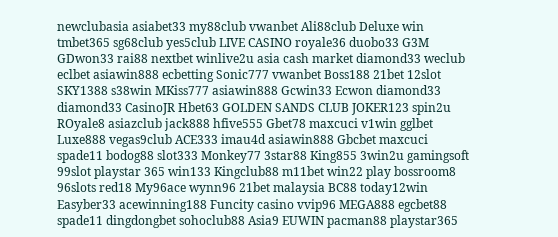newclubasia asiabet33 my88club vwanbet Ali88club Deluxe win tmbet365 sg68club yes5club LIVE CASINO royale36 duobo33 G3M GDwon33 rai88 nextbet winlive2u asia cash market diamond33 weclub eclbet asiawin888 ecbetting Sonic777 vwanbet Boss188 21bet 12slot SKY1388 s38win MKiss777 asiawin888 Gcwin33 Ecwon diamond33 diamond33 CasinoJR Hbet63 GOLDEN SANDS CLUB JOKER123 spin2u ROyale8 asiazclub jack888 hfive555 Gbet78 maxcuci v1win gglbet Luxe888 vegas9club ACE333 imau4d asiawin888 Gbcbet maxcuci spade11 bodog88 slot333 Monkey77 3star88 King855 3win2u gamingsoft 99slot playstar 365 win133 Kingclub88 m11bet win22 play bossroom8 96slots red18 My96ace wynn96 21bet malaysia BC88 today12win Easyber33 acewinning188 Funcity casino vvip96 MEGA888 egcbet88 spade11 dingdongbet sohoclub88 Asia9 EUWIN pacman88 playstar365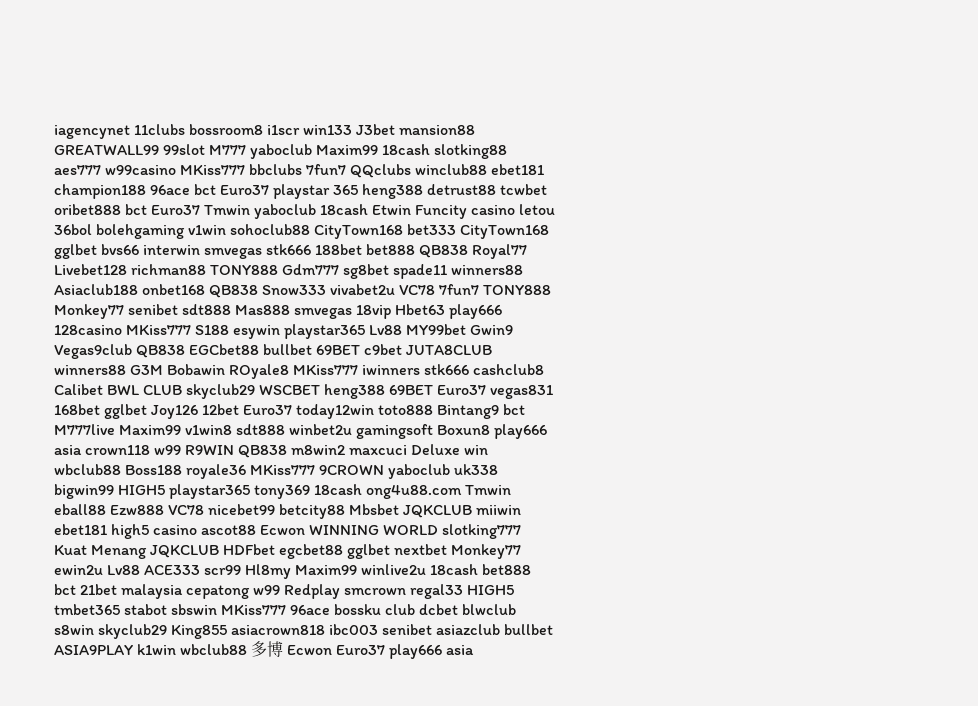iagencynet 11clubs bossroom8 i1scr win133 J3bet mansion88 GREATWALL99 99slot M777 yaboclub Maxim99 18cash slotking88 aes777 w99casino MKiss777 bbclubs 7fun7 QQclubs winclub88 ebet181 champion188 96ace bct Euro37 playstar 365 heng388 detrust88 tcwbet oribet888 bct Euro37 Tmwin yaboclub 18cash Etwin Funcity casino letou 36bol bolehgaming v1win sohoclub88 CityTown168 bet333 CityTown168 gglbet bvs66 interwin smvegas stk666 188bet bet888 QB838 Royal77 Livebet128 richman88 TONY888 Gdm777 sg8bet spade11 winners88 Asiaclub188 onbet168 QB838 Snow333 vivabet2u VC78 7fun7 TONY888 Monkey77 senibet sdt888 Mas888 smvegas 18vip Hbet63 play666 128casino MKiss777 S188 esywin playstar365 Lv88 MY99bet Gwin9 Vegas9club QB838 EGCbet88 bullbet 69BET c9bet JUTA8CLUB winners88 G3M Bobawin ROyale8 MKiss777 iwinners stk666 cashclub8 Calibet BWL CLUB skyclub29 WSCBET heng388 69BET Euro37 vegas831 168bet gglbet Joy126 12bet Euro37 today12win toto888 Bintang9 bct M777live Maxim99 v1win8 sdt888 winbet2u gamingsoft Boxun8 play666 asia crown118 w99 R9WIN QB838 m8win2 maxcuci Deluxe win wbclub88 Boss188 royale36 MKiss777 9CROWN yaboclub uk338 bigwin99 HIGH5 playstar365 tony369 18cash ong4u88.com Tmwin eball88 Ezw888 VC78 nicebet99 betcity88 Mbsbet JQKCLUB miiwin ebet181 high5 casino ascot88 Ecwon WINNING WORLD slotking777 Kuat Menang JQKCLUB HDFbet egcbet88 gglbet nextbet Monkey77 ewin2u Lv88 ACE333 scr99 Hl8my Maxim99 winlive2u 18cash bet888 bct 21bet malaysia cepatong w99 Redplay smcrown regal33 HIGH5 tmbet365 stabot sbswin MKiss777 96ace bossku club dcbet blwclub s8win skyclub29 King855 asiacrown818 ibc003 senibet asiazclub bullbet ASIA9PLAY k1win wbclub88 多博 Ecwon Euro37 play666 asia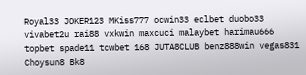Royal33 JOKER123 MKiss777 ocwin33 eclbet duobo33 vivabet2u rai88 vxkwin maxcuci malaybet harimau666 topbet spade11 tcwbet 168 JUTA8CLUB benz888win vegas831 Choysun8 Bk8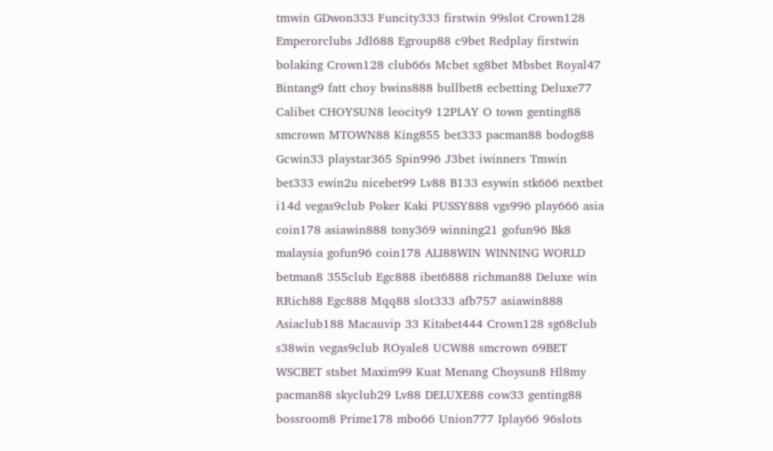tmwin GDwon333 Funcity333 firstwin 99slot Crown128 Emperorclubs Jdl688 Egroup88 c9bet Redplay firstwin bolaking Crown128 club66s Mcbet sg8bet Mbsbet Royal47 Bintang9 fatt choy bwins888 bullbet8 ecbetting Deluxe77 Calibet CHOYSUN8 leocity9 12PLAY O town genting88 smcrown MTOWN88 King855 bet333 pacman88 bodog88 Gcwin33 playstar365 Spin996 J3bet iwinners Tmwin bet333 ewin2u nicebet99 Lv88 B133 esywin stk666 nextbet i14d vegas9club Poker Kaki PUSSY888 vgs996 play666 asia coin178 asiawin888 tony369 winning21 gofun96 Bk8 malaysia gofun96 coin178 ALI88WIN WINNING WORLD betman8 355club Egc888 ibet6888 richman88 Deluxe win RRich88 Egc888 Mqq88 slot333 afb757 asiawin888 Asiaclub188 Macauvip 33 Kitabet444 Crown128 sg68club s38win vegas9club ROyale8 UCW88 smcrown 69BET WSCBET stsbet Maxim99 Kuat Menang Choysun8 Hl8my pacman88 skyclub29 Lv88 DELUXE88 cow33 genting88 bossroom8 Prime178 mbo66 Union777 Iplay66 96slots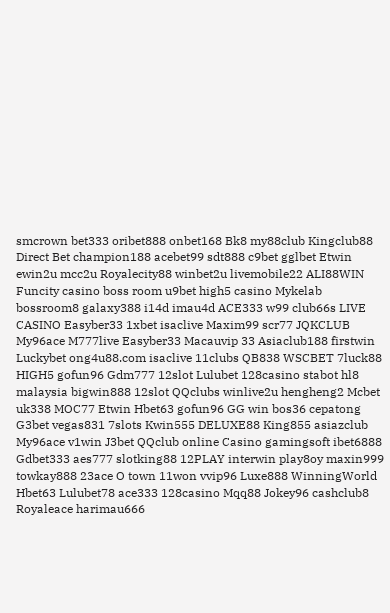smcrown bet333 oribet888 onbet168 Bk8 my88club Kingclub88 Direct Bet champion188 acebet99 sdt888 c9bet gglbet Etwin ewin2u mcc2u Royalecity88 winbet2u livemobile22 ALI88WIN Funcity casino boss room u9bet high5 casino Mykelab bossroom8 galaxy388 i14d imau4d ACE333 w99 club66s LIVE CASINO Easyber33 1xbet isaclive Maxim99 scr77 JQKCLUB My96ace M777live Easyber33 Macauvip 33 Asiaclub188 firstwin Luckybet ong4u88.com isaclive 11clubs QB838 WSCBET 7luck88 HIGH5 gofun96 Gdm777 12slot Lulubet 128casino stabot hl8 malaysia bigwin888 12slot QQclubs winlive2u hengheng2 Mcbet uk338 MOC77 Etwin Hbet63 gofun96 GG win bos36 cepatong G3bet vegas831 7slots Kwin555 DELUXE88 King855 asiazclub My96ace v1win J3bet QQclub online Casino gamingsoft ibet6888 Gdbet333 aes777 slotking88 12PLAY interwin play8oy maxin999 towkay888 23ace O town 11won vvip96 Luxe888 WinningWorld Hbet63 Lulubet78 ace333 128casino Mqq88 Jokey96 cashclub8 Royaleace harimau666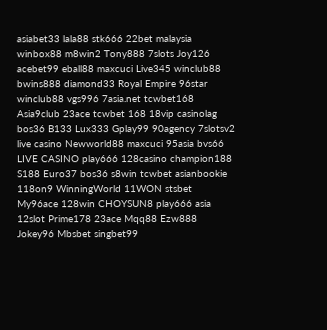asiabet33 lala88 stk666 22bet malaysia winbox88 m8win2 Tony888 7slots Joy126 acebet99 eball88 maxcuci Live345 winclub88 bwins888 diamond33 Royal Empire 96star winclub88 vgs996 7asia.net tcwbet168 Asia9club 23ace tcwbet 168 18vip casinolag bos36 B133 Lux333 Gplay99 90agency 7slotsv2 live casino Newworld88 maxcuci 95asia bvs66 LIVE CASINO play666 128casino champion188 S188 Euro37 bos36 s8win tcwbet asianbookie 118on9 WinningWorld 11WON stsbet My96ace 128win CHOYSUN8 play666 asia 12slot Prime178 23ace Mqq88 Ezw888 Jokey96 Mbsbet singbet99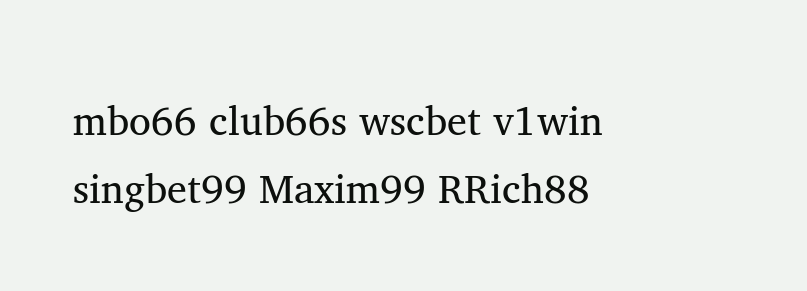mbo66 club66s wscbet v1win singbet99 Maxim99 RRich88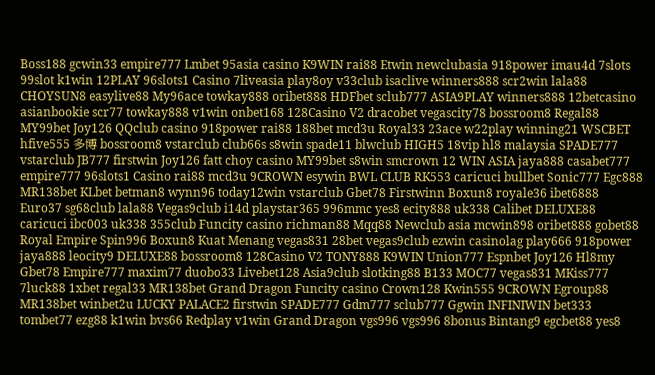Boss188 gcwin33 empire777 Lmbet 95asia casino K9WIN rai88 Etwin newclubasia 918power imau4d 7slots 99slot k1win 12PLAY 96slots1 Casino 7liveasia play8oy v33club isaclive winners888 scr2win lala88 CHOYSUN8 easylive88 My96ace towkay888 oribet888 HDFbet sclub777 ASIA9PLAY winners888 12betcasino asianbookie scr77 towkay888 v1win onbet168 128Casino V2 dracobet vegascity78 bossroom8 Regal88 MY99bet Joy126 QQclub casino 918power rai88 188bet mcd3u Royal33 23ace w22play winning21 WSCBET hfive555 多博 bossroom8 vstarclub club66s s8win spade11 blwclub HIGH5 18vip hl8 malaysia SPADE777 vstarclub JB777 firstwin Joy126 fatt choy casino MY99bet s8win smcrown 12 WIN ASIA jaya888 casabet777 empire777 96slots1 Casino rai88 mcd3u 9CROWN esywin BWL CLUB RK553 caricuci bullbet Sonic777 Egc888 MR138bet KLbet betman8 wynn96 today12win vstarclub Gbet78 Firstwinn Boxun8 royale36 ibet6888 Euro37 sg68club lala88 Vegas9club i14d playstar365 996mmc yes8 ecity888 uk338 Calibet DELUXE88 caricuci ibc003 uk338 355club Funcity casino richman88 Mqq88 Newclub asia mcwin898 oribet888 gobet88 Royal Empire Spin996 Boxun8 Kuat Menang vegas831 28bet vegas9club ezwin casinolag play666 918power jaya888 leocity9 DELUXE88 bossroom8 128Casino V2 TONY888 K9WIN Union777 Espnbet Joy126 Hl8my Gbet78 Empire777 maxim77 duobo33 Livebet128 Asia9club slotking88 B133 MOC77 vegas831 MKiss777 7luck88 1xbet regal33 MR138bet Grand Dragon Funcity casino Crown128 Kwin555 9CROWN Egroup88 MR138bet winbet2u LUCKY PALACE2 firstwin SPADE777 Gdm777 sclub777 Ggwin INFINIWIN bet333 tombet77 ezg88 k1win bvs66 Redplay v1win Grand Dragon vgs996 vgs996 8bonus Bintang9 egcbet88 yes8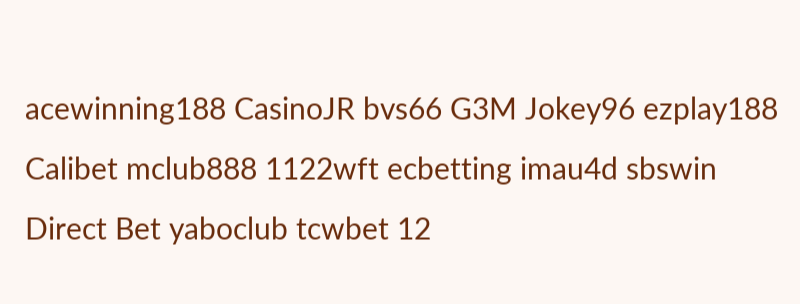acewinning188 CasinoJR bvs66 G3M Jokey96 ezplay188 Calibet mclub888 1122wft ecbetting imau4d sbswin Direct Bet yaboclub tcwbet 12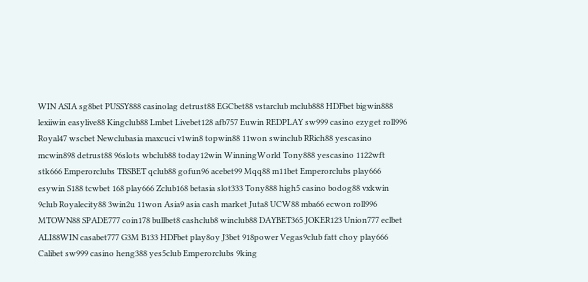WIN ASIA sg8bet PUSSY888 casinolag detrust88 EGCbet88 vstarclub mclub888 HDFbet bigwin888 lexiiwin easylive88 Kingclub88 Lmbet Livebet128 afb757 Euwin REDPLAY sw999 casino ezyget roll996 Royal47 wscbet Newclubasia maxcuci v1win8 topwin88 11won swinclub RRich88 yescasino mcwin898 detrust88 96slots wbclub88 today12win WinningWorld Tony888 yescasino 1122wft stk666 Emperorclubs TBSBET qclub88 gofun96 acebet99 Mqq88 m11bet Emperorclubs play666 esywin S188 tcwbet 168 play666 Zclub168 betasia slot333 Tony888 high5 casino bodog88 vxkwin 9club Royalecity88 3win2u 11won Asia9 asia cash market Juta8 UCW88 mba66 ecwon roll996 MTOWN88 SPADE777 coin178 bullbet8 cashclub8 winclub88 DAYBET365 JOKER123 Union777 eclbet ALI88WIN casabet777 G3M B133 HDFbet play8oy J3bet 918power Vegas9club fatt choy play666 Calibet sw999 casino heng388 yes5club Emperorclubs 9king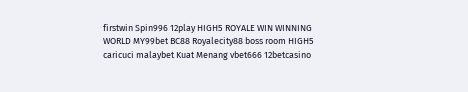firstwin Spin996 12play HIGH5 ROYALE WIN WINNING WORLD MY99bet BC88 Royalecity88 boss room HIGH5 caricuci malaybet Kuat Menang vbet666 12betcasino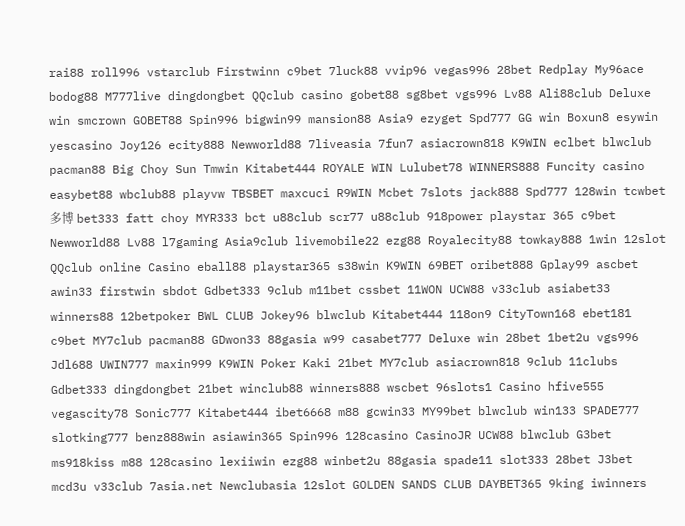rai88 roll996 vstarclub Firstwinn c9bet 7luck88 vvip96 vegas996 28bet Redplay My96ace bodog88 M777live dingdongbet QQclub casino gobet88 sg8bet vgs996 Lv88 Ali88club Deluxe win smcrown GOBET88 Spin996 bigwin99 mansion88 Asia9 ezyget Spd777 GG win Boxun8 esywin yescasino Joy126 ecity888 Newworld88 7liveasia 7fun7 asiacrown818 K9WIN eclbet blwclub pacman88 Big Choy Sun Tmwin Kitabet444 ROYALE WIN Lulubet78 WINNERS888 Funcity casino easybet88 wbclub88 playvw TBSBET maxcuci R9WIN Mcbet 7slots jack888 Spd777 128win tcwbet 多博 bet333 fatt choy MYR333 bct u88club scr77 u88club 918power playstar 365 c9bet Newworld88 Lv88 l7gaming Asia9club livemobile22 ezg88 Royalecity88 towkay888 1win 12slot QQclub online Casino eball88 playstar365 s38win K9WIN 69BET oribet888 Gplay99 ascbet awin33 firstwin sbdot Gdbet333 9club m11bet cssbet 11WON UCW88 v33club asiabet33 winners88 12betpoker BWL CLUB Jokey96 blwclub Kitabet444 118on9 CityTown168 ebet181 c9bet MY7club pacman88 GDwon33 88gasia w99 casabet777 Deluxe win 28bet 1bet2u vgs996 Jdl688 UWIN777 maxin999 K9WIN Poker Kaki 21bet MY7club asiacrown818 9club 11clubs Gdbet333 dingdongbet 21bet winclub88 winners888 wscbet 96slots1 Casino hfive555 vegascity78 Sonic777 Kitabet444 ibet6668 m88 gcwin33 MY99bet blwclub win133 SPADE777 slotking777 benz888win asiawin365 Spin996 128casino CasinoJR UCW88 blwclub G3bet ms918kiss m88 128casino lexiiwin ezg88 winbet2u 88gasia spade11 slot333 28bet J3bet mcd3u v33club 7asia.net Newclubasia 12slot GOLDEN SANDS CLUB DAYBET365 9king iwinners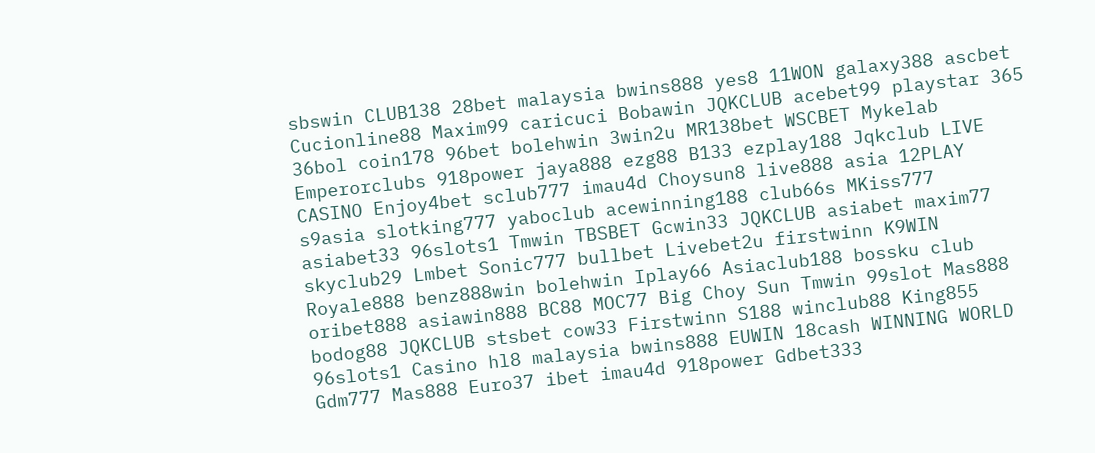sbswin CLUB138 28bet malaysia bwins888 yes8 11WON galaxy388 ascbet Cucionline88 Maxim99 caricuci Bobawin JQKCLUB acebet99 playstar 365 36bol coin178 96bet bolehwin 3win2u MR138bet WSCBET Mykelab Emperorclubs 918power jaya888 ezg88 B133 ezplay188 Jqkclub LIVE CASINO Enjoy4bet sclub777 imau4d Choysun8 live888 asia 12PLAY s9asia slotking777 yaboclub acewinning188 club66s MKiss777 asiabet33 96slots1 Tmwin TBSBET Gcwin33 JQKCLUB asiabet maxim77 skyclub29 Lmbet Sonic777 bullbet Livebet2u firstwinn K9WIN Royale888 benz888win bolehwin Iplay66 Asiaclub188 bossku club oribet888 asiawin888 BC88 MOC77 Big Choy Sun Tmwin 99slot Mas888 bodog88 JQKCLUB stsbet cow33 Firstwinn S188 winclub88 King855 96slots1 Casino hl8 malaysia bwins888 EUWIN 18cash WINNING WORLD Gdm777 Mas888 Euro37 ibet imau4d 918power Gdbet333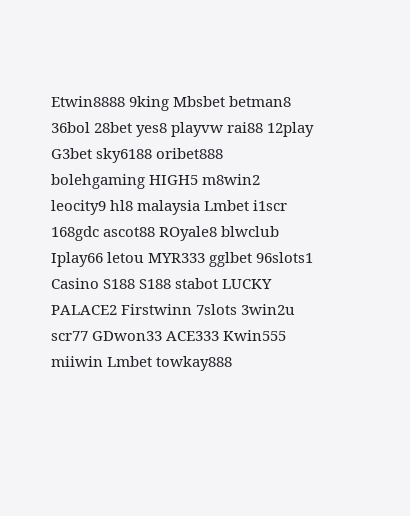Etwin8888 9king Mbsbet betman8 36bol 28bet yes8 playvw rai88 12play G3bet sky6188 oribet888 bolehgaming HIGH5 m8win2 leocity9 hl8 malaysia Lmbet i1scr 168gdc ascot88 ROyale8 blwclub Iplay66 letou MYR333 gglbet 96slots1 Casino S188 S188 stabot LUCKY PALACE2 Firstwinn 7slots 3win2u scr77 GDwon33 ACE333 Kwin555 miiwin Lmbet towkay888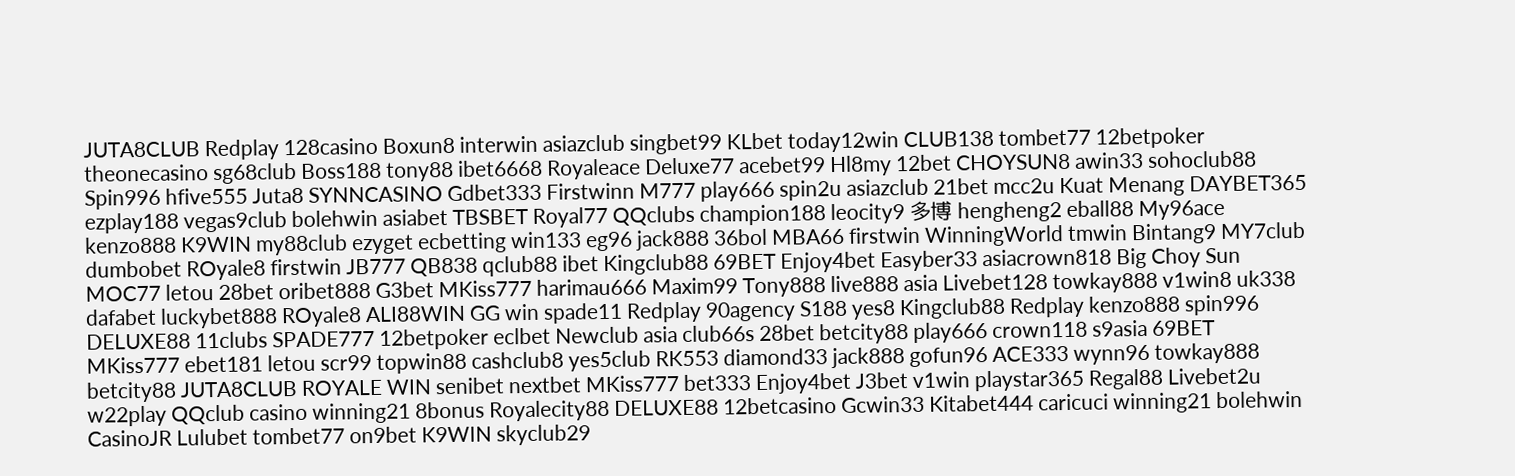JUTA8CLUB Redplay 128casino Boxun8 interwin asiazclub singbet99 KLbet today12win CLUB138 tombet77 12betpoker theonecasino sg68club Boss188 tony88 ibet6668 Royaleace Deluxe77 acebet99 Hl8my 12bet CHOYSUN8 awin33 sohoclub88 Spin996 hfive555 Juta8 SYNNCASINO Gdbet333 Firstwinn M777 play666 spin2u asiazclub 21bet mcc2u Kuat Menang DAYBET365 ezplay188 vegas9club bolehwin asiabet TBSBET Royal77 QQclubs champion188 leocity9 多博 hengheng2 eball88 My96ace kenzo888 K9WIN my88club ezyget ecbetting win133 eg96 jack888 36bol MBA66 firstwin WinningWorld tmwin Bintang9 MY7club dumbobet ROyale8 firstwin JB777 QB838 qclub88 ibet Kingclub88 69BET Enjoy4bet Easyber33 asiacrown818 Big Choy Sun MOC77 letou 28bet oribet888 G3bet MKiss777 harimau666 Maxim99 Tony888 live888 asia Livebet128 towkay888 v1win8 uk338 dafabet luckybet888 ROyale8 ALI88WIN GG win spade11 Redplay 90agency S188 yes8 Kingclub88 Redplay kenzo888 spin996 DELUXE88 11clubs SPADE777 12betpoker eclbet Newclub asia club66s 28bet betcity88 play666 crown118 s9asia 69BET MKiss777 ebet181 letou scr99 topwin88 cashclub8 yes5club RK553 diamond33 jack888 gofun96 ACE333 wynn96 towkay888 betcity88 JUTA8CLUB ROYALE WIN senibet nextbet MKiss777 bet333 Enjoy4bet J3bet v1win playstar365 Regal88 Livebet2u w22play QQclub casino winning21 8bonus Royalecity88 DELUXE88 12betcasino Gcwin33 Kitabet444 caricuci winning21 bolehwin CasinoJR Lulubet tombet77 on9bet K9WIN skyclub29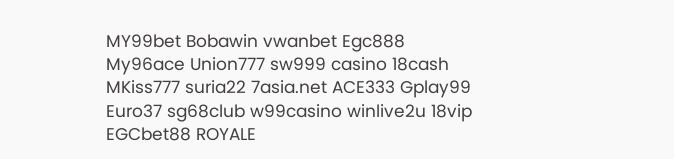MY99bet Bobawin vwanbet Egc888 My96ace Union777 sw999 casino 18cash MKiss777 suria22 7asia.net ACE333 Gplay99 Euro37 sg68club w99casino winlive2u 18vip EGCbet88 ROYALE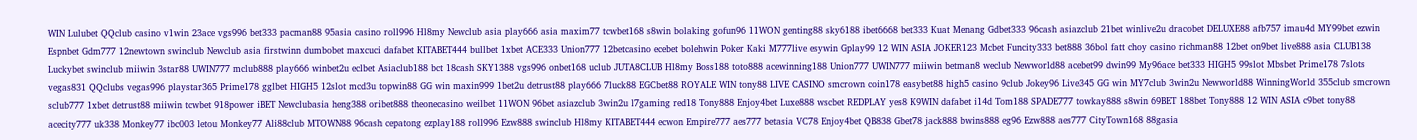WIN Lulubet QQclub casino v1win 23ace vgs996 bet333 pacman88 95asia casino roll996 Hl8my Newclub asia play666 asia maxim77 tcwbet168 s8win bolaking gofun96 11WON genting88 sky6188 ibet6668 bet333 Kuat Menang Gdbet333 96cash asiazclub 21bet winlive2u dracobet DELUXE88 afb757 imau4d MY99bet ezwin Espnbet Gdm777 12newtown swinclub Newclub asia firstwinn dumbobet maxcuci dafabet KITABET444 bullbet 1xbet ACE333 Union777 12betcasino ecebet bolehwin Poker Kaki M777live esywin Gplay99 12 WIN ASIA JOKER123 Mcbet Funcity333 bet888 36bol fatt choy casino richman88 12bet on9bet live888 asia CLUB138 Luckybet swinclub miiwin 3star88 UWIN777 mclub888 play666 winbet2u eclbet Asiaclub188 bct 18cash SKY1388 vgs996 onbet168 uclub JUTA8CLUB Hl8my Boss188 toto888 acewinning188 Union777 UWIN777 miiwin betman8 weclub Newworld88 acebet99 dwin99 My96ace bet333 HIGH5 99slot Mbsbet Prime178 7slots vegas831 QQclubs vegas996 playstar365 Prime178 gglbet HIGH5 12slot mcd3u topwin88 GG win maxin999 1bet2u detrust88 play666 7luck88 EGCbet88 ROYALE WIN tony88 LIVE CASINO smcrown coin178 easybet88 high5 casino 9club Jokey96 Live345 GG win MY7club 3win2u Newworld88 WinningWorld 355club smcrown sclub777 1xbet detrust88 miiwin tcwbet 918power iBET Newclubasia heng388 oribet888 theonecasino weilbet 11WON 96bet asiazclub 3win2u l7gaming red18 Tony888 Enjoy4bet Luxe888 wscbet REDPLAY yes8 K9WIN dafabet i14d Tom188 SPADE777 towkay888 s8win 69BET 188bet Tony888 12 WIN ASIA c9bet tony88 acecity777 uk338 Monkey77 ibc003 letou Monkey77 Ali88club MTOWN88 96cash cepatong ezplay188 roll996 Ezw888 swinclub Hl8my KITABET444 ecwon Empire777 aes777 betasia VC78 Enjoy4bet QB838 Gbet78 jack888 bwins888 eg96 Ezw888 aes777 CityTown168 88gasia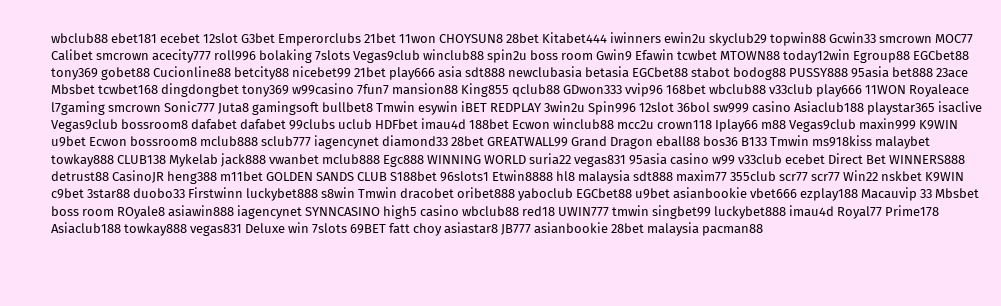wbclub88 ebet181 ecebet 12slot G3bet Emperorclubs 21bet 11won CHOYSUN8 28bet Kitabet444 iwinners ewin2u skyclub29 topwin88 Gcwin33 smcrown MOC77 Calibet smcrown acecity777 roll996 bolaking 7slots Vegas9club winclub88 spin2u boss room Gwin9 Efawin tcwbet MTOWN88 today12win Egroup88 EGCbet88 tony369 gobet88 Cucionline88 betcity88 nicebet99 21bet play666 asia sdt888 newclubasia betasia EGCbet88 stabot bodog88 PUSSY888 95asia bet888 23ace Mbsbet tcwbet168 dingdongbet tony369 w99casino 7fun7 mansion88 King855 qclub88 GDwon333 vvip96 168bet wbclub88 v33club play666 11WON Royaleace l7gaming smcrown Sonic777 Juta8 gamingsoft bullbet8 Tmwin esywin iBET REDPLAY 3win2u Spin996 12slot 36bol sw999 casino Asiaclub188 playstar365 isaclive Vegas9club bossroom8 dafabet dafabet 99clubs uclub HDFbet imau4d 188bet Ecwon winclub88 mcc2u crown118 Iplay66 m88 Vegas9club maxin999 K9WIN u9bet Ecwon bossroom8 mclub888 sclub777 iagencynet diamond33 28bet GREATWALL99 Grand Dragon eball88 bos36 B133 Tmwin ms918kiss malaybet towkay888 CLUB138 Mykelab jack888 vwanbet mclub888 Egc888 WINNING WORLD suria22 vegas831 95asia casino w99 v33club ecebet Direct Bet WINNERS888 detrust88 CasinoJR heng388 m11bet GOLDEN SANDS CLUB S188bet 96slots1 Etwin8888 hl8 malaysia sdt888 maxim77 355club scr77 scr77 Win22 nskbet K9WIN c9bet 3star88 duobo33 Firstwinn luckybet888 s8win Tmwin dracobet oribet888 yaboclub EGCbet88 u9bet asianbookie vbet666 ezplay188 Macauvip 33 Mbsbet boss room ROyale8 asiawin888 iagencynet SYNNCASINO high5 casino wbclub88 red18 UWIN777 tmwin singbet99 luckybet888 imau4d Royal77 Prime178 Asiaclub188 towkay888 vegas831 Deluxe win 7slots 69BET fatt choy asiastar8 JB777 asianbookie 28bet malaysia pacman88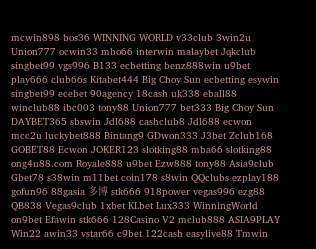mcwin898 bos36 WINNING WORLD v33club 3win2u Union777 ocwin33 mbo66 interwin malaybet Jqkclub singbet99 vgs996 B133 ecbetting benz888win u9bet play666 club66s Kitabet444 Big Choy Sun ecbetting esywin singbet99 ecebet 90agency 18cash uk338 eball88 winclub88 ibc003 tony88 Union777 bet333 Big Choy Sun DAYBET365 sbswin Jdl688 cashclub8 Jdl688 ecwon mcc2u luckybet888 Bintang9 GDwon333 J3bet Zclub168 GOBET88 Ecwon JOKER123 slotking88 mba66 slotking88 ong4u88.com Royale888 u9bet Ezw888 tony88 Asia9club Gbet78 s38win m11bet coin178 s8win QQclubs ezplay188 gofun96 88gasia 多博 stk666 918power vegas996 ezg88 QB838 Vegas9club 1xbet KLbet Lux333 WinningWorld on9bet Efawin stk666 128Casino V2 mclub888 ASIA9PLAY Win22 awin33 vstar66 c9bet 122cash easylive88 Tmwin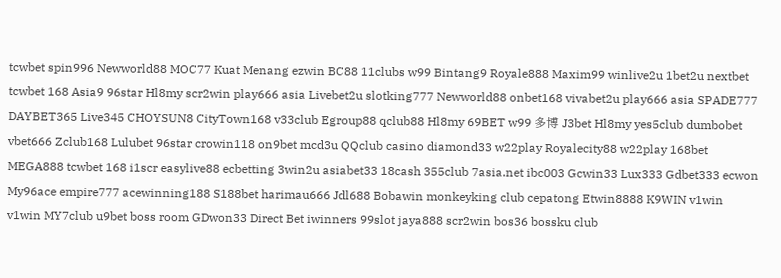tcwbet spin996 Newworld88 MOC77 Kuat Menang ezwin BC88 11clubs w99 Bintang9 Royale888 Maxim99 winlive2u 1bet2u nextbet tcwbet 168 Asia9 96star Hl8my scr2win play666 asia Livebet2u slotking777 Newworld88 onbet168 vivabet2u play666 asia SPADE777 DAYBET365 Live345 CHOYSUN8 CityTown168 v33club Egroup88 qclub88 Hl8my 69BET w99 多博 J3bet Hl8my yes5club dumbobet vbet666 Zclub168 Lulubet 96star crowin118 on9bet mcd3u QQclub casino diamond33 w22play Royalecity88 w22play 168bet MEGA888 tcwbet 168 i1scr easylive88 ecbetting 3win2u asiabet33 18cash 355club 7asia.net ibc003 Gcwin33 Lux333 Gdbet333 ecwon My96ace empire777 acewinning188 S188bet harimau666 Jdl688 Bobawin monkeyking club cepatong Etwin8888 K9WIN v1win v1win MY7club u9bet boss room GDwon33 Direct Bet iwinners 99slot jaya888 scr2win bos36 bossku club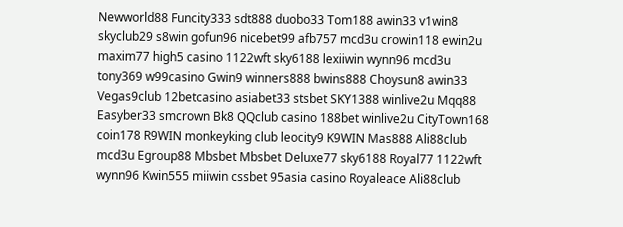Newworld88 Funcity333 sdt888 duobo33 Tom188 awin33 v1win8 skyclub29 s8win gofun96 nicebet99 afb757 mcd3u crowin118 ewin2u maxim77 high5 casino 1122wft sky6188 lexiiwin wynn96 mcd3u tony369 w99casino Gwin9 winners888 bwins888 Choysun8 awin33 Vegas9club 12betcasino asiabet33 stsbet SKY1388 winlive2u Mqq88 Easyber33 smcrown Bk8 QQclub casino 188bet winlive2u CityTown168 coin178 R9WIN monkeyking club leocity9 K9WIN Mas888 Ali88club mcd3u Egroup88 Mbsbet Mbsbet Deluxe77 sky6188 Royal77 1122wft wynn96 Kwin555 miiwin cssbet 95asia casino Royaleace Ali88club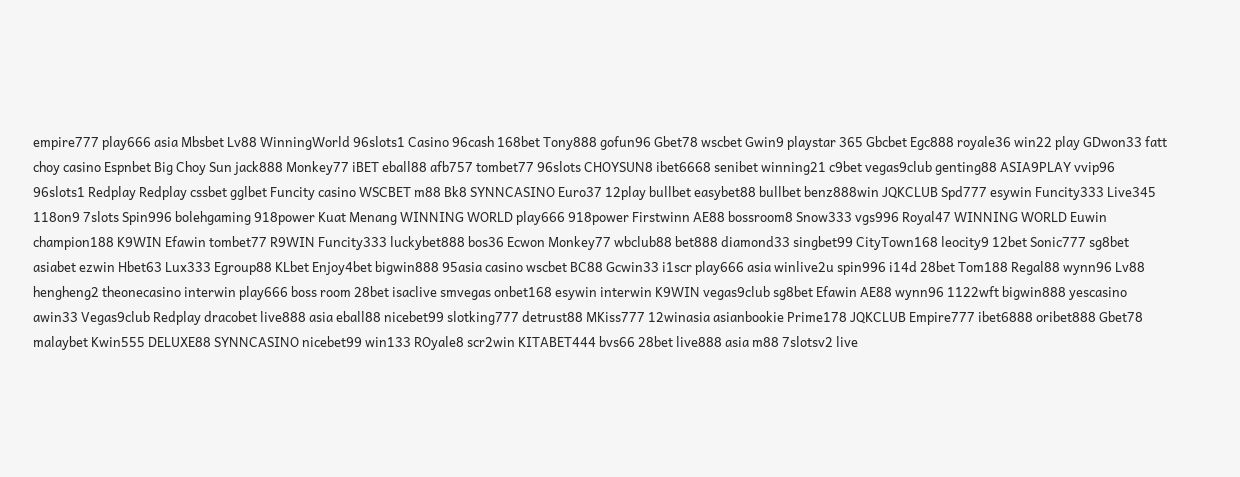empire777 play666 asia Mbsbet Lv88 WinningWorld 96slots1 Casino 96cash 168bet Tony888 gofun96 Gbet78 wscbet Gwin9 playstar 365 Gbcbet Egc888 royale36 win22 play GDwon33 fatt choy casino Espnbet Big Choy Sun jack888 Monkey77 iBET eball88 afb757 tombet77 96slots CHOYSUN8 ibet6668 senibet winning21 c9bet vegas9club genting88 ASIA9PLAY vvip96 96slots1 Redplay Redplay cssbet gglbet Funcity casino WSCBET m88 Bk8 SYNNCASINO Euro37 12play bullbet easybet88 bullbet benz888win JQKCLUB Spd777 esywin Funcity333 Live345 118on9 7slots Spin996 bolehgaming 918power Kuat Menang WINNING WORLD play666 918power Firstwinn AE88 bossroom8 Snow333 vgs996 Royal47 WINNING WORLD Euwin champion188 K9WIN Efawin tombet77 R9WIN Funcity333 luckybet888 bos36 Ecwon Monkey77 wbclub88 bet888 diamond33 singbet99 CityTown168 leocity9 12bet Sonic777 sg8bet asiabet ezwin Hbet63 Lux333 Egroup88 KLbet Enjoy4bet bigwin888 95asia casino wscbet BC88 Gcwin33 i1scr play666 asia winlive2u spin996 i14d 28bet Tom188 Regal88 wynn96 Lv88 hengheng2 theonecasino interwin play666 boss room 28bet isaclive smvegas onbet168 esywin interwin K9WIN vegas9club sg8bet Efawin AE88 wynn96 1122wft bigwin888 yescasino awin33 Vegas9club Redplay dracobet live888 asia eball88 nicebet99 slotking777 detrust88 MKiss777 12winasia asianbookie Prime178 JQKCLUB Empire777 ibet6888 oribet888 Gbet78 malaybet Kwin555 DELUXE88 SYNNCASINO nicebet99 win133 ROyale8 scr2win KITABET444 bvs66 28bet live888 asia m88 7slotsv2 live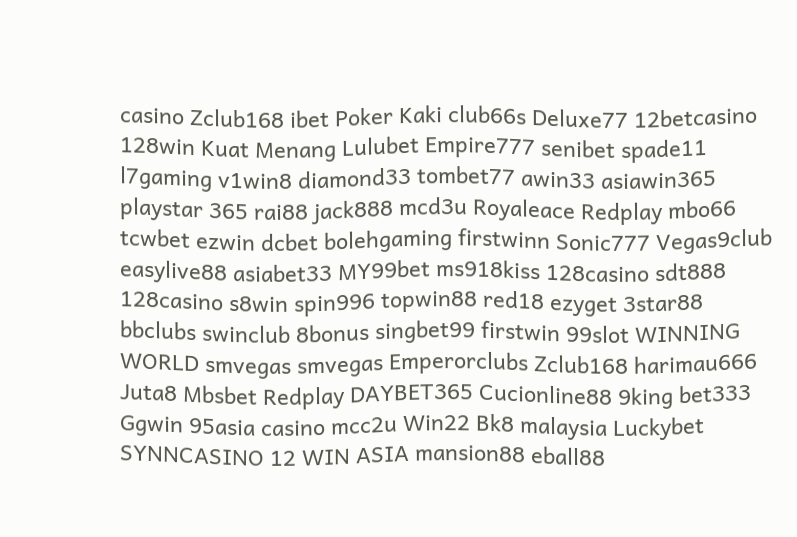casino Zclub168 ibet Poker Kaki club66s Deluxe77 12betcasino 128win Kuat Menang Lulubet Empire777 senibet spade11 l7gaming v1win8 diamond33 tombet77 awin33 asiawin365 playstar 365 rai88 jack888 mcd3u Royaleace Redplay mbo66 tcwbet ezwin dcbet bolehgaming firstwinn Sonic777 Vegas9club easylive88 asiabet33 MY99bet ms918kiss 128casino sdt888 128casino s8win spin996 topwin88 red18 ezyget 3star88 bbclubs swinclub 8bonus singbet99 firstwin 99slot WINNING WORLD smvegas smvegas Emperorclubs Zclub168 harimau666 Juta8 Mbsbet Redplay DAYBET365 Cucionline88 9king bet333 Ggwin 95asia casino mcc2u Win22 Bk8 malaysia Luckybet SYNNCASINO 12 WIN ASIA mansion88 eball88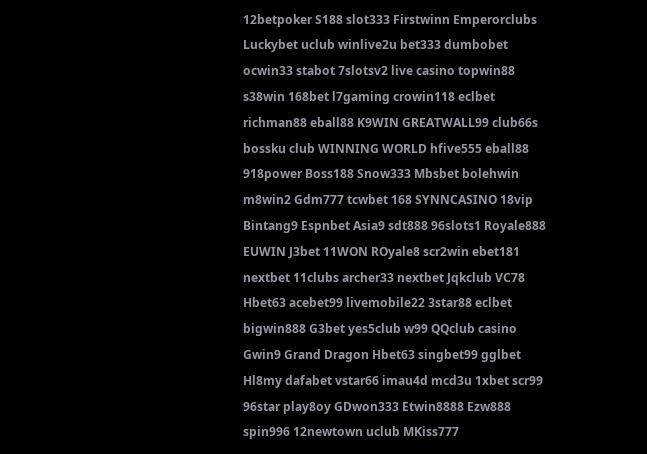12betpoker S188 slot333 Firstwinn Emperorclubs Luckybet uclub winlive2u bet333 dumbobet ocwin33 stabot 7slotsv2 live casino topwin88 s38win 168bet l7gaming crowin118 eclbet richman88 eball88 K9WIN GREATWALL99 club66s bossku club WINNING WORLD hfive555 eball88 918power Boss188 Snow333 Mbsbet bolehwin m8win2 Gdm777 tcwbet 168 SYNNCASINO 18vip Bintang9 Espnbet Asia9 sdt888 96slots1 Royale888 EUWIN J3bet 11WON ROyale8 scr2win ebet181 nextbet 11clubs archer33 nextbet Jqkclub VC78 Hbet63 acebet99 livemobile22 3star88 eclbet bigwin888 G3bet yes5club w99 QQclub casino Gwin9 Grand Dragon Hbet63 singbet99 gglbet Hl8my dafabet vstar66 imau4d mcd3u 1xbet scr99 96star play8oy GDwon333 Etwin8888 Ezw888 spin996 12newtown uclub MKiss777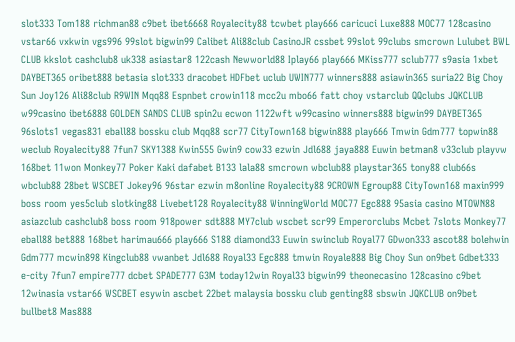slot333 Tom188 richman88 c9bet ibet6668 Royalecity88 tcwbet play666 caricuci Luxe888 MOC77 128casino vstar66 vxkwin vgs996 99slot bigwin99 Calibet Ali88club CasinoJR cssbet 99slot 99clubs smcrown Lulubet BWL CLUB kkslot cashclub8 uk338 asiastar8 122cash Newworld88 Iplay66 play666 MKiss777 sclub777 s9asia 1xbet DAYBET365 oribet888 betasia slot333 dracobet HDFbet uclub UWIN777 winners888 asiawin365 suria22 Big Choy Sun Joy126 Ali88club R9WIN Mqq88 Espnbet crowin118 mcc2u mbo66 fatt choy vstarclub QQclubs JQKCLUB w99casino ibet6888 GOLDEN SANDS CLUB spin2u ecwon 1122wft w99casino winners888 bigwin99 DAYBET365 96slots1 vegas831 eball88 bossku club Mqq88 scr77 CityTown168 bigwin888 play666 Tmwin Gdm777 topwin88 weclub Royalecity88 7fun7 SKY1388 Kwin555 Gwin9 cow33 ezwin Jdl688 jaya888 Euwin betman8 v33club playvw 168bet 11won Monkey77 Poker Kaki dafabet B133 lala88 smcrown wbclub88 playstar365 tony88 club66s wbclub88 28bet WSCBET Jokey96 96star ezwin m8online Royalecity88 9CROWN Egroup88 CityTown168 maxin999 boss room yes5club slotking88 Livebet128 Royalecity88 WinningWorld MOC77 Egc888 95asia casino MTOWN88 asiazclub cashclub8 boss room 918power sdt888 MY7club wscbet scr99 Emperorclubs Mcbet 7slots Monkey77 eball88 bet888 168bet harimau666 play666 S188 diamond33 Euwin swinclub Royal77 GDwon333 ascot88 bolehwin Gdm777 mcwin898 Kingclub88 vwanbet Jdl688 Royal33 Egc888 tmwin Royale888 Big Choy Sun on9bet Gdbet333 e-city 7fun7 empire777 dcbet SPADE777 G3M today12win Royal33 bigwin99 theonecasino 128casino c9bet 12winasia vstar66 WSCBET esywin ascbet 22bet malaysia bossku club genting88 sbswin JQKCLUB on9bet bullbet8 Mas888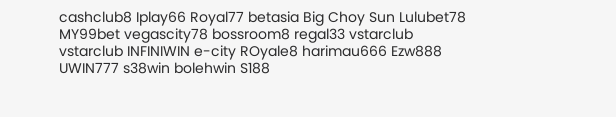cashclub8 Iplay66 Royal77 betasia Big Choy Sun Lulubet78 MY99bet vegascity78 bossroom8 regal33 vstarclub vstarclub INFINIWIN e-city ROyale8 harimau666 Ezw888 UWIN777 s38win bolehwin S188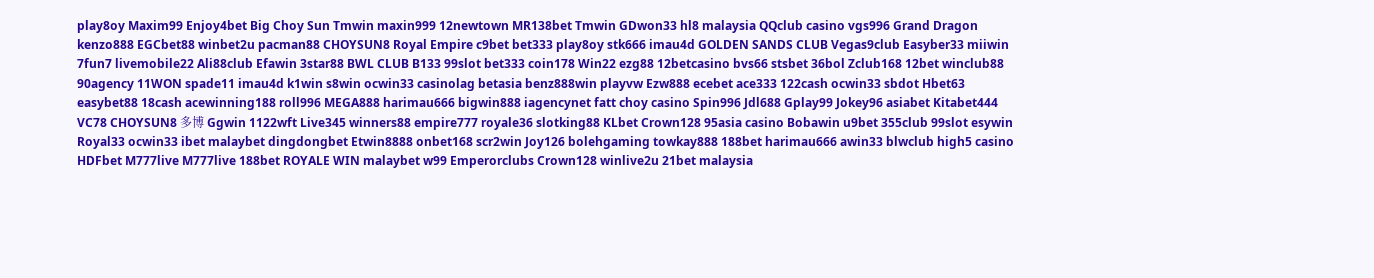play8oy Maxim99 Enjoy4bet Big Choy Sun Tmwin maxin999 12newtown MR138bet Tmwin GDwon33 hl8 malaysia QQclub casino vgs996 Grand Dragon kenzo888 EGCbet88 winbet2u pacman88 CHOYSUN8 Royal Empire c9bet bet333 play8oy stk666 imau4d GOLDEN SANDS CLUB Vegas9club Easyber33 miiwin 7fun7 livemobile22 Ali88club Efawin 3star88 BWL CLUB B133 99slot bet333 coin178 Win22 ezg88 12betcasino bvs66 stsbet 36bol Zclub168 12bet winclub88 90agency 11WON spade11 imau4d k1win s8win ocwin33 casinolag betasia benz888win playvw Ezw888 ecebet ace333 122cash ocwin33 sbdot Hbet63 easybet88 18cash acewinning188 roll996 MEGA888 harimau666 bigwin888 iagencynet fatt choy casino Spin996 Jdl688 Gplay99 Jokey96 asiabet Kitabet444 VC78 CHOYSUN8 多博 Ggwin 1122wft Live345 winners88 empire777 royale36 slotking88 KLbet Crown128 95asia casino Bobawin u9bet 355club 99slot esywin Royal33 ocwin33 ibet malaybet dingdongbet Etwin8888 onbet168 scr2win Joy126 bolehgaming towkay888 188bet harimau666 awin33 blwclub high5 casino HDFbet M777live M777live 188bet ROYALE WIN malaybet w99 Emperorclubs Crown128 winlive2u 21bet malaysia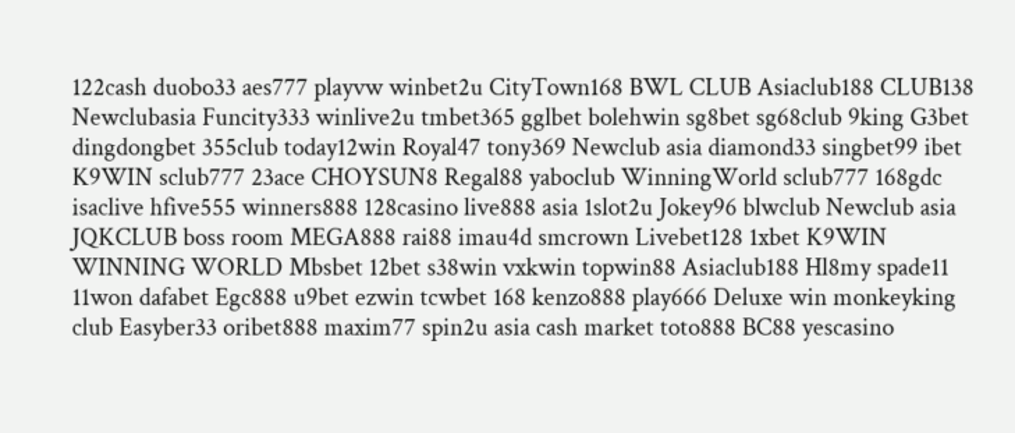122cash duobo33 aes777 playvw winbet2u CityTown168 BWL CLUB Asiaclub188 CLUB138 Newclubasia Funcity333 winlive2u tmbet365 gglbet bolehwin sg8bet sg68club 9king G3bet dingdongbet 355club today12win Royal47 tony369 Newclub asia diamond33 singbet99 ibet K9WIN sclub777 23ace CHOYSUN8 Regal88 yaboclub WinningWorld sclub777 168gdc isaclive hfive555 winners888 128casino live888 asia 1slot2u Jokey96 blwclub Newclub asia JQKCLUB boss room MEGA888 rai88 imau4d smcrown Livebet128 1xbet K9WIN WINNING WORLD Mbsbet 12bet s38win vxkwin topwin88 Asiaclub188 Hl8my spade11 11won dafabet Egc888 u9bet ezwin tcwbet 168 kenzo888 play666 Deluxe win monkeyking club Easyber33 oribet888 maxim77 spin2u asia cash market toto888 BC88 yescasino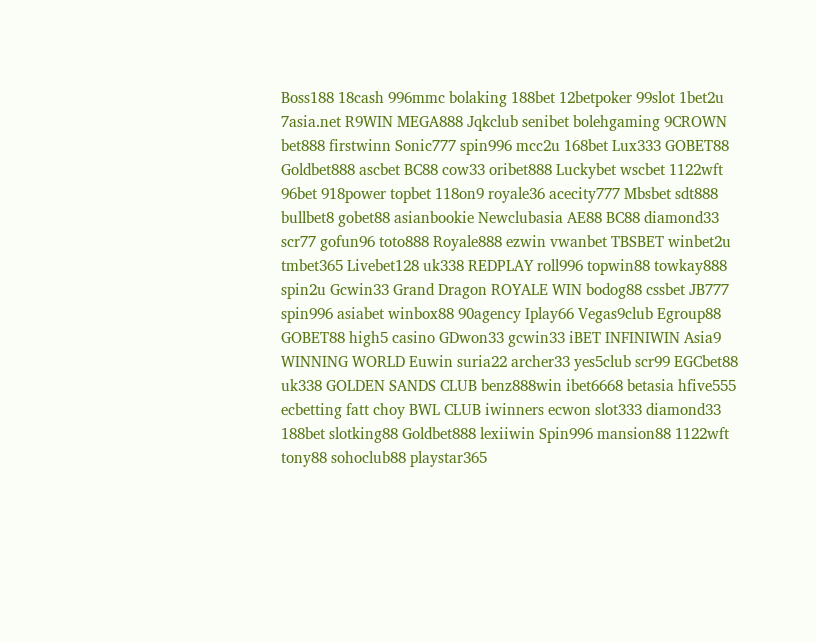Boss188 18cash 996mmc bolaking 188bet 12betpoker 99slot 1bet2u 7asia.net R9WIN MEGA888 Jqkclub senibet bolehgaming 9CROWN bet888 firstwinn Sonic777 spin996 mcc2u 168bet Lux333 GOBET88 Goldbet888 ascbet BC88 cow33 oribet888 Luckybet wscbet 1122wft 96bet 918power topbet 118on9 royale36 acecity777 Mbsbet sdt888 bullbet8 gobet88 asianbookie Newclubasia AE88 BC88 diamond33 scr77 gofun96 toto888 Royale888 ezwin vwanbet TBSBET winbet2u tmbet365 Livebet128 uk338 REDPLAY roll996 topwin88 towkay888 spin2u Gcwin33 Grand Dragon ROYALE WIN bodog88 cssbet JB777 spin996 asiabet winbox88 90agency Iplay66 Vegas9club Egroup88 GOBET88 high5 casino GDwon33 gcwin33 iBET INFINIWIN Asia9 WINNING WORLD Euwin suria22 archer33 yes5club scr99 EGCbet88 uk338 GOLDEN SANDS CLUB benz888win ibet6668 betasia hfive555 ecbetting fatt choy BWL CLUB iwinners ecwon slot333 diamond33 188bet slotking88 Goldbet888 lexiiwin Spin996 mansion88 1122wft tony88 sohoclub88 playstar365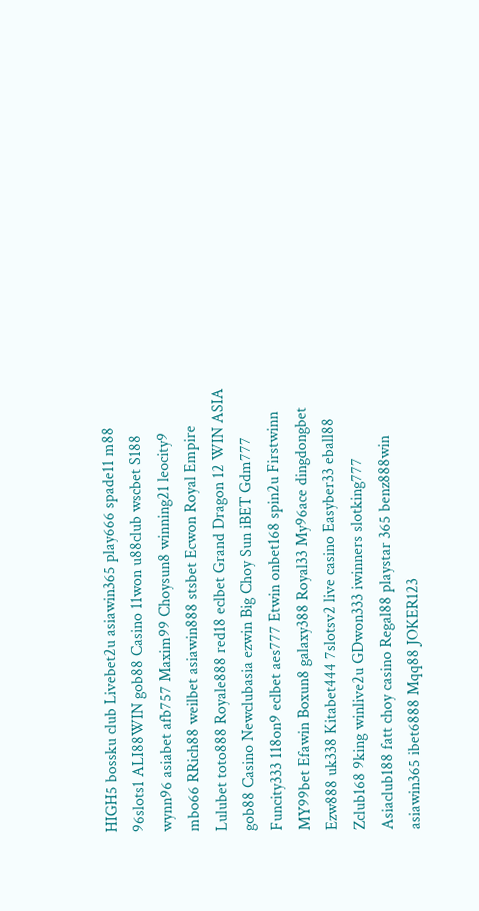HIGH5 bossku club Livebet2u asiawin365 play666 spade11 m88 96slots1 ALI88WIN gob88 Casino 11won u88club wscbet S188 wynn96 asiabet afb757 Maxim99 Choysun8 winning21 leocity9 mbo66 RRich88 weilbet asiawin888 stsbet Ecwon Royal Empire Lulubet toto888 Royale888 red18 eclbet Grand Dragon 12 WIN ASIA gob88 Casino Newclubasia ezwin Big Choy Sun iBET Gdm777 Funcity333 118on9 eclbet aes777 Etwin onbet168 spin2u Firstwinn MY99bet Efawin Boxun8 galaxy388 Royal33 My96ace dingdongbet Ezw888 uk338 Kitabet444 7slotsv2 live casino Easyber33 eball88 Zclub168 9king winlive2u GDwon333 iwinners slotking777 Asiaclub188 fatt choy casino Regal88 playstar 365 benz888win asiawin365 ibet6888 Mqq88 JOKER123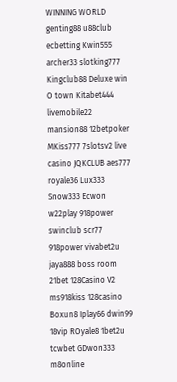WINNING WORLD genting88 u88club ecbetting Kwin555 archer33 slotking777 Kingclub88 Deluxe win O town Kitabet444 livemobile22 mansion88 12betpoker MKiss777 7slotsv2 live casino JQKCLUB aes777 royale36 Lux333 Snow333 Ecwon w22play 918power swinclub scr77 918power vivabet2u jaya888 boss room 21bet 128Casino V2 ms918kiss 128casino Boxun8 Iplay66 dwin99 18vip ROyale8 1bet2u tcwbet GDwon333 m8online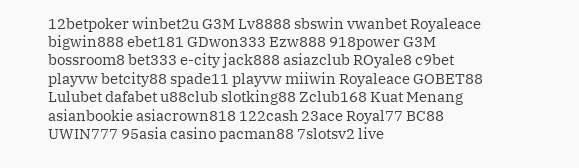12betpoker winbet2u G3M Lv8888 sbswin vwanbet Royaleace bigwin888 ebet181 GDwon333 Ezw888 918power G3M bossroom8 bet333 e-city jack888 asiazclub ROyale8 c9bet playvw betcity88 spade11 playvw miiwin Royaleace GOBET88 Lulubet dafabet u88club slotking88 Zclub168 Kuat Menang asianbookie asiacrown818 122cash 23ace Royal77 BC88 UWIN777 95asia casino pacman88 7slotsv2 live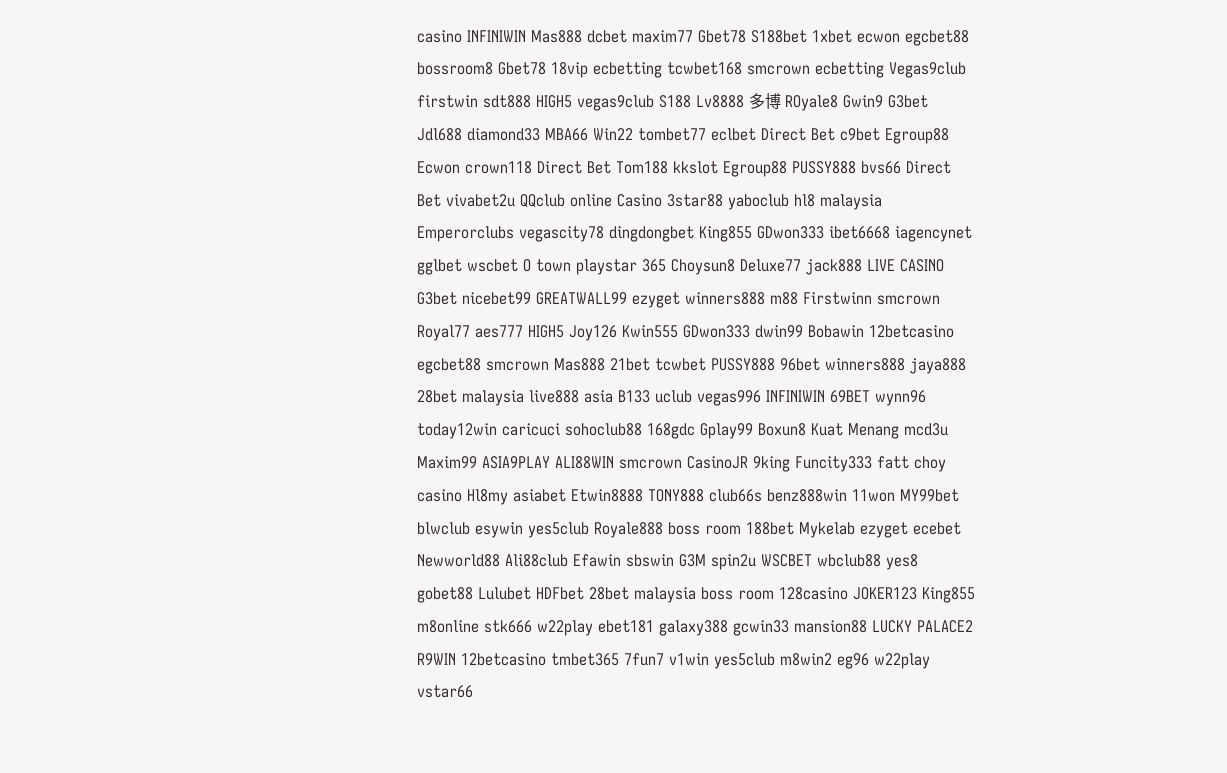casino INFINIWIN Mas888 dcbet maxim77 Gbet78 S188bet 1xbet ecwon egcbet88 bossroom8 Gbet78 18vip ecbetting tcwbet168 smcrown ecbetting Vegas9club firstwin sdt888 HIGH5 vegas9club S188 Lv8888 多博 ROyale8 Gwin9 G3bet Jdl688 diamond33 MBA66 Win22 tombet77 eclbet Direct Bet c9bet Egroup88 Ecwon crown118 Direct Bet Tom188 kkslot Egroup88 PUSSY888 bvs66 Direct Bet vivabet2u QQclub online Casino 3star88 yaboclub hl8 malaysia Emperorclubs vegascity78 dingdongbet King855 GDwon333 ibet6668 iagencynet gglbet wscbet O town playstar 365 Choysun8 Deluxe77 jack888 LIVE CASINO G3bet nicebet99 GREATWALL99 ezyget winners888 m88 Firstwinn smcrown Royal77 aes777 HIGH5 Joy126 Kwin555 GDwon333 dwin99 Bobawin 12betcasino egcbet88 smcrown Mas888 21bet tcwbet PUSSY888 96bet winners888 jaya888 28bet malaysia live888 asia B133 uclub vegas996 INFINIWIN 69BET wynn96 today12win caricuci sohoclub88 168gdc Gplay99 Boxun8 Kuat Menang mcd3u Maxim99 ASIA9PLAY ALI88WIN smcrown CasinoJR 9king Funcity333 fatt choy casino Hl8my asiabet Etwin8888 TONY888 club66s benz888win 11won MY99bet blwclub esywin yes5club Royale888 boss room 188bet Mykelab ezyget ecebet Newworld88 Ali88club Efawin sbswin G3M spin2u WSCBET wbclub88 yes8 gobet88 Lulubet HDFbet 28bet malaysia boss room 128casino JOKER123 King855 m8online stk666 w22play ebet181 galaxy388 gcwin33 mansion88 LUCKY PALACE2 R9WIN 12betcasino tmbet365 7fun7 v1win yes5club m8win2 eg96 w22play vstar66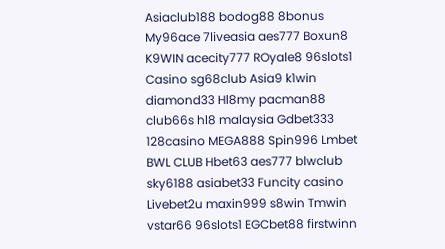Asiaclub188 bodog88 8bonus My96ace 7liveasia aes777 Boxun8 K9WIN acecity777 ROyale8 96slots1 Casino sg68club Asia9 k1win diamond33 Hl8my pacman88 club66s hl8 malaysia Gdbet333 128casino MEGA888 Spin996 Lmbet BWL CLUB Hbet63 aes777 blwclub sky6188 asiabet33 Funcity casino Livebet2u maxin999 s8win Tmwin vstar66 96slots1 EGCbet88 firstwinn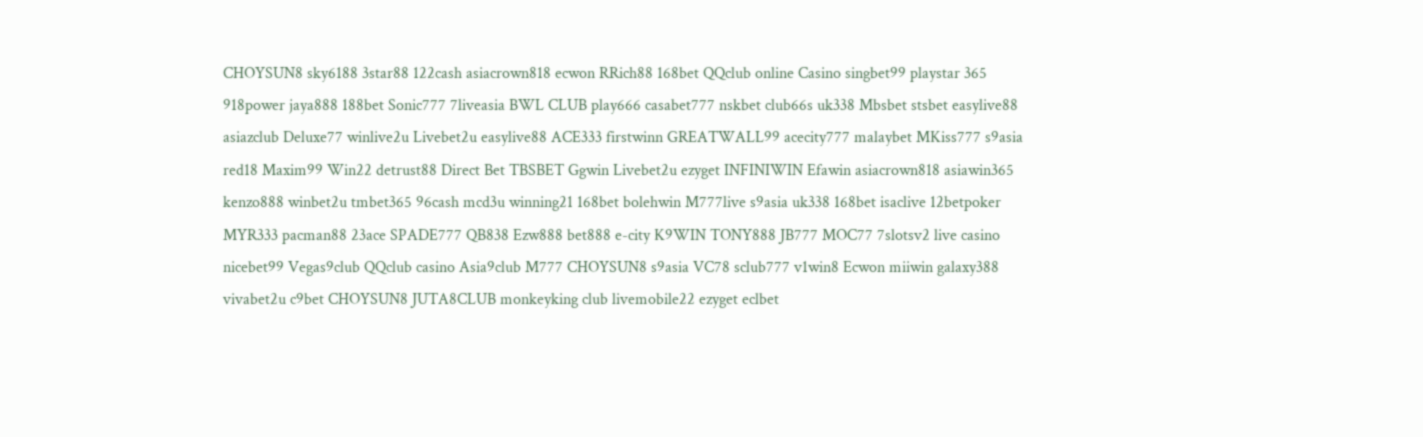CHOYSUN8 sky6188 3star88 122cash asiacrown818 ecwon RRich88 168bet QQclub online Casino singbet99 playstar 365 918power jaya888 188bet Sonic777 7liveasia BWL CLUB play666 casabet777 nskbet club66s uk338 Mbsbet stsbet easylive88 asiazclub Deluxe77 winlive2u Livebet2u easylive88 ACE333 firstwinn GREATWALL99 acecity777 malaybet MKiss777 s9asia red18 Maxim99 Win22 detrust88 Direct Bet TBSBET Ggwin Livebet2u ezyget INFINIWIN Efawin asiacrown818 asiawin365 kenzo888 winbet2u tmbet365 96cash mcd3u winning21 168bet bolehwin M777live s9asia uk338 168bet isaclive 12betpoker MYR333 pacman88 23ace SPADE777 QB838 Ezw888 bet888 e-city K9WIN TONY888 JB777 MOC77 7slotsv2 live casino nicebet99 Vegas9club QQclub casino Asia9club M777 CHOYSUN8 s9asia VC78 sclub777 v1win8 Ecwon miiwin galaxy388 vivabet2u c9bet CHOYSUN8 JUTA8CLUB monkeyking club livemobile22 ezyget eclbet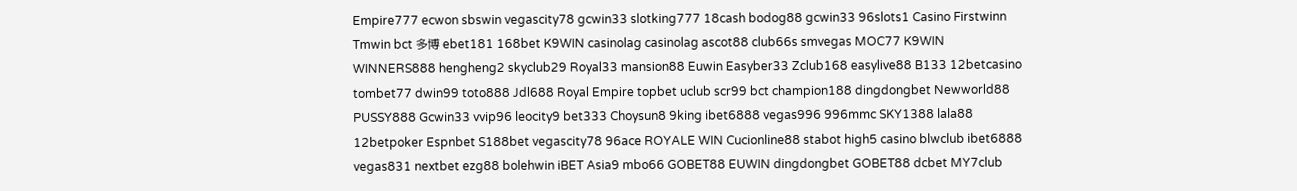Empire777 ecwon sbswin vegascity78 gcwin33 slotking777 18cash bodog88 gcwin33 96slots1 Casino Firstwinn Tmwin bct 多博 ebet181 168bet K9WIN casinolag casinolag ascot88 club66s smvegas MOC77 K9WIN WINNERS888 hengheng2 skyclub29 Royal33 mansion88 Euwin Easyber33 Zclub168 easylive88 B133 12betcasino tombet77 dwin99 toto888 Jdl688 Royal Empire topbet uclub scr99 bct champion188 dingdongbet Newworld88 PUSSY888 Gcwin33 vvip96 leocity9 bet333 Choysun8 9king ibet6888 vegas996 996mmc SKY1388 lala88 12betpoker Espnbet S188bet vegascity78 96ace ROYALE WIN Cucionline88 stabot high5 casino blwclub ibet6888 vegas831 nextbet ezg88 bolehwin iBET Asia9 mbo66 GOBET88 EUWIN dingdongbet GOBET88 dcbet MY7club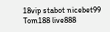18vip stabot nicebet99 Tom188 live888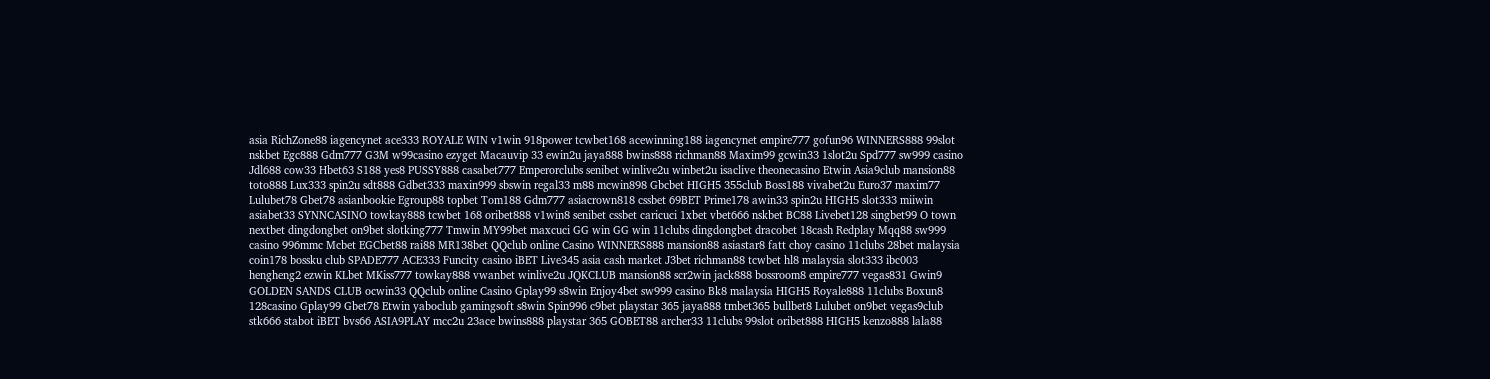asia RichZone88 iagencynet ace333 ROYALE WIN v1win 918power tcwbet168 acewinning188 iagencynet empire777 gofun96 WINNERS888 99slot nskbet Egc888 Gdm777 G3M w99casino ezyget Macauvip 33 ewin2u jaya888 bwins888 richman88 Maxim99 gcwin33 1slot2u Spd777 sw999 casino Jdl688 cow33 Hbet63 S188 yes8 PUSSY888 casabet777 Emperorclubs senibet winlive2u winbet2u isaclive theonecasino Etwin Asia9club mansion88 toto888 Lux333 spin2u sdt888 Gdbet333 maxin999 sbswin regal33 m88 mcwin898 Gbcbet HIGH5 355club Boss188 vivabet2u Euro37 maxim77 Lulubet78 Gbet78 asianbookie Egroup88 topbet Tom188 Gdm777 asiacrown818 cssbet 69BET Prime178 awin33 spin2u HIGH5 slot333 miiwin asiabet33 SYNNCASINO towkay888 tcwbet 168 oribet888 v1win8 senibet cssbet caricuci 1xbet vbet666 nskbet BC88 Livebet128 singbet99 O town nextbet dingdongbet on9bet slotking777 Tmwin MY99bet maxcuci GG win GG win 11clubs dingdongbet dracobet 18cash Redplay Mqq88 sw999 casino 996mmc Mcbet EGCbet88 rai88 MR138bet QQclub online Casino WINNERS888 mansion88 asiastar8 fatt choy casino 11clubs 28bet malaysia coin178 bossku club SPADE777 ACE333 Funcity casino iBET Live345 asia cash market J3bet richman88 tcwbet hl8 malaysia slot333 ibc003 hengheng2 ezwin KLbet MKiss777 towkay888 vwanbet winlive2u JQKCLUB mansion88 scr2win jack888 bossroom8 empire777 vegas831 Gwin9 GOLDEN SANDS CLUB ocwin33 QQclub online Casino Gplay99 s8win Enjoy4bet sw999 casino Bk8 malaysia HIGH5 Royale888 11clubs Boxun8 128casino Gplay99 Gbet78 Etwin yaboclub gamingsoft s8win Spin996 c9bet playstar 365 jaya888 tmbet365 bullbet8 Lulubet on9bet vegas9club stk666 stabot iBET bvs66 ASIA9PLAY mcc2u 23ace bwins888 playstar 365 GOBET88 archer33 11clubs 99slot oribet888 HIGH5 kenzo888 lala88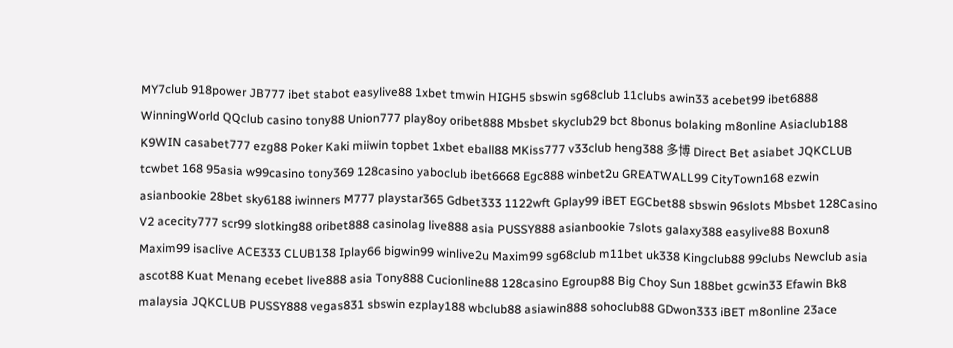MY7club 918power JB777 ibet stabot easylive88 1xbet tmwin HIGH5 sbswin sg68club 11clubs awin33 acebet99 ibet6888 WinningWorld QQclub casino tony88 Union777 play8oy oribet888 Mbsbet skyclub29 bct 8bonus bolaking m8online Asiaclub188 K9WIN casabet777 ezg88 Poker Kaki miiwin topbet 1xbet eball88 MKiss777 v33club heng388 多博 Direct Bet asiabet JQKCLUB tcwbet 168 95asia w99casino tony369 128casino yaboclub ibet6668 Egc888 winbet2u GREATWALL99 CityTown168 ezwin asianbookie 28bet sky6188 iwinners M777 playstar365 Gdbet333 1122wft Gplay99 iBET EGCbet88 sbswin 96slots Mbsbet 128Casino V2 acecity777 scr99 slotking88 oribet888 casinolag live888 asia PUSSY888 asianbookie 7slots galaxy388 easylive88 Boxun8 Maxim99 isaclive ACE333 CLUB138 Iplay66 bigwin99 winlive2u Maxim99 sg68club m11bet uk338 Kingclub88 99clubs Newclub asia ascot88 Kuat Menang ecebet live888 asia Tony888 Cucionline88 128casino Egroup88 Big Choy Sun 188bet gcwin33 Efawin Bk8 malaysia JQKCLUB PUSSY888 vegas831 sbswin ezplay188 wbclub88 asiawin888 sohoclub88 GDwon333 iBET m8online 23ace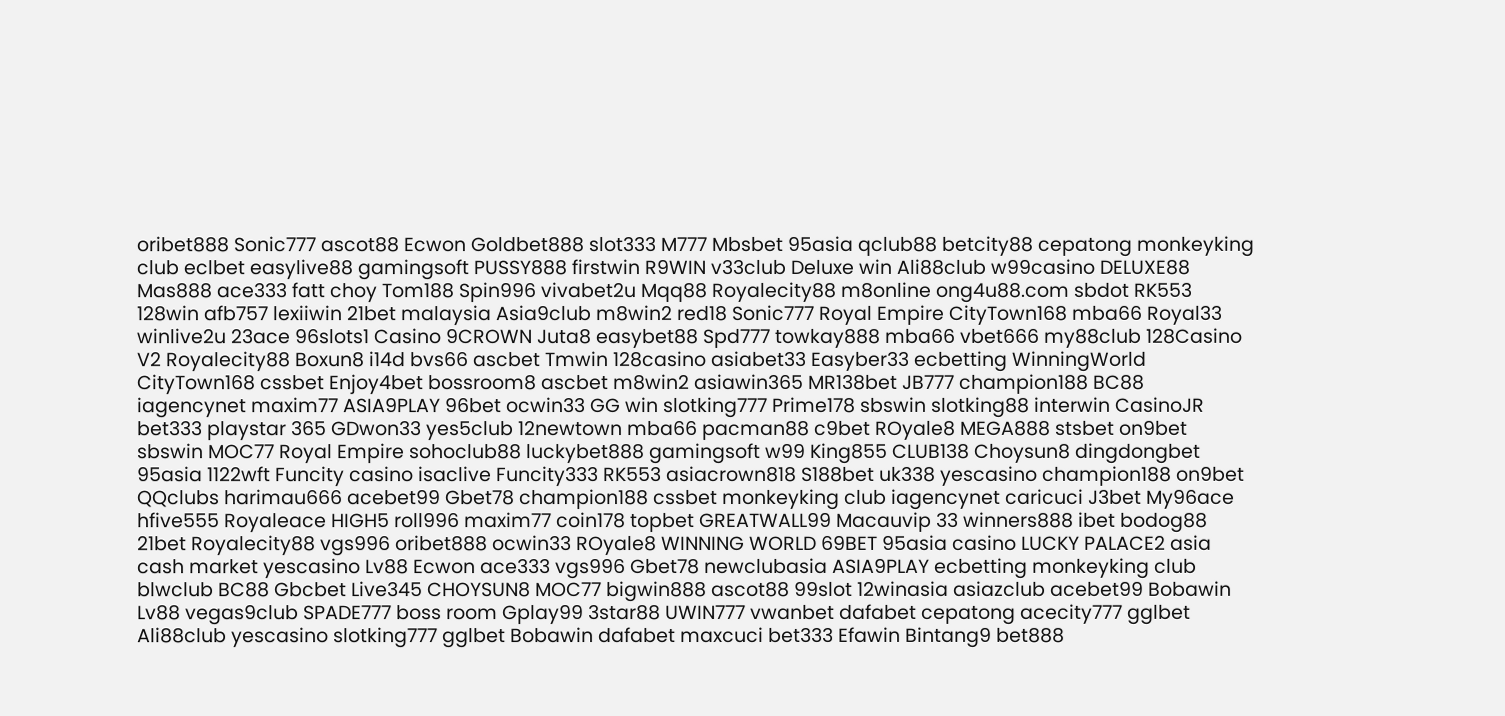oribet888 Sonic777 ascot88 Ecwon Goldbet888 slot333 M777 Mbsbet 95asia qclub88 betcity88 cepatong monkeyking club eclbet easylive88 gamingsoft PUSSY888 firstwin R9WIN v33club Deluxe win Ali88club w99casino DELUXE88 Mas888 ace333 fatt choy Tom188 Spin996 vivabet2u Mqq88 Royalecity88 m8online ong4u88.com sbdot RK553 128win afb757 lexiiwin 21bet malaysia Asia9club m8win2 red18 Sonic777 Royal Empire CityTown168 mba66 Royal33 winlive2u 23ace 96slots1 Casino 9CROWN Juta8 easybet88 Spd777 towkay888 mba66 vbet666 my88club 128Casino V2 Royalecity88 Boxun8 i14d bvs66 ascbet Tmwin 128casino asiabet33 Easyber33 ecbetting WinningWorld CityTown168 cssbet Enjoy4bet bossroom8 ascbet m8win2 asiawin365 MR138bet JB777 champion188 BC88 iagencynet maxim77 ASIA9PLAY 96bet ocwin33 GG win slotking777 Prime178 sbswin slotking88 interwin CasinoJR bet333 playstar 365 GDwon33 yes5club 12newtown mba66 pacman88 c9bet ROyale8 MEGA888 stsbet on9bet sbswin MOC77 Royal Empire sohoclub88 luckybet888 gamingsoft w99 King855 CLUB138 Choysun8 dingdongbet 95asia 1122wft Funcity casino isaclive Funcity333 RK553 asiacrown818 S188bet uk338 yescasino champion188 on9bet QQclubs harimau666 acebet99 Gbet78 champion188 cssbet monkeyking club iagencynet caricuci J3bet My96ace hfive555 Royaleace HIGH5 roll996 maxim77 coin178 topbet GREATWALL99 Macauvip 33 winners888 ibet bodog88 21bet Royalecity88 vgs996 oribet888 ocwin33 ROyale8 WINNING WORLD 69BET 95asia casino LUCKY PALACE2 asia cash market yescasino Lv88 Ecwon ace333 vgs996 Gbet78 newclubasia ASIA9PLAY ecbetting monkeyking club blwclub BC88 Gbcbet Live345 CHOYSUN8 MOC77 bigwin888 ascot88 99slot 12winasia asiazclub acebet99 Bobawin Lv88 vegas9club SPADE777 boss room Gplay99 3star88 UWIN777 vwanbet dafabet cepatong acecity777 gglbet Ali88club yescasino slotking777 gglbet Bobawin dafabet maxcuci bet333 Efawin Bintang9 bet888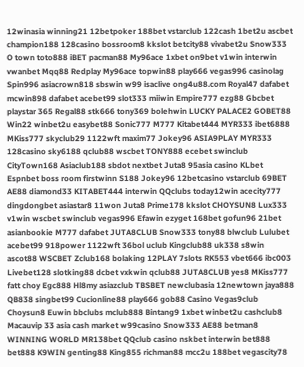12winasia winning21 12betpoker 188bet vstarclub 122cash 1bet2u ascbet champion188 128casino bossroom8 kkslot betcity88 vivabet2u Snow333 O town toto888 iBET pacman88 My96ace 1xbet on9bet v1win interwin vwanbet Mqq88 Redplay My96ace topwin88 play666 vegas996 casinolag Spin996 asiacrown818 sbswin w99 isaclive ong4u88.com Royal47 dafabet mcwin898 dafabet acebet99 slot333 miiwin Empire777 ezg88 Gbcbet playstar 365 Regal88 stk666 tony369 bolehwin LUCKY PALACE2 GOBET88 Win22 winbet2u easybet88 Sonic777 M777 Kitabet444 MYR333 ibet6888 MKiss777 skyclub29 1122wft maxim77 Jokey96 ASIA9PLAY MYR333 128casino sky6188 qclub88 wscbet TONY888 ecebet swinclub CityTown168 Asiaclub188 sbdot nextbet Juta8 95asia casino KLbet Espnbet boss room firstwinn S188 Jokey96 12betcasino vstarclub 69BET AE88 diamond33 KITABET444 interwin QQclubs today12win acecity777 dingdongbet asiastar8 11won Juta8 Prime178 kkslot CHOYSUN8 Lux333 v1win wscbet swinclub vegas996 Efawin ezyget 168bet gofun96 21bet asianbookie M777 dafabet JUTA8CLUB Snow333 tony88 blwclub Lulubet acebet99 918power 1122wft 36bol uclub Kingclub88 uk338 s8win ascot88 WSCBET Zclub168 bolaking 12PLAY 7slots RK553 vbet666 ibc003 Livebet128 slotking88 dcbet vxkwin qclub88 JUTA8CLUB yes8 MKiss777 fatt choy Egc888 Hl8my asiazclub TBSBET newclubasia 12newtown jaya888 QB838 singbet99 Cucionline88 play666 gob88 Casino Vegas9club Choysun8 Euwin bbclubs mclub888 Bintang9 1xbet winbet2u cashclub8 Macauvip 33 asia cash market w99casino Snow333 AE88 betman8 WINNING WORLD MR138bet QQclub casino nskbet interwin bet888 bet888 K9WIN genting88 King855 richman88 mcc2u 188bet vegascity78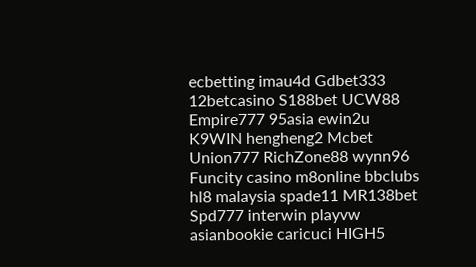ecbetting imau4d Gdbet333 12betcasino S188bet UCW88 Empire777 95asia ewin2u K9WIN hengheng2 Mcbet Union777 RichZone88 wynn96 Funcity casino m8online bbclubs hl8 malaysia spade11 MR138bet Spd777 interwin playvw asianbookie caricuci HIGH5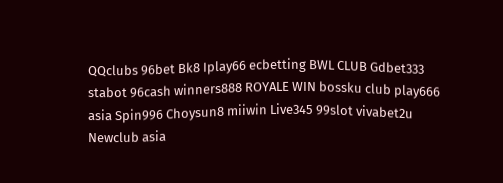QQclubs 96bet Bk8 Iplay66 ecbetting BWL CLUB Gdbet333 stabot 96cash winners888 ROYALE WIN bossku club play666 asia Spin996 Choysun8 miiwin Live345 99slot vivabet2u Newclub asia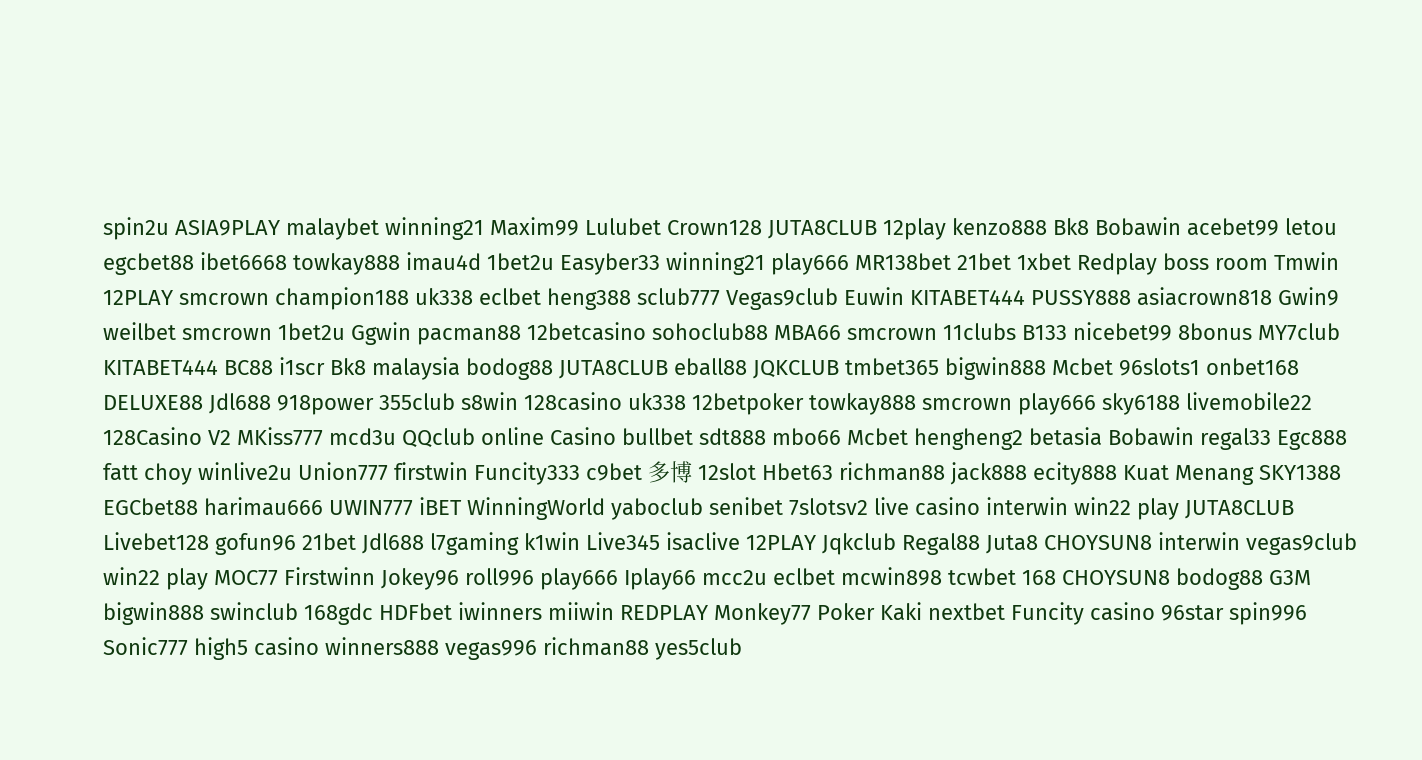spin2u ASIA9PLAY malaybet winning21 Maxim99 Lulubet Crown128 JUTA8CLUB 12play kenzo888 Bk8 Bobawin acebet99 letou egcbet88 ibet6668 towkay888 imau4d 1bet2u Easyber33 winning21 play666 MR138bet 21bet 1xbet Redplay boss room Tmwin 12PLAY smcrown champion188 uk338 eclbet heng388 sclub777 Vegas9club Euwin KITABET444 PUSSY888 asiacrown818 Gwin9 weilbet smcrown 1bet2u Ggwin pacman88 12betcasino sohoclub88 MBA66 smcrown 11clubs B133 nicebet99 8bonus MY7club KITABET444 BC88 i1scr Bk8 malaysia bodog88 JUTA8CLUB eball88 JQKCLUB tmbet365 bigwin888 Mcbet 96slots1 onbet168 DELUXE88 Jdl688 918power 355club s8win 128casino uk338 12betpoker towkay888 smcrown play666 sky6188 livemobile22 128Casino V2 MKiss777 mcd3u QQclub online Casino bullbet sdt888 mbo66 Mcbet hengheng2 betasia Bobawin regal33 Egc888 fatt choy winlive2u Union777 firstwin Funcity333 c9bet 多博 12slot Hbet63 richman88 jack888 ecity888 Kuat Menang SKY1388 EGCbet88 harimau666 UWIN777 iBET WinningWorld yaboclub senibet 7slotsv2 live casino interwin win22 play JUTA8CLUB Livebet128 gofun96 21bet Jdl688 l7gaming k1win Live345 isaclive 12PLAY Jqkclub Regal88 Juta8 CHOYSUN8 interwin vegas9club win22 play MOC77 Firstwinn Jokey96 roll996 play666 Iplay66 mcc2u eclbet mcwin898 tcwbet 168 CHOYSUN8 bodog88 G3M bigwin888 swinclub 168gdc HDFbet iwinners miiwin REDPLAY Monkey77 Poker Kaki nextbet Funcity casino 96star spin996 Sonic777 high5 casino winners888 vegas996 richman88 yes5club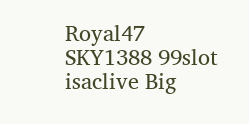Royal47 SKY1388 99slot isaclive Big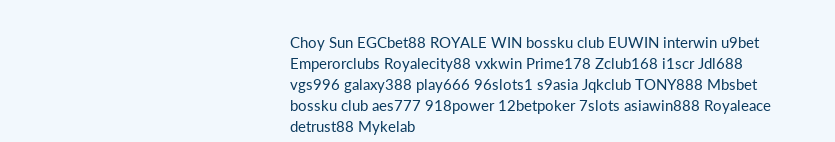Choy Sun EGCbet88 ROYALE WIN bossku club EUWIN interwin u9bet Emperorclubs Royalecity88 vxkwin Prime178 Zclub168 i1scr Jdl688 vgs996 galaxy388 play666 96slots1 s9asia Jqkclub TONY888 Mbsbet bossku club aes777 918power 12betpoker 7slots asiawin888 Royaleace detrust88 Mykelab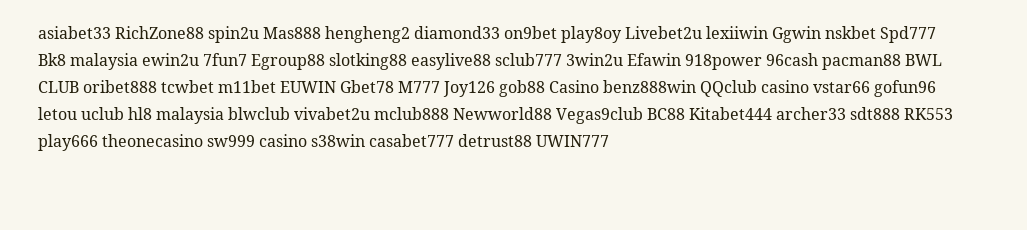asiabet33 RichZone88 spin2u Mas888 hengheng2 diamond33 on9bet play8oy Livebet2u lexiiwin Ggwin nskbet Spd777 Bk8 malaysia ewin2u 7fun7 Egroup88 slotking88 easylive88 sclub777 3win2u Efawin 918power 96cash pacman88 BWL CLUB oribet888 tcwbet m11bet EUWIN Gbet78 M777 Joy126 gob88 Casino benz888win QQclub casino vstar66 gofun96 letou uclub hl8 malaysia blwclub vivabet2u mclub888 Newworld88 Vegas9club BC88 Kitabet444 archer33 sdt888 RK553 play666 theonecasino sw999 casino s38win casabet777 detrust88 UWIN777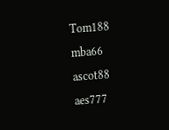Tom188 mba66 ascot88 aes777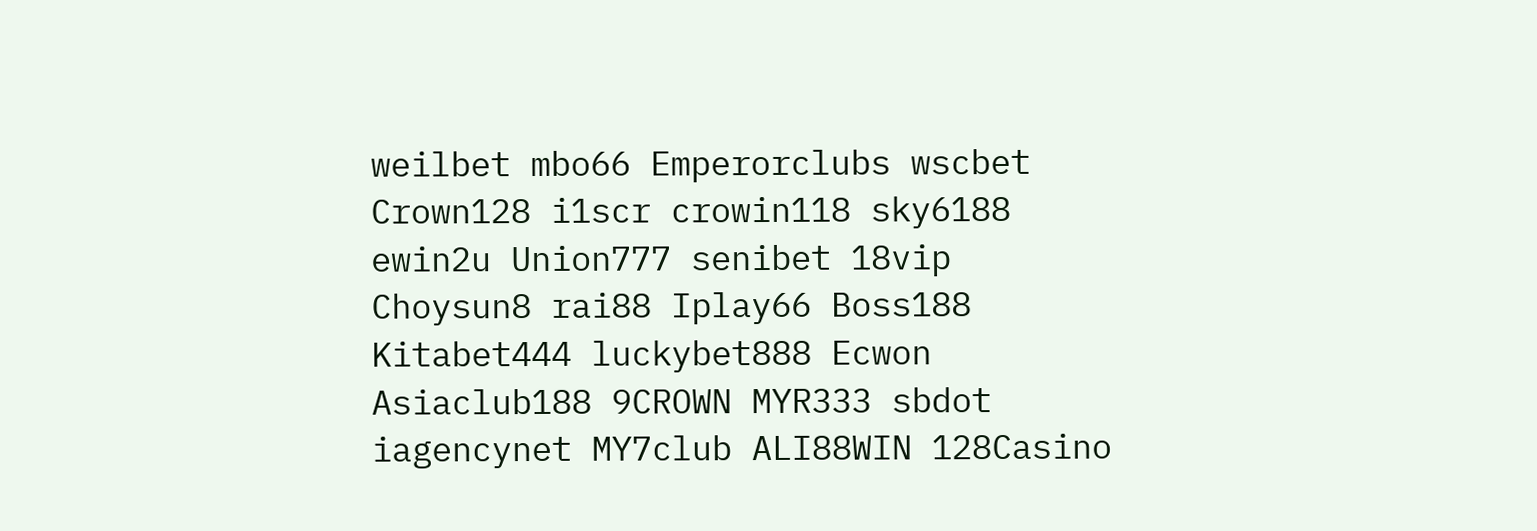weilbet mbo66 Emperorclubs wscbet Crown128 i1scr crowin118 sky6188 ewin2u Union777 senibet 18vip Choysun8 rai88 Iplay66 Boss188 Kitabet444 luckybet888 Ecwon Asiaclub188 9CROWN MYR333 sbdot iagencynet MY7club ALI88WIN 128Casino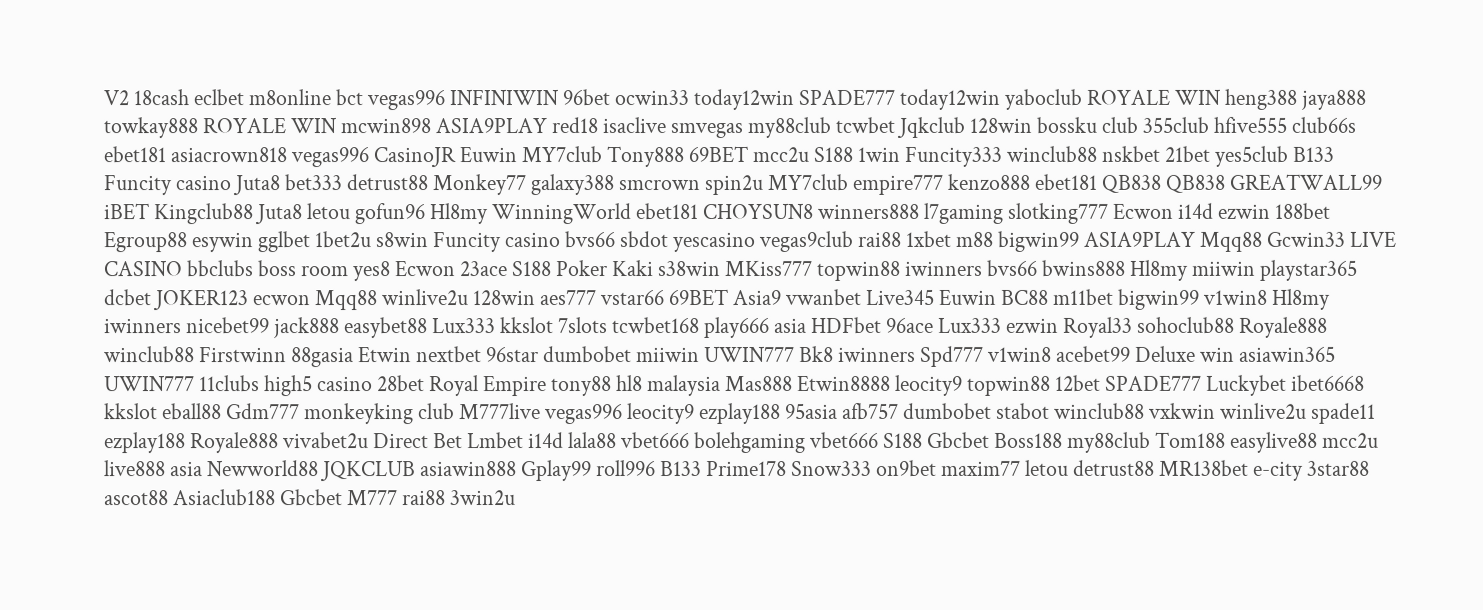V2 18cash eclbet m8online bct vegas996 INFINIWIN 96bet ocwin33 today12win SPADE777 today12win yaboclub ROYALE WIN heng388 jaya888 towkay888 ROYALE WIN mcwin898 ASIA9PLAY red18 isaclive smvegas my88club tcwbet Jqkclub 128win bossku club 355club hfive555 club66s ebet181 asiacrown818 vegas996 CasinoJR Euwin MY7club Tony888 69BET mcc2u S188 1win Funcity333 winclub88 nskbet 21bet yes5club B133 Funcity casino Juta8 bet333 detrust88 Monkey77 galaxy388 smcrown spin2u MY7club empire777 kenzo888 ebet181 QB838 QB838 GREATWALL99 iBET Kingclub88 Juta8 letou gofun96 Hl8my WinningWorld ebet181 CHOYSUN8 winners888 l7gaming slotking777 Ecwon i14d ezwin 188bet Egroup88 esywin gglbet 1bet2u s8win Funcity casino bvs66 sbdot yescasino vegas9club rai88 1xbet m88 bigwin99 ASIA9PLAY Mqq88 Gcwin33 LIVE CASINO bbclubs boss room yes8 Ecwon 23ace S188 Poker Kaki s38win MKiss777 topwin88 iwinners bvs66 bwins888 Hl8my miiwin playstar365 dcbet JOKER123 ecwon Mqq88 winlive2u 128win aes777 vstar66 69BET Asia9 vwanbet Live345 Euwin BC88 m11bet bigwin99 v1win8 Hl8my iwinners nicebet99 jack888 easybet88 Lux333 kkslot 7slots tcwbet168 play666 asia HDFbet 96ace Lux333 ezwin Royal33 sohoclub88 Royale888 winclub88 Firstwinn 88gasia Etwin nextbet 96star dumbobet miiwin UWIN777 Bk8 iwinners Spd777 v1win8 acebet99 Deluxe win asiawin365 UWIN777 11clubs high5 casino 28bet Royal Empire tony88 hl8 malaysia Mas888 Etwin8888 leocity9 topwin88 12bet SPADE777 Luckybet ibet6668 kkslot eball88 Gdm777 monkeyking club M777live vegas996 leocity9 ezplay188 95asia afb757 dumbobet stabot winclub88 vxkwin winlive2u spade11 ezplay188 Royale888 vivabet2u Direct Bet Lmbet i14d lala88 vbet666 bolehgaming vbet666 S188 Gbcbet Boss188 my88club Tom188 easylive88 mcc2u live888 asia Newworld88 JQKCLUB asiawin888 Gplay99 roll996 B133 Prime178 Snow333 on9bet maxim77 letou detrust88 MR138bet e-city 3star88 ascot88 Asiaclub188 Gbcbet M777 rai88 3win2u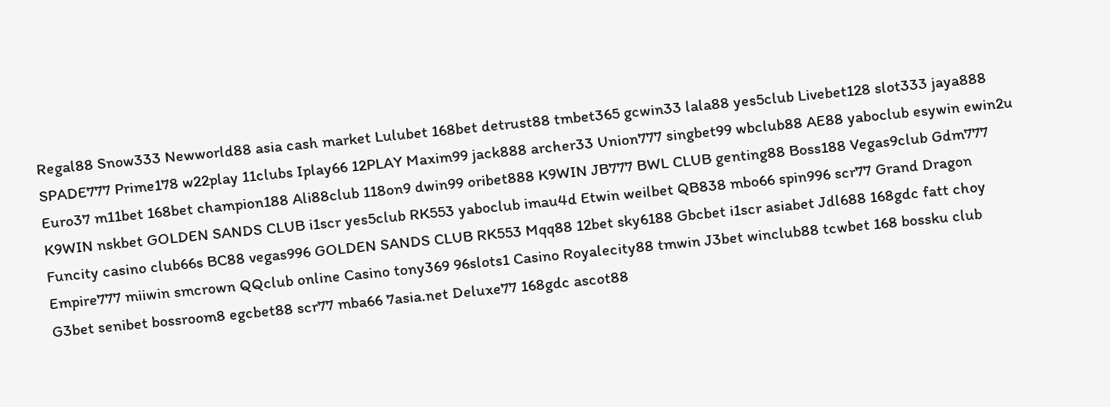Regal88 Snow333 Newworld88 asia cash market Lulubet 168bet detrust88 tmbet365 gcwin33 lala88 yes5club Livebet128 slot333 jaya888 SPADE777 Prime178 w22play 11clubs Iplay66 12PLAY Maxim99 jack888 archer33 Union777 singbet99 wbclub88 AE88 yaboclub esywin ewin2u Euro37 m11bet 168bet champion188 Ali88club 118on9 dwin99 oribet888 K9WIN JB777 BWL CLUB genting88 Boss188 Vegas9club Gdm777 K9WIN nskbet GOLDEN SANDS CLUB i1scr yes5club RK553 yaboclub imau4d Etwin weilbet QB838 mbo66 spin996 scr77 Grand Dragon Funcity casino club66s BC88 vegas996 GOLDEN SANDS CLUB RK553 Mqq88 12bet sky6188 Gbcbet i1scr asiabet Jdl688 168gdc fatt choy Empire777 miiwin smcrown QQclub online Casino tony369 96slots1 Casino Royalecity88 tmwin J3bet winclub88 tcwbet 168 bossku club G3bet senibet bossroom8 egcbet88 scr77 mba66 7asia.net Deluxe77 168gdc ascot88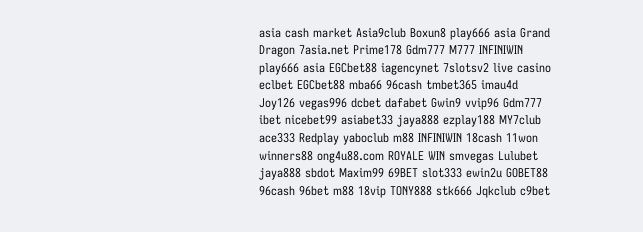asia cash market Asia9club Boxun8 play666 asia Grand Dragon 7asia.net Prime178 Gdm777 M777 INFINIWIN play666 asia EGCbet88 iagencynet 7slotsv2 live casino eclbet EGCbet88 mba66 96cash tmbet365 imau4d Joy126 vegas996 dcbet dafabet Gwin9 vvip96 Gdm777 ibet nicebet99 asiabet33 jaya888 ezplay188 MY7club ace333 Redplay yaboclub m88 INFINIWIN 18cash 11won winners88 ong4u88.com ROYALE WIN smvegas Lulubet jaya888 sbdot Maxim99 69BET slot333 ewin2u GOBET88 96cash 96bet m88 18vip TONY888 stk666 Jqkclub c9bet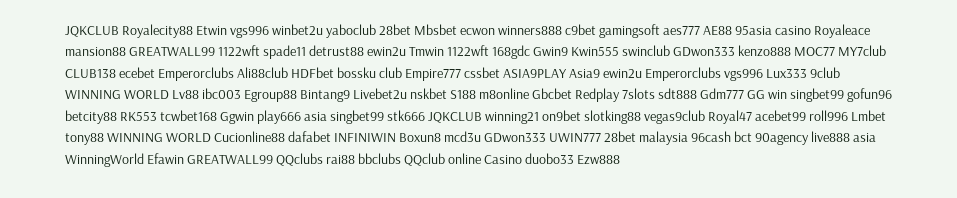JQKCLUB Royalecity88 Etwin vgs996 winbet2u yaboclub 28bet Mbsbet ecwon winners888 c9bet gamingsoft aes777 AE88 95asia casino Royaleace mansion88 GREATWALL99 1122wft spade11 detrust88 ewin2u Tmwin 1122wft 168gdc Gwin9 Kwin555 swinclub GDwon333 kenzo888 MOC77 MY7club CLUB138 ecebet Emperorclubs Ali88club HDFbet bossku club Empire777 cssbet ASIA9PLAY Asia9 ewin2u Emperorclubs vgs996 Lux333 9club WINNING WORLD Lv88 ibc003 Egroup88 Bintang9 Livebet2u nskbet S188 m8online Gbcbet Redplay 7slots sdt888 Gdm777 GG win singbet99 gofun96 betcity88 RK553 tcwbet168 Ggwin play666 asia singbet99 stk666 JQKCLUB winning21 on9bet slotking88 vegas9club Royal47 acebet99 roll996 Lmbet tony88 WINNING WORLD Cucionline88 dafabet INFINIWIN Boxun8 mcd3u GDwon333 UWIN777 28bet malaysia 96cash bct 90agency live888 asia WinningWorld Efawin GREATWALL99 QQclubs rai88 bbclubs QQclub online Casino duobo33 Ezw888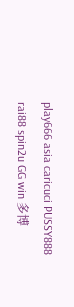play666 asia caricuci PUSSY888 rai88 spin2u GG win 多博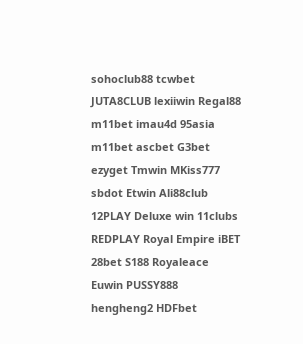sohoclub88 tcwbet JUTA8CLUB lexiiwin Regal88 m11bet imau4d 95asia m11bet ascbet G3bet ezyget Tmwin MKiss777 sbdot Etwin Ali88club 12PLAY Deluxe win 11clubs REDPLAY Royal Empire iBET 28bet S188 Royaleace Euwin PUSSY888 hengheng2 HDFbet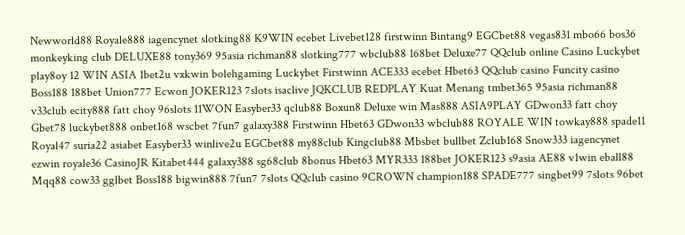Newworld88 Royale888 iagencynet slotking88 K9WIN ecebet Livebet128 firstwinn Bintang9 EGCbet88 vegas831 mbo66 bos36 monkeyking club DELUXE88 tony369 95asia richman88 slotking777 wbclub88 168bet Deluxe77 QQclub online Casino Luckybet play8oy 12 WIN ASIA 1bet2u vxkwin bolehgaming Luckybet Firstwinn ACE333 ecebet Hbet63 QQclub casino Funcity casino Boss188 188bet Union777 Ecwon JOKER123 7slots isaclive JQKCLUB REDPLAY Kuat Menang tmbet365 95asia richman88 v33club ecity888 fatt choy 96slots 11WON Easyber33 qclub88 Boxun8 Deluxe win Mas888 ASIA9PLAY GDwon33 fatt choy Gbet78 luckybet888 onbet168 wscbet 7fun7 galaxy388 Firstwinn Hbet63 GDwon33 wbclub88 ROYALE WIN towkay888 spade11 Royal47 suria22 asiabet Easyber33 winlive2u EGCbet88 my88club Kingclub88 Mbsbet bullbet Zclub168 Snow333 iagencynet ezwin royale36 CasinoJR Kitabet444 galaxy388 sg68club 8bonus Hbet63 MYR333 188bet JOKER123 s9asia AE88 v1win eball88 Mqq88 cow33 gglbet Boss188 bigwin888 7fun7 7slots QQclub casino 9CROWN champion188 SPADE777 singbet99 7slots 96bet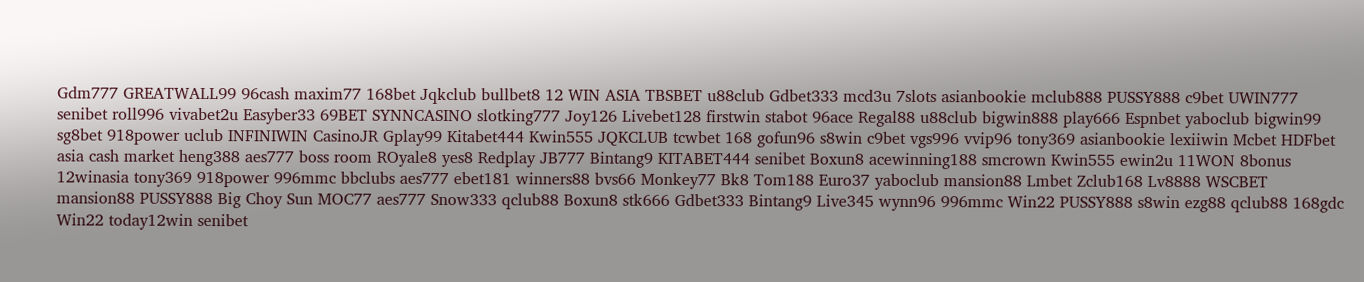Gdm777 GREATWALL99 96cash maxim77 168bet Jqkclub bullbet8 12 WIN ASIA TBSBET u88club Gdbet333 mcd3u 7slots asianbookie mclub888 PUSSY888 c9bet UWIN777 senibet roll996 vivabet2u Easyber33 69BET SYNNCASINO slotking777 Joy126 Livebet128 firstwin stabot 96ace Regal88 u88club bigwin888 play666 Espnbet yaboclub bigwin99 sg8bet 918power uclub INFINIWIN CasinoJR Gplay99 Kitabet444 Kwin555 JQKCLUB tcwbet 168 gofun96 s8win c9bet vgs996 vvip96 tony369 asianbookie lexiiwin Mcbet HDFbet asia cash market heng388 aes777 boss room ROyale8 yes8 Redplay JB777 Bintang9 KITABET444 senibet Boxun8 acewinning188 smcrown Kwin555 ewin2u 11WON 8bonus 12winasia tony369 918power 996mmc bbclubs aes777 ebet181 winners88 bvs66 Monkey77 Bk8 Tom188 Euro37 yaboclub mansion88 Lmbet Zclub168 Lv8888 WSCBET mansion88 PUSSY888 Big Choy Sun MOC77 aes777 Snow333 qclub88 Boxun8 stk666 Gdbet333 Bintang9 Live345 wynn96 996mmc Win22 PUSSY888 s8win ezg88 qclub88 168gdc Win22 today12win senibet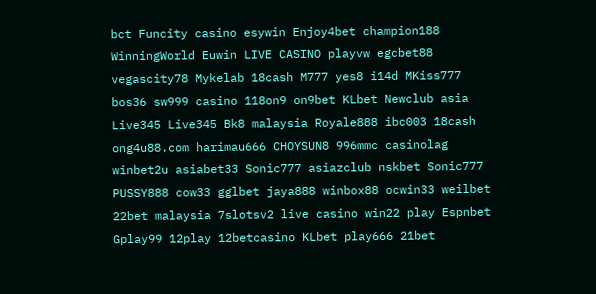bct Funcity casino esywin Enjoy4bet champion188 WinningWorld Euwin LIVE CASINO playvw egcbet88 vegascity78 Mykelab 18cash M777 yes8 i14d MKiss777 bos36 sw999 casino 118on9 on9bet KLbet Newclub asia Live345 Live345 Bk8 malaysia Royale888 ibc003 18cash ong4u88.com harimau666 CHOYSUN8 996mmc casinolag winbet2u asiabet33 Sonic777 asiazclub nskbet Sonic777 PUSSY888 cow33 gglbet jaya888 winbox88 ocwin33 weilbet 22bet malaysia 7slotsv2 live casino win22 play Espnbet Gplay99 12play 12betcasino KLbet play666 21bet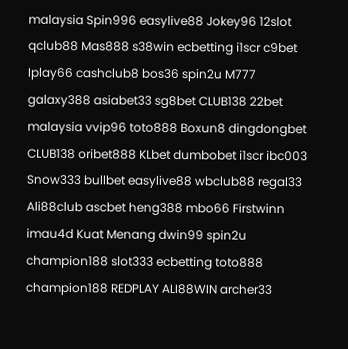malaysia Spin996 easylive88 Jokey96 12slot qclub88 Mas888 s38win ecbetting i1scr c9bet Iplay66 cashclub8 bos36 spin2u M777 galaxy388 asiabet33 sg8bet CLUB138 22bet malaysia vvip96 toto888 Boxun8 dingdongbet CLUB138 oribet888 KLbet dumbobet i1scr ibc003 Snow333 bullbet easylive88 wbclub88 regal33 Ali88club ascbet heng388 mbo66 Firstwinn imau4d Kuat Menang dwin99 spin2u champion188 slot333 ecbetting toto888 champion188 REDPLAY ALI88WIN archer33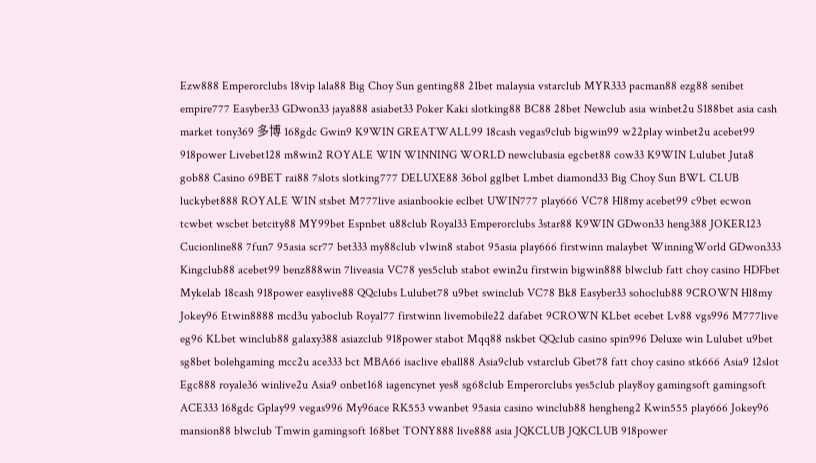Ezw888 Emperorclubs 18vip lala88 Big Choy Sun genting88 21bet malaysia vstarclub MYR333 pacman88 ezg88 senibet empire777 Easyber33 GDwon33 jaya888 asiabet33 Poker Kaki slotking88 BC88 28bet Newclub asia winbet2u S188bet asia cash market tony369 多博 168gdc Gwin9 K9WIN GREATWALL99 18cash vegas9club bigwin99 w22play winbet2u acebet99 918power Livebet128 m8win2 ROYALE WIN WINNING WORLD newclubasia egcbet88 cow33 K9WIN Lulubet Juta8 gob88 Casino 69BET rai88 7slots slotking777 DELUXE88 36bol gglbet Lmbet diamond33 Big Choy Sun BWL CLUB luckybet888 ROYALE WIN stsbet M777live asianbookie eclbet UWIN777 play666 VC78 Hl8my acebet99 c9bet ecwon tcwbet wscbet betcity88 MY99bet Espnbet u88club Royal33 Emperorclubs 3star88 K9WIN GDwon33 heng388 JOKER123 Cucionline88 7fun7 95asia scr77 bet333 my88club v1win8 stabot 95asia play666 firstwinn malaybet WinningWorld GDwon333 Kingclub88 acebet99 benz888win 7liveasia VC78 yes5club stabot ewin2u firstwin bigwin888 blwclub fatt choy casino HDFbet Mykelab 18cash 918power easylive88 QQclubs Lulubet78 u9bet swinclub VC78 Bk8 Easyber33 sohoclub88 9CROWN Hl8my Jokey96 Etwin8888 mcd3u yaboclub Royal77 firstwinn livemobile22 dafabet 9CROWN KLbet ecebet Lv88 vgs996 M777live eg96 KLbet winclub88 galaxy388 asiazclub 918power stabot Mqq88 nskbet QQclub casino spin996 Deluxe win Lulubet u9bet sg8bet bolehgaming mcc2u ace333 bct MBA66 isaclive eball88 Asia9club vstarclub Gbet78 fatt choy casino stk666 Asia9 12slot Egc888 royale36 winlive2u Asia9 onbet168 iagencynet yes8 sg68club Emperorclubs yes5club play8oy gamingsoft gamingsoft ACE333 168gdc Gplay99 vegas996 My96ace RK553 vwanbet 95asia casino winclub88 hengheng2 Kwin555 play666 Jokey96 mansion88 blwclub Tmwin gamingsoft 168bet TONY888 live888 asia JQKCLUB JQKCLUB 918power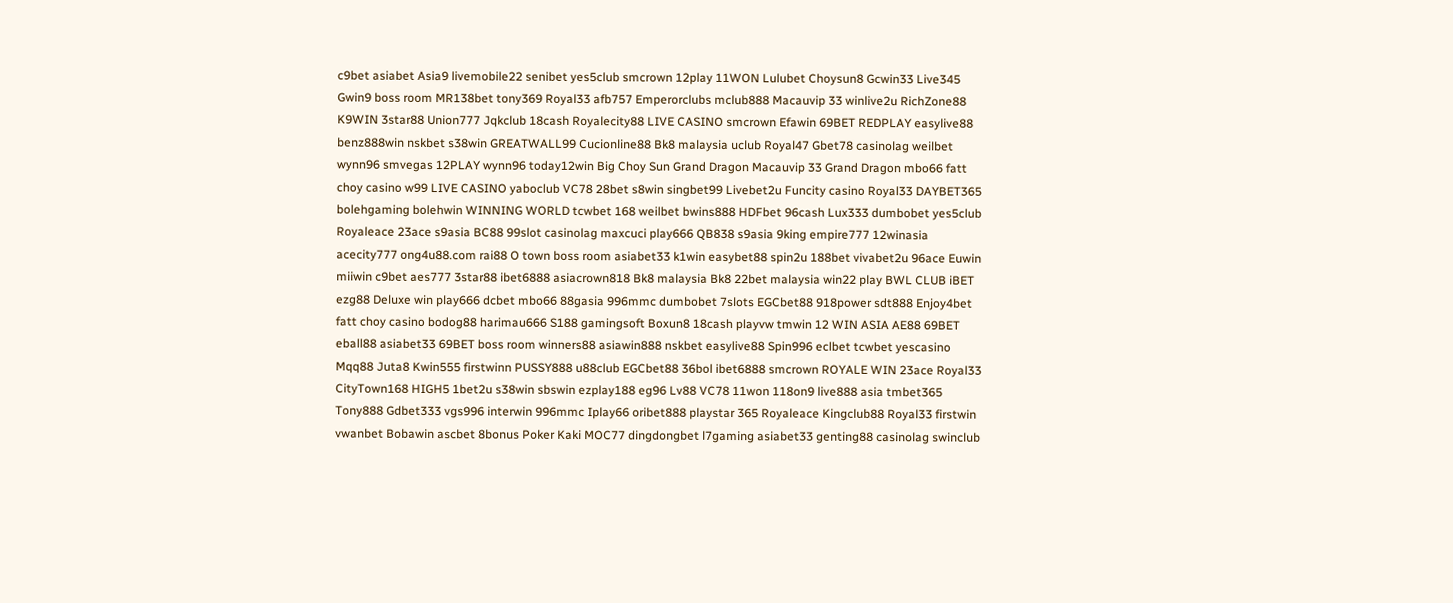c9bet asiabet Asia9 livemobile22 senibet yes5club smcrown 12play 11WON Lulubet Choysun8 Gcwin33 Live345 Gwin9 boss room MR138bet tony369 Royal33 afb757 Emperorclubs mclub888 Macauvip 33 winlive2u RichZone88 K9WIN 3star88 Union777 Jqkclub 18cash Royalecity88 LIVE CASINO smcrown Efawin 69BET REDPLAY easylive88 benz888win nskbet s38win GREATWALL99 Cucionline88 Bk8 malaysia uclub Royal47 Gbet78 casinolag weilbet wynn96 smvegas 12PLAY wynn96 today12win Big Choy Sun Grand Dragon Macauvip 33 Grand Dragon mbo66 fatt choy casino w99 LIVE CASINO yaboclub VC78 28bet s8win singbet99 Livebet2u Funcity casino Royal33 DAYBET365 bolehgaming bolehwin WINNING WORLD tcwbet 168 weilbet bwins888 HDFbet 96cash Lux333 dumbobet yes5club Royaleace 23ace s9asia BC88 99slot casinolag maxcuci play666 QB838 s9asia 9king empire777 12winasia acecity777 ong4u88.com rai88 O town boss room asiabet33 k1win easybet88 spin2u 188bet vivabet2u 96ace Euwin miiwin c9bet aes777 3star88 ibet6888 asiacrown818 Bk8 malaysia Bk8 22bet malaysia win22 play BWL CLUB iBET ezg88 Deluxe win play666 dcbet mbo66 88gasia 996mmc dumbobet 7slots EGCbet88 918power sdt888 Enjoy4bet fatt choy casino bodog88 harimau666 S188 gamingsoft Boxun8 18cash playvw tmwin 12 WIN ASIA AE88 69BET eball88 asiabet33 69BET boss room winners88 asiawin888 nskbet easylive88 Spin996 eclbet tcwbet yescasino Mqq88 Juta8 Kwin555 firstwinn PUSSY888 u88club EGCbet88 36bol ibet6888 smcrown ROYALE WIN 23ace Royal33 CityTown168 HIGH5 1bet2u s38win sbswin ezplay188 eg96 Lv88 VC78 11won 118on9 live888 asia tmbet365 Tony888 Gdbet333 vgs996 interwin 996mmc Iplay66 oribet888 playstar 365 Royaleace Kingclub88 Royal33 firstwin vwanbet Bobawin ascbet 8bonus Poker Kaki MOC77 dingdongbet l7gaming asiabet33 genting88 casinolag swinclub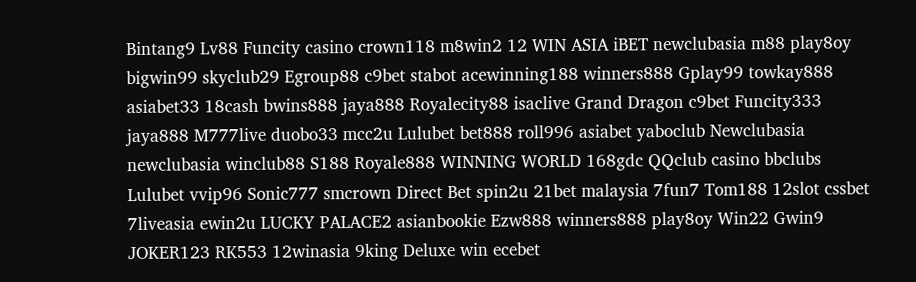Bintang9 Lv88 Funcity casino crown118 m8win2 12 WIN ASIA iBET newclubasia m88 play8oy bigwin99 skyclub29 Egroup88 c9bet stabot acewinning188 winners888 Gplay99 towkay888 asiabet33 18cash bwins888 jaya888 Royalecity88 isaclive Grand Dragon c9bet Funcity333 jaya888 M777live duobo33 mcc2u Lulubet bet888 roll996 asiabet yaboclub Newclubasia newclubasia winclub88 S188 Royale888 WINNING WORLD 168gdc QQclub casino bbclubs Lulubet vvip96 Sonic777 smcrown Direct Bet spin2u 21bet malaysia 7fun7 Tom188 12slot cssbet 7liveasia ewin2u LUCKY PALACE2 asianbookie Ezw888 winners888 play8oy Win22 Gwin9 JOKER123 RK553 12winasia 9king Deluxe win ecebet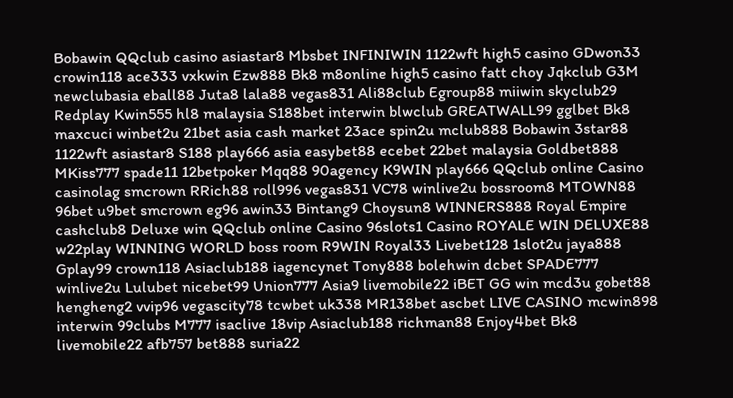Bobawin QQclub casino asiastar8 Mbsbet INFINIWIN 1122wft high5 casino GDwon33 crowin118 ace333 vxkwin Ezw888 Bk8 m8online high5 casino fatt choy Jqkclub G3M newclubasia eball88 Juta8 lala88 vegas831 Ali88club Egroup88 miiwin skyclub29 Redplay Kwin555 hl8 malaysia S188bet interwin blwclub GREATWALL99 gglbet Bk8 maxcuci winbet2u 21bet asia cash market 23ace spin2u mclub888 Bobawin 3star88 1122wft asiastar8 S188 play666 asia easybet88 ecebet 22bet malaysia Goldbet888 MKiss777 spade11 12betpoker Mqq88 90agency K9WIN play666 QQclub online Casino casinolag smcrown RRich88 roll996 vegas831 VC78 winlive2u bossroom8 MTOWN88 96bet u9bet smcrown eg96 awin33 Bintang9 Choysun8 WINNERS888 Royal Empire cashclub8 Deluxe win QQclub online Casino 96slots1 Casino ROYALE WIN DELUXE88 w22play WINNING WORLD boss room R9WIN Royal33 Livebet128 1slot2u jaya888 Gplay99 crown118 Asiaclub188 iagencynet Tony888 bolehwin dcbet SPADE777 winlive2u Lulubet nicebet99 Union777 Asia9 livemobile22 iBET GG win mcd3u gobet88 hengheng2 vvip96 vegascity78 tcwbet uk338 MR138bet ascbet LIVE CASINO mcwin898 interwin 99clubs M777 isaclive 18vip Asiaclub188 richman88 Enjoy4bet Bk8 livemobile22 afb757 bet888 suria22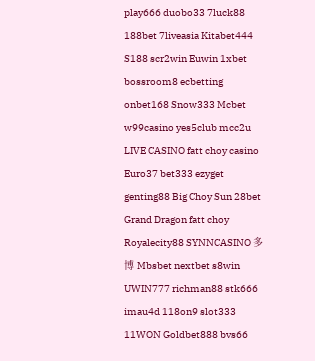play666 duobo33 7luck88 188bet 7liveasia Kitabet444 S188 scr2win Euwin 1xbet bossroom8 ecbetting onbet168 Snow333 Mcbet w99casino yes5club mcc2u LIVE CASINO fatt choy casino Euro37 bet333 ezyget genting88 Big Choy Sun 28bet Grand Dragon fatt choy Royalecity88 SYNNCASINO 多博 Mbsbet nextbet s8win UWIN777 richman88 stk666 imau4d 118on9 slot333 11WON Goldbet888 bvs66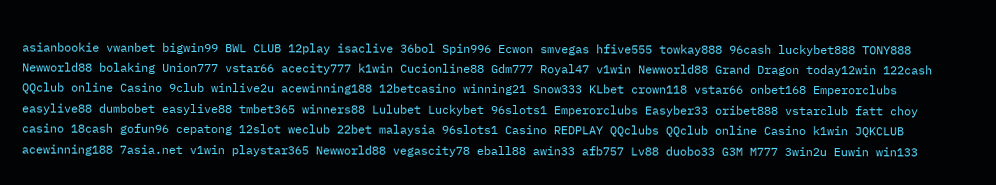asianbookie vwanbet bigwin99 BWL CLUB 12play isaclive 36bol Spin996 Ecwon smvegas hfive555 towkay888 96cash luckybet888 TONY888 Newworld88 bolaking Union777 vstar66 acecity777 k1win Cucionline88 Gdm777 Royal47 v1win Newworld88 Grand Dragon today12win 122cash QQclub online Casino 9club winlive2u acewinning188 12betcasino winning21 Snow333 KLbet crown118 vstar66 onbet168 Emperorclubs easylive88 dumbobet easylive88 tmbet365 winners88 Lulubet Luckybet 96slots1 Emperorclubs Easyber33 oribet888 vstarclub fatt choy casino 18cash gofun96 cepatong 12slot weclub 22bet malaysia 96slots1 Casino REDPLAY QQclubs QQclub online Casino k1win JQKCLUB acewinning188 7asia.net v1win playstar365 Newworld88 vegascity78 eball88 awin33 afb757 Lv88 duobo33 G3M M777 3win2u Euwin win133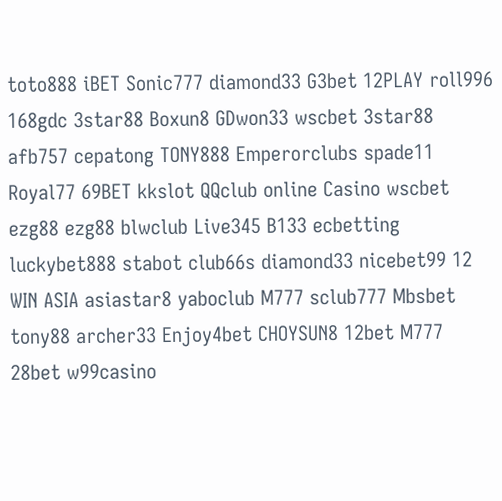toto888 iBET Sonic777 diamond33 G3bet 12PLAY roll996 168gdc 3star88 Boxun8 GDwon33 wscbet 3star88 afb757 cepatong TONY888 Emperorclubs spade11 Royal77 69BET kkslot QQclub online Casino wscbet ezg88 ezg88 blwclub Live345 B133 ecbetting luckybet888 stabot club66s diamond33 nicebet99 12 WIN ASIA asiastar8 yaboclub M777 sclub777 Mbsbet tony88 archer33 Enjoy4bet CHOYSUN8 12bet M777 28bet w99casino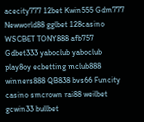acecity777 12bet Kwin555 Gdm777 Newworld88 gglbet 128casino WSCBET TONY888 afb757 Gdbet333 yaboclub yaboclub play8oy ecbetting mclub888 winners888 QB838 bvs66 Funcity casino smcrown rai88 weilbet gcwin33 bullbet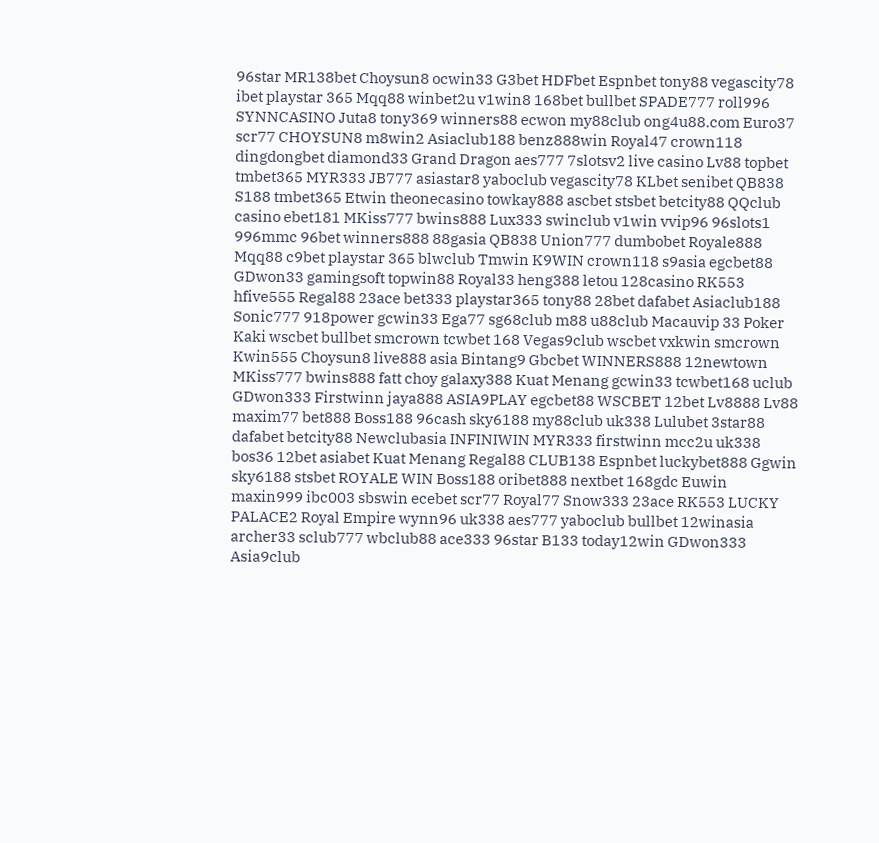96star MR138bet Choysun8 ocwin33 G3bet HDFbet Espnbet tony88 vegascity78 ibet playstar 365 Mqq88 winbet2u v1win8 168bet bullbet SPADE777 roll996 SYNNCASINO Juta8 tony369 winners88 ecwon my88club ong4u88.com Euro37 scr77 CHOYSUN8 m8win2 Asiaclub188 benz888win Royal47 crown118 dingdongbet diamond33 Grand Dragon aes777 7slotsv2 live casino Lv88 topbet tmbet365 MYR333 JB777 asiastar8 yaboclub vegascity78 KLbet senibet QB838 S188 tmbet365 Etwin theonecasino towkay888 ascbet stsbet betcity88 QQclub casino ebet181 MKiss777 bwins888 Lux333 swinclub v1win vvip96 96slots1 996mmc 96bet winners888 88gasia QB838 Union777 dumbobet Royale888 Mqq88 c9bet playstar 365 blwclub Tmwin K9WIN crown118 s9asia egcbet88 GDwon33 gamingsoft topwin88 Royal33 heng388 letou 128casino RK553 hfive555 Regal88 23ace bet333 playstar365 tony88 28bet dafabet Asiaclub188 Sonic777 918power gcwin33 Ega77 sg68club m88 u88club Macauvip 33 Poker Kaki wscbet bullbet smcrown tcwbet 168 Vegas9club wscbet vxkwin smcrown Kwin555 Choysun8 live888 asia Bintang9 Gbcbet WINNERS888 12newtown MKiss777 bwins888 fatt choy galaxy388 Kuat Menang gcwin33 tcwbet168 uclub GDwon333 Firstwinn jaya888 ASIA9PLAY egcbet88 WSCBET 12bet Lv8888 Lv88 maxim77 bet888 Boss188 96cash sky6188 my88club uk338 Lulubet 3star88 dafabet betcity88 Newclubasia INFINIWIN MYR333 firstwinn mcc2u uk338 bos36 12bet asiabet Kuat Menang Regal88 CLUB138 Espnbet luckybet888 Ggwin sky6188 stsbet ROYALE WIN Boss188 oribet888 nextbet 168gdc Euwin maxin999 ibc003 sbswin ecebet scr77 Royal77 Snow333 23ace RK553 LUCKY PALACE2 Royal Empire wynn96 uk338 aes777 yaboclub bullbet 12winasia archer33 sclub777 wbclub88 ace333 96star B133 today12win GDwon333 Asia9club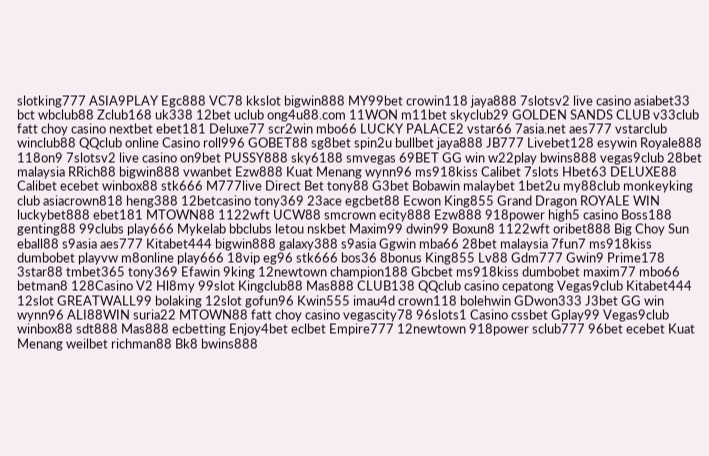slotking777 ASIA9PLAY Egc888 VC78 kkslot bigwin888 MY99bet crowin118 jaya888 7slotsv2 live casino asiabet33 bct wbclub88 Zclub168 uk338 12bet uclub ong4u88.com 11WON m11bet skyclub29 GOLDEN SANDS CLUB v33club fatt choy casino nextbet ebet181 Deluxe77 scr2win mbo66 LUCKY PALACE2 vstar66 7asia.net aes777 vstarclub winclub88 QQclub online Casino roll996 GOBET88 sg8bet spin2u bullbet jaya888 JB777 Livebet128 esywin Royale888 118on9 7slotsv2 live casino on9bet PUSSY888 sky6188 smvegas 69BET GG win w22play bwins888 vegas9club 28bet malaysia RRich88 bigwin888 vwanbet Ezw888 Kuat Menang wynn96 ms918kiss Calibet 7slots Hbet63 DELUXE88 Calibet ecebet winbox88 stk666 M777live Direct Bet tony88 G3bet Bobawin malaybet 1bet2u my88club monkeyking club asiacrown818 heng388 12betcasino tony369 23ace egcbet88 Ecwon King855 Grand Dragon ROYALE WIN luckybet888 ebet181 MTOWN88 1122wft UCW88 smcrown ecity888 Ezw888 918power high5 casino Boss188 genting88 99clubs play666 Mykelab bbclubs letou nskbet Maxim99 dwin99 Boxun8 1122wft oribet888 Big Choy Sun eball88 s9asia aes777 Kitabet444 bigwin888 galaxy388 s9asia Ggwin mba66 28bet malaysia 7fun7 ms918kiss dumbobet playvw m8online play666 18vip eg96 stk666 bos36 8bonus King855 Lv88 Gdm777 Gwin9 Prime178 3star88 tmbet365 tony369 Efawin 9king 12newtown champion188 Gbcbet ms918kiss dumbobet maxim77 mbo66 betman8 128Casino V2 Hl8my 99slot Kingclub88 Mas888 CLUB138 QQclub casino cepatong Vegas9club Kitabet444 12slot GREATWALL99 bolaking 12slot gofun96 Kwin555 imau4d crown118 bolehwin GDwon333 J3bet GG win wynn96 ALI88WIN suria22 MTOWN88 fatt choy casino vegascity78 96slots1 Casino cssbet Gplay99 Vegas9club winbox88 sdt888 Mas888 ecbetting Enjoy4bet eclbet Empire777 12newtown 918power sclub777 96bet ecebet Kuat Menang weilbet richman88 Bk8 bwins888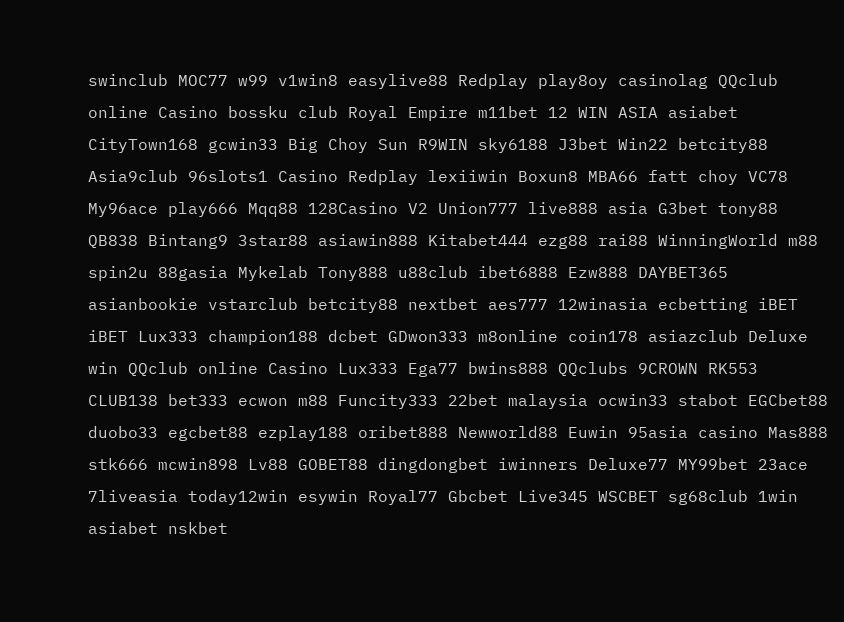swinclub MOC77 w99 v1win8 easylive88 Redplay play8oy casinolag QQclub online Casino bossku club Royal Empire m11bet 12 WIN ASIA asiabet CityTown168 gcwin33 Big Choy Sun R9WIN sky6188 J3bet Win22 betcity88 Asia9club 96slots1 Casino Redplay lexiiwin Boxun8 MBA66 fatt choy VC78 My96ace play666 Mqq88 128Casino V2 Union777 live888 asia G3bet tony88 QB838 Bintang9 3star88 asiawin888 Kitabet444 ezg88 rai88 WinningWorld m88 spin2u 88gasia Mykelab Tony888 u88club ibet6888 Ezw888 DAYBET365 asianbookie vstarclub betcity88 nextbet aes777 12winasia ecbetting iBET iBET Lux333 champion188 dcbet GDwon333 m8online coin178 asiazclub Deluxe win QQclub online Casino Lux333 Ega77 bwins888 QQclubs 9CROWN RK553 CLUB138 bet333 ecwon m88 Funcity333 22bet malaysia ocwin33 stabot EGCbet88 duobo33 egcbet88 ezplay188 oribet888 Newworld88 Euwin 95asia casino Mas888 stk666 mcwin898 Lv88 GOBET88 dingdongbet iwinners Deluxe77 MY99bet 23ace 7liveasia today12win esywin Royal77 Gbcbet Live345 WSCBET sg68club 1win asiabet nskbet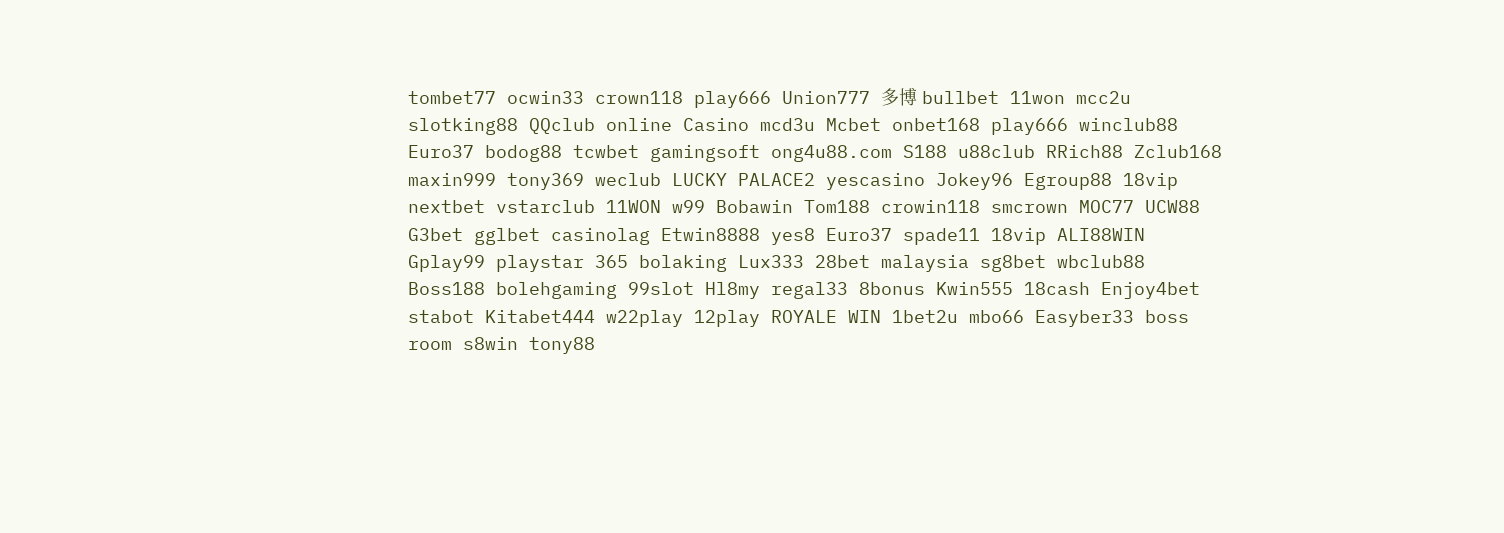tombet77 ocwin33 crown118 play666 Union777 多博 bullbet 11won mcc2u slotking88 QQclub online Casino mcd3u Mcbet onbet168 play666 winclub88 Euro37 bodog88 tcwbet gamingsoft ong4u88.com S188 u88club RRich88 Zclub168 maxin999 tony369 weclub LUCKY PALACE2 yescasino Jokey96 Egroup88 18vip nextbet vstarclub 11WON w99 Bobawin Tom188 crowin118 smcrown MOC77 UCW88 G3bet gglbet casinolag Etwin8888 yes8 Euro37 spade11 18vip ALI88WIN Gplay99 playstar 365 bolaking Lux333 28bet malaysia sg8bet wbclub88 Boss188 bolehgaming 99slot Hl8my regal33 8bonus Kwin555 18cash Enjoy4bet stabot Kitabet444 w22play 12play ROYALE WIN 1bet2u mbo66 Easyber33 boss room s8win tony88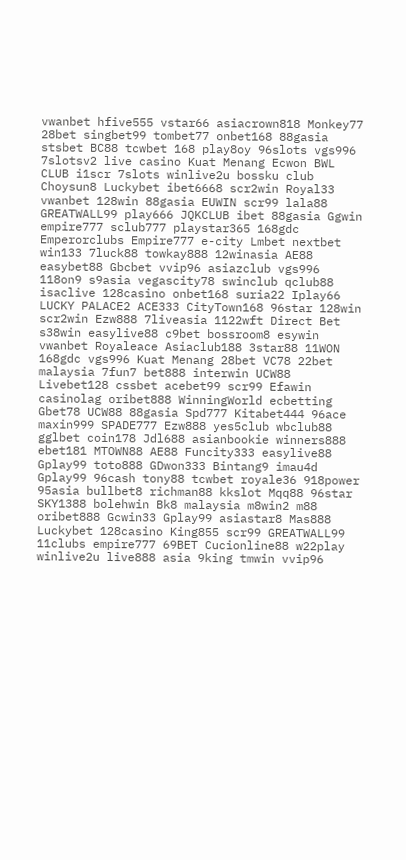vwanbet hfive555 vstar66 asiacrown818 Monkey77 28bet singbet99 tombet77 onbet168 88gasia stsbet BC88 tcwbet 168 play8oy 96slots vgs996 7slotsv2 live casino Kuat Menang Ecwon BWL CLUB i1scr 7slots winlive2u bossku club Choysun8 Luckybet ibet6668 scr2win Royal33 vwanbet 128win 88gasia EUWIN scr99 lala88 GREATWALL99 play666 JQKCLUB ibet 88gasia Ggwin empire777 sclub777 playstar365 168gdc Emperorclubs Empire777 e-city Lmbet nextbet win133 7luck88 towkay888 12winasia AE88 easybet88 Gbcbet vvip96 asiazclub vgs996 118on9 s9asia vegascity78 swinclub qclub88 isaclive 128casino onbet168 suria22 Iplay66 LUCKY PALACE2 ACE333 CityTown168 96star 128win scr2win Ezw888 7liveasia 1122wft Direct Bet s38win easylive88 c9bet bossroom8 esywin vwanbet Royaleace Asiaclub188 3star88 11WON 168gdc vgs996 Kuat Menang 28bet VC78 22bet malaysia 7fun7 bet888 interwin UCW88 Livebet128 cssbet acebet99 scr99 Efawin casinolag oribet888 WinningWorld ecbetting Gbet78 UCW88 88gasia Spd777 Kitabet444 96ace maxin999 SPADE777 Ezw888 yes5club wbclub88 gglbet coin178 Jdl688 asianbookie winners888 ebet181 MTOWN88 AE88 Funcity333 easylive88 Gplay99 toto888 GDwon333 Bintang9 imau4d Gplay99 96cash tony88 tcwbet royale36 918power 95asia bullbet8 richman88 kkslot Mqq88 96star SKY1388 bolehwin Bk8 malaysia m8win2 m88 oribet888 Gcwin33 Gplay99 asiastar8 Mas888 Luckybet 128casino King855 scr99 GREATWALL99 11clubs empire777 69BET Cucionline88 w22play winlive2u live888 asia 9king tmwin vvip96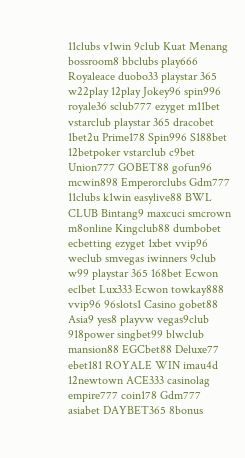11clubs v1win 9club Kuat Menang bossroom8 bbclubs play666 Royaleace duobo33 playstar 365 w22play 12play Jokey96 spin996 royale36 sclub777 ezyget m11bet vstarclub playstar 365 dracobet 1bet2u Prime178 Spin996 S188bet 12betpoker vstarclub c9bet Union777 GOBET88 gofun96 mcwin898 Emperorclubs Gdm777 11clubs k1win easylive88 BWL CLUB Bintang9 maxcuci smcrown m8online Kingclub88 dumbobet ecbetting ezyget 1xbet vvip96 weclub smvegas iwinners 9club w99 playstar 365 168bet Ecwon eclbet Lux333 Ecwon towkay888 vvip96 96slots1 Casino gobet88 Asia9 yes8 playvw vegas9club 918power singbet99 blwclub mansion88 EGCbet88 Deluxe77 ebet181 ROYALE WIN imau4d 12newtown ACE333 casinolag empire777 coin178 Gdm777 asiabet DAYBET365 8bonus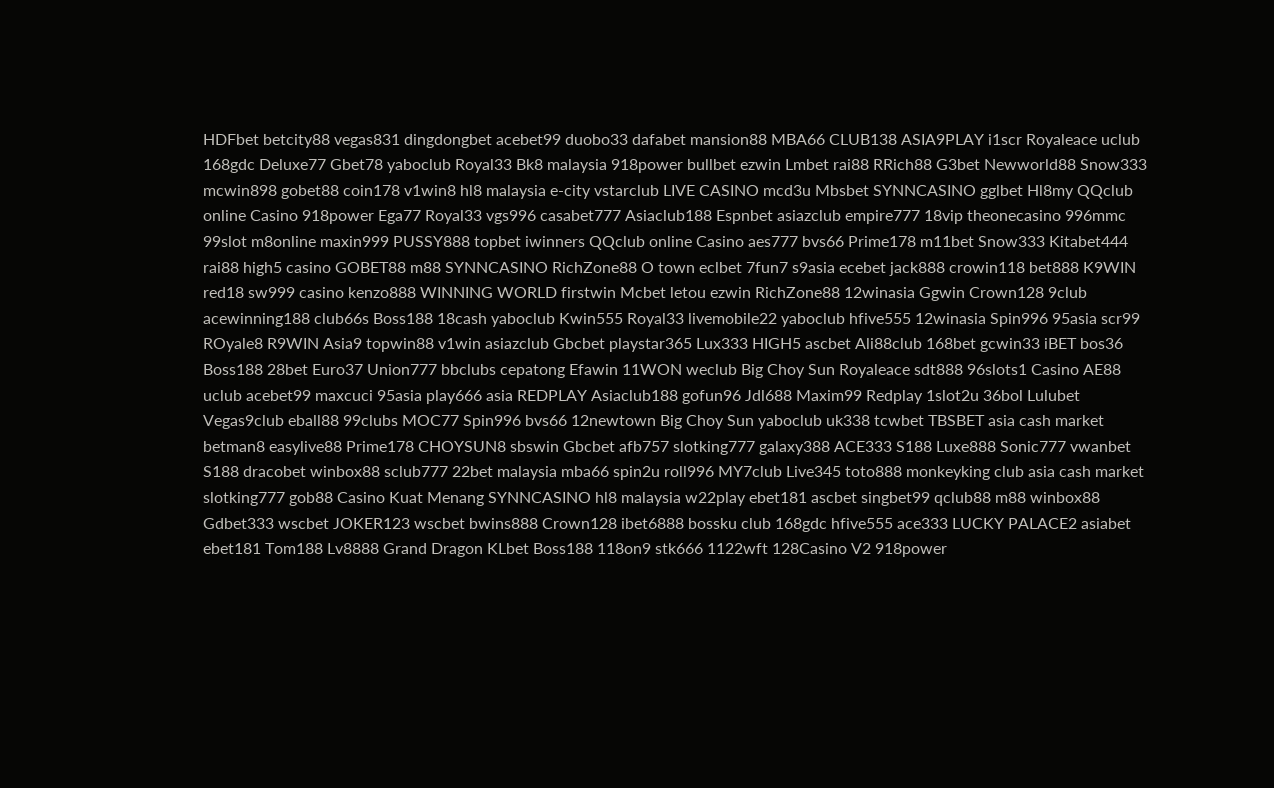HDFbet betcity88 vegas831 dingdongbet acebet99 duobo33 dafabet mansion88 MBA66 CLUB138 ASIA9PLAY i1scr Royaleace uclub 168gdc Deluxe77 Gbet78 yaboclub Royal33 Bk8 malaysia 918power bullbet ezwin Lmbet rai88 RRich88 G3bet Newworld88 Snow333 mcwin898 gobet88 coin178 v1win8 hl8 malaysia e-city vstarclub LIVE CASINO mcd3u Mbsbet SYNNCASINO gglbet Hl8my QQclub online Casino 918power Ega77 Royal33 vgs996 casabet777 Asiaclub188 Espnbet asiazclub empire777 18vip theonecasino 996mmc 99slot m8online maxin999 PUSSY888 topbet iwinners QQclub online Casino aes777 bvs66 Prime178 m11bet Snow333 Kitabet444 rai88 high5 casino GOBET88 m88 SYNNCASINO RichZone88 O town eclbet 7fun7 s9asia ecebet jack888 crowin118 bet888 K9WIN red18 sw999 casino kenzo888 WINNING WORLD firstwin Mcbet letou ezwin RichZone88 12winasia Ggwin Crown128 9club acewinning188 club66s Boss188 18cash yaboclub Kwin555 Royal33 livemobile22 yaboclub hfive555 12winasia Spin996 95asia scr99 ROyale8 R9WIN Asia9 topwin88 v1win asiazclub Gbcbet playstar365 Lux333 HIGH5 ascbet Ali88club 168bet gcwin33 iBET bos36 Boss188 28bet Euro37 Union777 bbclubs cepatong Efawin 11WON weclub Big Choy Sun Royaleace sdt888 96slots1 Casino AE88 uclub acebet99 maxcuci 95asia play666 asia REDPLAY Asiaclub188 gofun96 Jdl688 Maxim99 Redplay 1slot2u 36bol Lulubet Vegas9club eball88 99clubs MOC77 Spin996 bvs66 12newtown Big Choy Sun yaboclub uk338 tcwbet TBSBET asia cash market betman8 easylive88 Prime178 CHOYSUN8 sbswin Gbcbet afb757 slotking777 galaxy388 ACE333 S188 Luxe888 Sonic777 vwanbet S188 dracobet winbox88 sclub777 22bet malaysia mba66 spin2u roll996 MY7club Live345 toto888 monkeyking club asia cash market slotking777 gob88 Casino Kuat Menang SYNNCASINO hl8 malaysia w22play ebet181 ascbet singbet99 qclub88 m88 winbox88 Gdbet333 wscbet JOKER123 wscbet bwins888 Crown128 ibet6888 bossku club 168gdc hfive555 ace333 LUCKY PALACE2 asiabet ebet181 Tom188 Lv8888 Grand Dragon KLbet Boss188 118on9 stk666 1122wft 128Casino V2 918power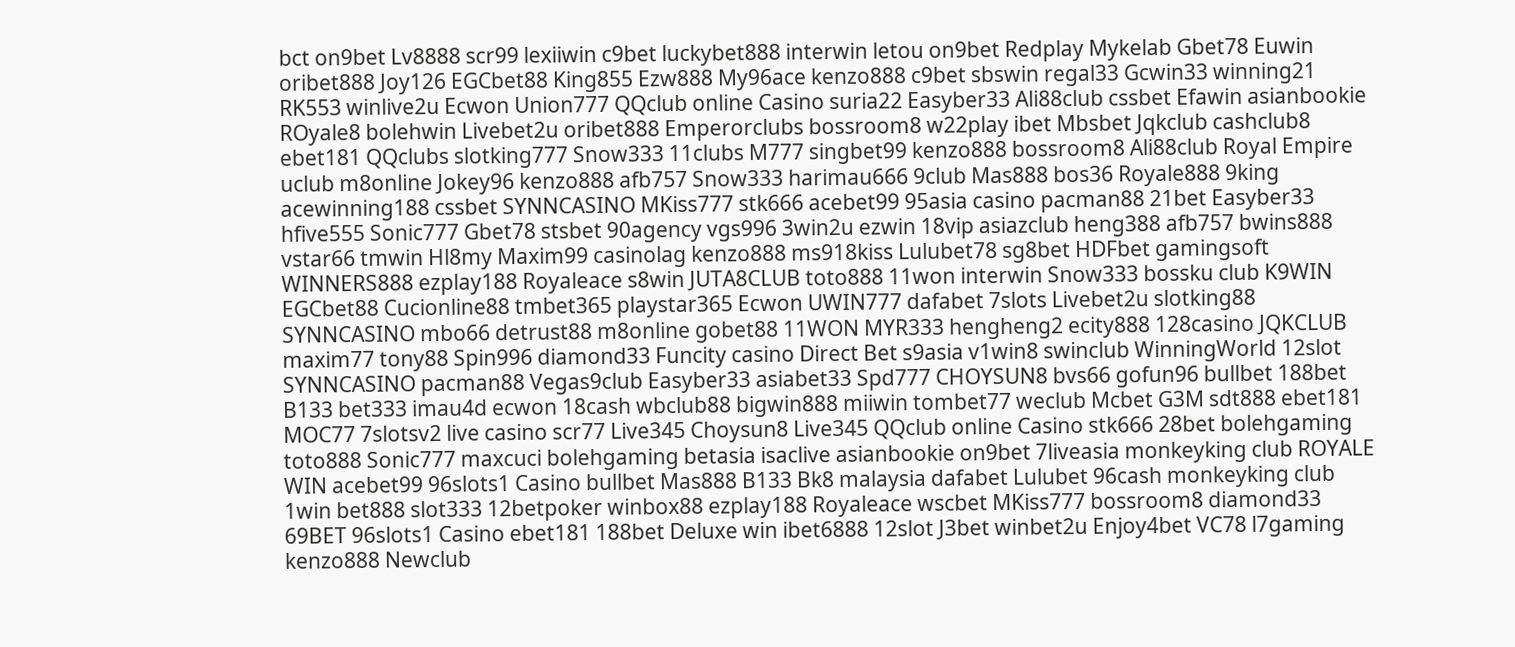bct on9bet Lv8888 scr99 lexiiwin c9bet luckybet888 interwin letou on9bet Redplay Mykelab Gbet78 Euwin oribet888 Joy126 EGCbet88 King855 Ezw888 My96ace kenzo888 c9bet sbswin regal33 Gcwin33 winning21 RK553 winlive2u Ecwon Union777 QQclub online Casino suria22 Easyber33 Ali88club cssbet Efawin asianbookie ROyale8 bolehwin Livebet2u oribet888 Emperorclubs bossroom8 w22play ibet Mbsbet Jqkclub cashclub8 ebet181 QQclubs slotking777 Snow333 11clubs M777 singbet99 kenzo888 bossroom8 Ali88club Royal Empire uclub m8online Jokey96 kenzo888 afb757 Snow333 harimau666 9club Mas888 bos36 Royale888 9king acewinning188 cssbet SYNNCASINO MKiss777 stk666 acebet99 95asia casino pacman88 21bet Easyber33 hfive555 Sonic777 Gbet78 stsbet 90agency vgs996 3win2u ezwin 18vip asiazclub heng388 afb757 bwins888 vstar66 tmwin Hl8my Maxim99 casinolag kenzo888 ms918kiss Lulubet78 sg8bet HDFbet gamingsoft WINNERS888 ezplay188 Royaleace s8win JUTA8CLUB toto888 11won interwin Snow333 bossku club K9WIN EGCbet88 Cucionline88 tmbet365 playstar365 Ecwon UWIN777 dafabet 7slots Livebet2u slotking88 SYNNCASINO mbo66 detrust88 m8online gobet88 11WON MYR333 hengheng2 ecity888 128casino JQKCLUB maxim77 tony88 Spin996 diamond33 Funcity casino Direct Bet s9asia v1win8 swinclub WinningWorld 12slot SYNNCASINO pacman88 Vegas9club Easyber33 asiabet33 Spd777 CHOYSUN8 bvs66 gofun96 bullbet 188bet B133 bet333 imau4d ecwon 18cash wbclub88 bigwin888 miiwin tombet77 weclub Mcbet G3M sdt888 ebet181 MOC77 7slotsv2 live casino scr77 Live345 Choysun8 Live345 QQclub online Casino stk666 28bet bolehgaming toto888 Sonic777 maxcuci bolehgaming betasia isaclive asianbookie on9bet 7liveasia monkeyking club ROYALE WIN acebet99 96slots1 Casino bullbet Mas888 B133 Bk8 malaysia dafabet Lulubet 96cash monkeyking club 1win bet888 slot333 12betpoker winbox88 ezplay188 Royaleace wscbet MKiss777 bossroom8 diamond33 69BET 96slots1 Casino ebet181 188bet Deluxe win ibet6888 12slot J3bet winbet2u Enjoy4bet VC78 l7gaming kenzo888 Newclub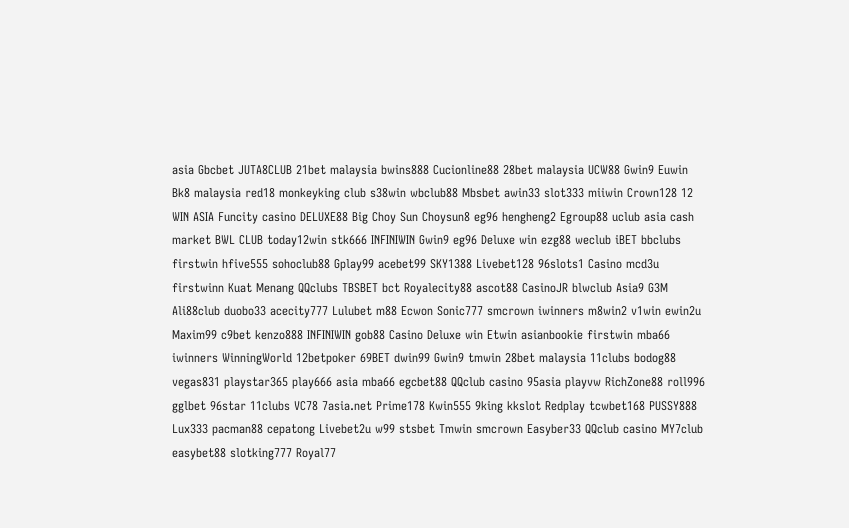asia Gbcbet JUTA8CLUB 21bet malaysia bwins888 Cucionline88 28bet malaysia UCW88 Gwin9 Euwin Bk8 malaysia red18 monkeyking club s38win wbclub88 Mbsbet awin33 slot333 miiwin Crown128 12 WIN ASIA Funcity casino DELUXE88 Big Choy Sun Choysun8 eg96 hengheng2 Egroup88 uclub asia cash market BWL CLUB today12win stk666 INFINIWIN Gwin9 eg96 Deluxe win ezg88 weclub iBET bbclubs firstwin hfive555 sohoclub88 Gplay99 acebet99 SKY1388 Livebet128 96slots1 Casino mcd3u firstwinn Kuat Menang QQclubs TBSBET bct Royalecity88 ascot88 CasinoJR blwclub Asia9 G3M Ali88club duobo33 acecity777 Lulubet m88 Ecwon Sonic777 smcrown iwinners m8win2 v1win ewin2u Maxim99 c9bet kenzo888 INFINIWIN gob88 Casino Deluxe win Etwin asianbookie firstwin mba66 iwinners WinningWorld 12betpoker 69BET dwin99 Gwin9 tmwin 28bet malaysia 11clubs bodog88 vegas831 playstar365 play666 asia mba66 egcbet88 QQclub casino 95asia playvw RichZone88 roll996 gglbet 96star 11clubs VC78 7asia.net Prime178 Kwin555 9king kkslot Redplay tcwbet168 PUSSY888 Lux333 pacman88 cepatong Livebet2u w99 stsbet Tmwin smcrown Easyber33 QQclub casino MY7club easybet88 slotking777 Royal77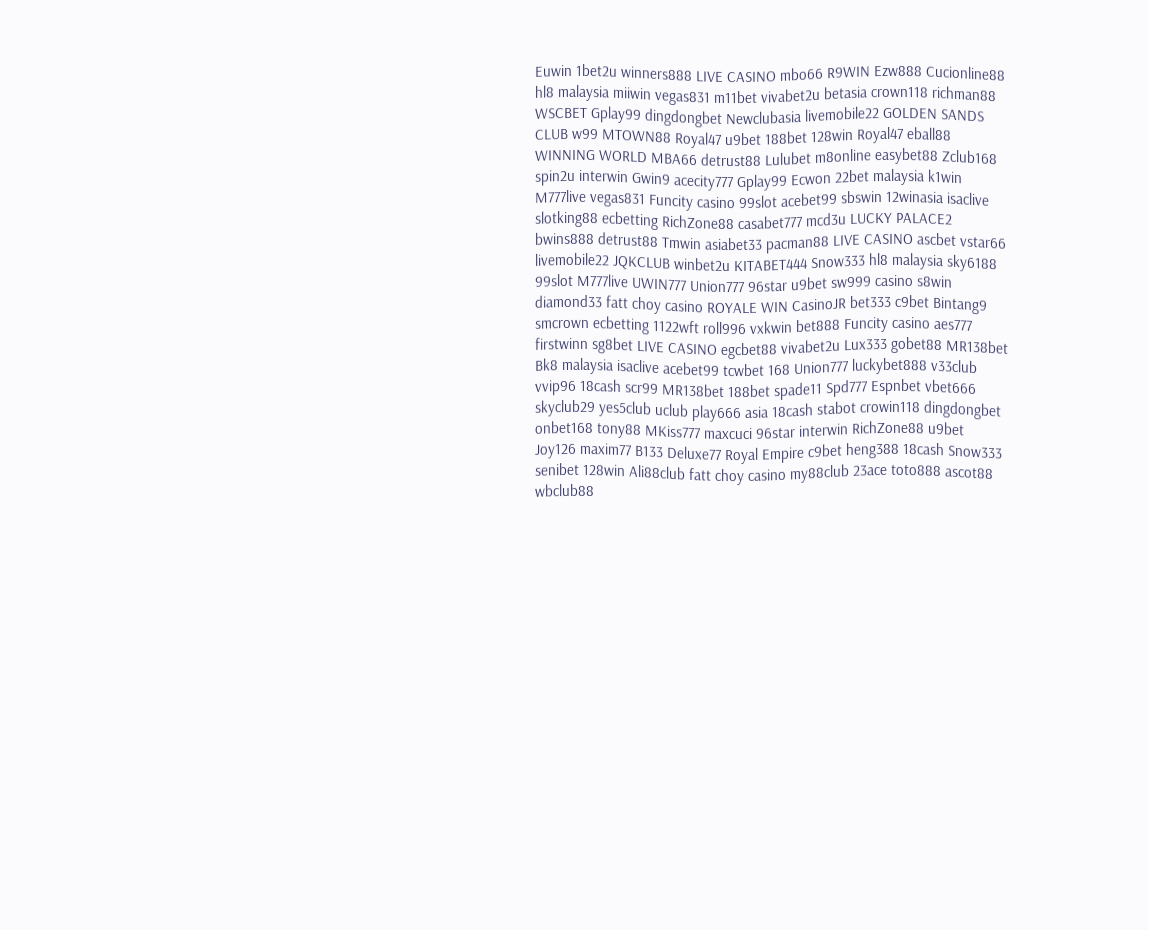Euwin 1bet2u winners888 LIVE CASINO mbo66 R9WIN Ezw888 Cucionline88 hl8 malaysia miiwin vegas831 m11bet vivabet2u betasia crown118 richman88 WSCBET Gplay99 dingdongbet Newclubasia livemobile22 GOLDEN SANDS CLUB w99 MTOWN88 Royal47 u9bet 188bet 128win Royal47 eball88 WINNING WORLD MBA66 detrust88 Lulubet m8online easybet88 Zclub168 spin2u interwin Gwin9 acecity777 Gplay99 Ecwon 22bet malaysia k1win M777live vegas831 Funcity casino 99slot acebet99 sbswin 12winasia isaclive slotking88 ecbetting RichZone88 casabet777 mcd3u LUCKY PALACE2 bwins888 detrust88 Tmwin asiabet33 pacman88 LIVE CASINO ascbet vstar66 livemobile22 JQKCLUB winbet2u KITABET444 Snow333 hl8 malaysia sky6188 99slot M777live UWIN777 Union777 96star u9bet sw999 casino s8win diamond33 fatt choy casino ROYALE WIN CasinoJR bet333 c9bet Bintang9 smcrown ecbetting 1122wft roll996 vxkwin bet888 Funcity casino aes777 firstwinn sg8bet LIVE CASINO egcbet88 vivabet2u Lux333 gobet88 MR138bet Bk8 malaysia isaclive acebet99 tcwbet 168 Union777 luckybet888 v33club vvip96 18cash scr99 MR138bet 188bet spade11 Spd777 Espnbet vbet666 skyclub29 yes5club uclub play666 asia 18cash stabot crowin118 dingdongbet onbet168 tony88 MKiss777 maxcuci 96star interwin RichZone88 u9bet Joy126 maxim77 B133 Deluxe77 Royal Empire c9bet heng388 18cash Snow333 senibet 128win Ali88club fatt choy casino my88club 23ace toto888 ascot88 wbclub88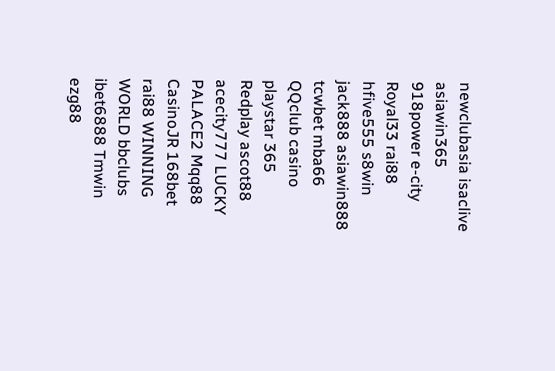newclubasia isaclive asiawin365 918power e-city Royal33 rai88 hfive555 s8win jack888 asiawin888 tcwbet mba66 QQclub casino playstar 365 Redplay ascot88 acecity777 LUCKY PALACE2 Mqq88 CasinoJR 168bet rai88 WINNING WORLD bbclubs ibet6888 Tmwin ezg88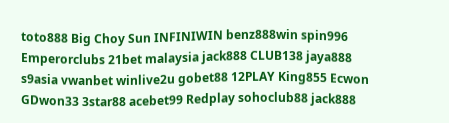toto888 Big Choy Sun INFINIWIN benz888win spin996 Emperorclubs 21bet malaysia jack888 CLUB138 jaya888 s9asia vwanbet winlive2u gobet88 12PLAY King855 Ecwon GDwon33 3star88 acebet99 Redplay sohoclub88 jack888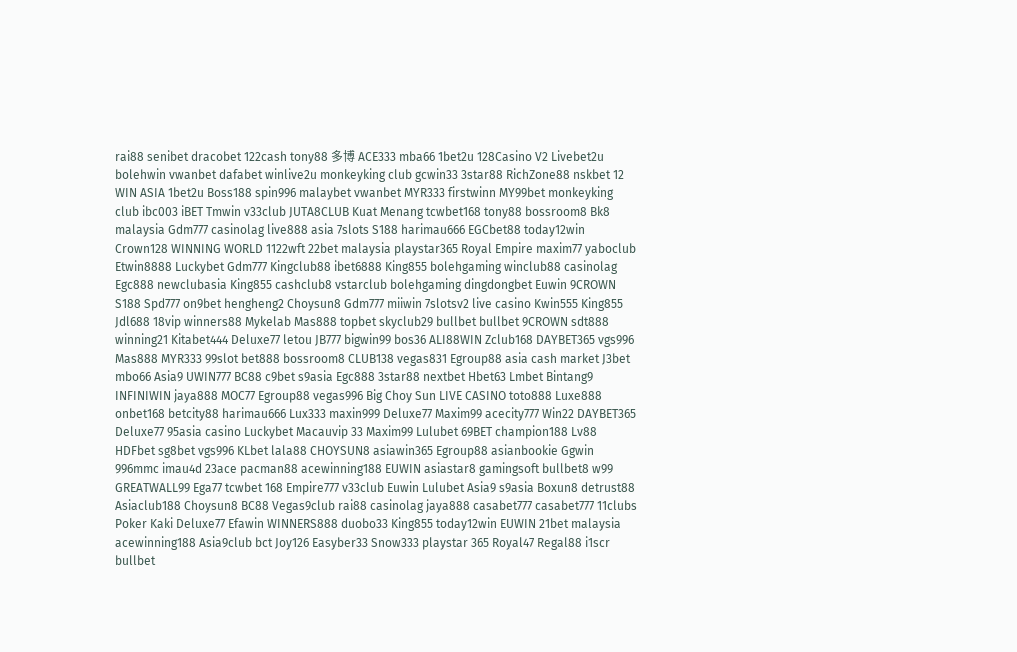rai88 senibet dracobet 122cash tony88 多博 ACE333 mba66 1bet2u 128Casino V2 Livebet2u bolehwin vwanbet dafabet winlive2u monkeyking club gcwin33 3star88 RichZone88 nskbet 12 WIN ASIA 1bet2u Boss188 spin996 malaybet vwanbet MYR333 firstwinn MY99bet monkeyking club ibc003 iBET Tmwin v33club JUTA8CLUB Kuat Menang tcwbet168 tony88 bossroom8 Bk8 malaysia Gdm777 casinolag live888 asia 7slots S188 harimau666 EGCbet88 today12win Crown128 WINNING WORLD 1122wft 22bet malaysia playstar365 Royal Empire maxim77 yaboclub Etwin8888 Luckybet Gdm777 Kingclub88 ibet6888 King855 bolehgaming winclub88 casinolag Egc888 newclubasia King855 cashclub8 vstarclub bolehgaming dingdongbet Euwin 9CROWN S188 Spd777 on9bet hengheng2 Choysun8 Gdm777 miiwin 7slotsv2 live casino Kwin555 King855 Jdl688 18vip winners88 Mykelab Mas888 topbet skyclub29 bullbet bullbet 9CROWN sdt888 winning21 Kitabet444 Deluxe77 letou JB777 bigwin99 bos36 ALI88WIN Zclub168 DAYBET365 vgs996 Mas888 MYR333 99slot bet888 bossroom8 CLUB138 vegas831 Egroup88 asia cash market J3bet mbo66 Asia9 UWIN777 BC88 c9bet s9asia Egc888 3star88 nextbet Hbet63 Lmbet Bintang9 INFINIWIN jaya888 MOC77 Egroup88 vegas996 Big Choy Sun LIVE CASINO toto888 Luxe888 onbet168 betcity88 harimau666 Lux333 maxin999 Deluxe77 Maxim99 acecity777 Win22 DAYBET365 Deluxe77 95asia casino Luckybet Macauvip 33 Maxim99 Lulubet 69BET champion188 Lv88 HDFbet sg8bet vgs996 KLbet lala88 CHOYSUN8 asiawin365 Egroup88 asianbookie Ggwin 996mmc imau4d 23ace pacman88 acewinning188 EUWIN asiastar8 gamingsoft bullbet8 w99 GREATWALL99 Ega77 tcwbet 168 Empire777 v33club Euwin Lulubet Asia9 s9asia Boxun8 detrust88 Asiaclub188 Choysun8 BC88 Vegas9club rai88 casinolag jaya888 casabet777 casabet777 11clubs Poker Kaki Deluxe77 Efawin WINNERS888 duobo33 King855 today12win EUWIN 21bet malaysia acewinning188 Asia9club bct Joy126 Easyber33 Snow333 playstar 365 Royal47 Regal88 i1scr bullbet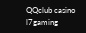QQclub casino l7gaming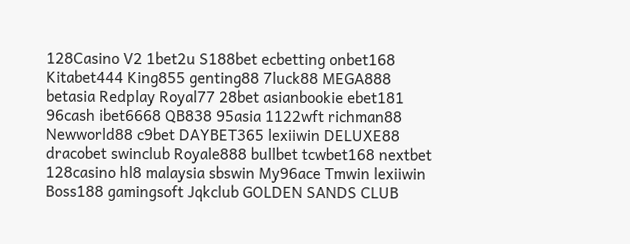128Casino V2 1bet2u S188bet ecbetting onbet168 Kitabet444 King855 genting88 7luck88 MEGA888 betasia Redplay Royal77 28bet asianbookie ebet181 96cash ibet6668 QB838 95asia 1122wft richman88 Newworld88 c9bet DAYBET365 lexiiwin DELUXE88 dracobet swinclub Royale888 bullbet tcwbet168 nextbet 128casino hl8 malaysia sbswin My96ace Tmwin lexiiwin Boss188 gamingsoft Jqkclub GOLDEN SANDS CLUB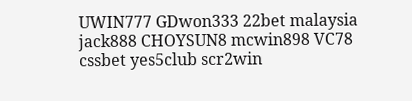UWIN777 GDwon333 22bet malaysia jack888 CHOYSUN8 mcwin898 VC78 cssbet yes5club scr2win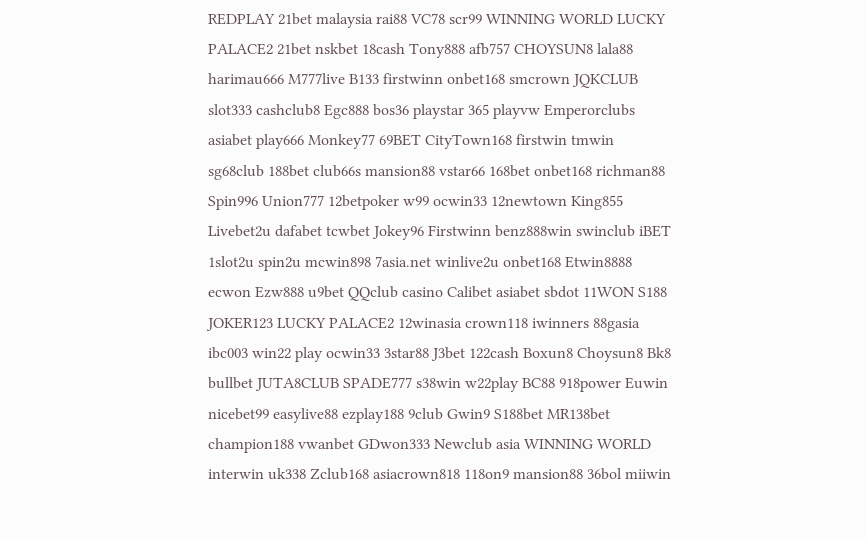REDPLAY 21bet malaysia rai88 VC78 scr99 WINNING WORLD LUCKY PALACE2 21bet nskbet 18cash Tony888 afb757 CHOYSUN8 lala88 harimau666 M777live B133 firstwinn onbet168 smcrown JQKCLUB slot333 cashclub8 Egc888 bos36 playstar 365 playvw Emperorclubs asiabet play666 Monkey77 69BET CityTown168 firstwin tmwin sg68club 188bet club66s mansion88 vstar66 168bet onbet168 richman88 Spin996 Union777 12betpoker w99 ocwin33 12newtown King855 Livebet2u dafabet tcwbet Jokey96 Firstwinn benz888win swinclub iBET 1slot2u spin2u mcwin898 7asia.net winlive2u onbet168 Etwin8888 ecwon Ezw888 u9bet QQclub casino Calibet asiabet sbdot 11WON S188 JOKER123 LUCKY PALACE2 12winasia crown118 iwinners 88gasia ibc003 win22 play ocwin33 3star88 J3bet 122cash Boxun8 Choysun8 Bk8 bullbet JUTA8CLUB SPADE777 s38win w22play BC88 918power Euwin nicebet99 easylive88 ezplay188 9club Gwin9 S188bet MR138bet champion188 vwanbet GDwon333 Newclub asia WINNING WORLD interwin uk338 Zclub168 asiacrown818 118on9 mansion88 36bol miiwin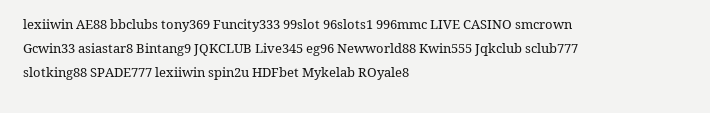lexiiwin AE88 bbclubs tony369 Funcity333 99slot 96slots1 996mmc LIVE CASINO smcrown Gcwin33 asiastar8 Bintang9 JQKCLUB Live345 eg96 Newworld88 Kwin555 Jqkclub sclub777 slotking88 SPADE777 lexiiwin spin2u HDFbet Mykelab ROyale8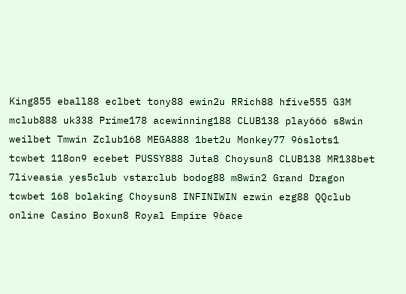King855 eball88 eclbet tony88 ewin2u RRich88 hfive555 G3M mclub888 uk338 Prime178 acewinning188 CLUB138 play666 s8win weilbet Tmwin Zclub168 MEGA888 1bet2u Monkey77 96slots1 tcwbet 118on9 ecebet PUSSY888 Juta8 Choysun8 CLUB138 MR138bet 7liveasia yes5club vstarclub bodog88 m8win2 Grand Dragon tcwbet 168 bolaking Choysun8 INFINIWIN ezwin ezg88 QQclub online Casino Boxun8 Royal Empire 96ace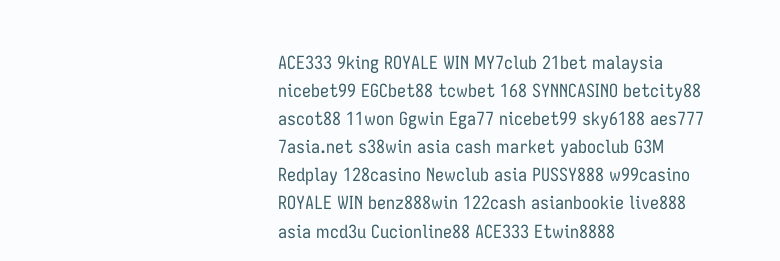ACE333 9king ROYALE WIN MY7club 21bet malaysia nicebet99 EGCbet88 tcwbet 168 SYNNCASINO betcity88 ascot88 11won Ggwin Ega77 nicebet99 sky6188 aes777 7asia.net s38win asia cash market yaboclub G3M Redplay 128casino Newclub asia PUSSY888 w99casino ROYALE WIN benz888win 122cash asianbookie live888 asia mcd3u Cucionline88 ACE333 Etwin8888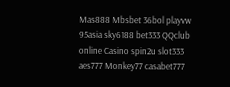Mas888 Mbsbet 36bol playvw 95asia sky6188 bet333 QQclub online Casino spin2u slot333 aes777 Monkey77 casabet777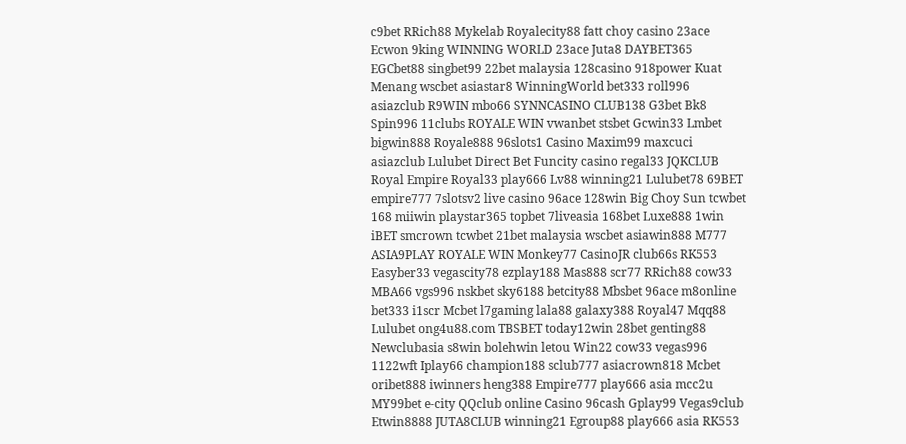c9bet RRich88 Mykelab Royalecity88 fatt choy casino 23ace Ecwon 9king WINNING WORLD 23ace Juta8 DAYBET365 EGCbet88 singbet99 22bet malaysia 128casino 918power Kuat Menang wscbet asiastar8 WinningWorld bet333 roll996 asiazclub R9WIN mbo66 SYNNCASINO CLUB138 G3bet Bk8 Spin996 11clubs ROYALE WIN vwanbet stsbet Gcwin33 Lmbet bigwin888 Royale888 96slots1 Casino Maxim99 maxcuci asiazclub Lulubet Direct Bet Funcity casino regal33 JQKCLUB Royal Empire Royal33 play666 Lv88 winning21 Lulubet78 69BET empire777 7slotsv2 live casino 96ace 128win Big Choy Sun tcwbet 168 miiwin playstar365 topbet 7liveasia 168bet Luxe888 1win iBET smcrown tcwbet 21bet malaysia wscbet asiawin888 M777 ASIA9PLAY ROYALE WIN Monkey77 CasinoJR club66s RK553 Easyber33 vegascity78 ezplay188 Mas888 scr77 RRich88 cow33 MBA66 vgs996 nskbet sky6188 betcity88 Mbsbet 96ace m8online bet333 i1scr Mcbet l7gaming lala88 galaxy388 Royal47 Mqq88 Lulubet ong4u88.com TBSBET today12win 28bet genting88 Newclubasia s8win bolehwin letou Win22 cow33 vegas996 1122wft Iplay66 champion188 sclub777 asiacrown818 Mcbet oribet888 iwinners heng388 Empire777 play666 asia mcc2u MY99bet e-city QQclub online Casino 96cash Gplay99 Vegas9club Etwin8888 JUTA8CLUB winning21 Egroup88 play666 asia RK553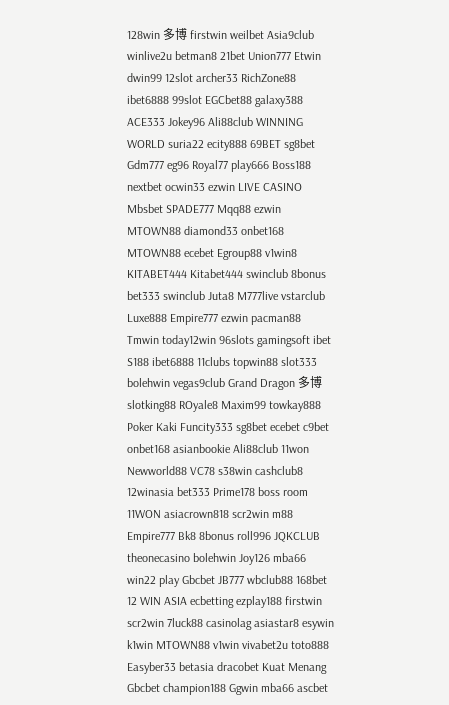128win 多博 firstwin weilbet Asia9club winlive2u betman8 21bet Union777 Etwin dwin99 12slot archer33 RichZone88 ibet6888 99slot EGCbet88 galaxy388 ACE333 Jokey96 Ali88club WINNING WORLD suria22 ecity888 69BET sg8bet Gdm777 eg96 Royal77 play666 Boss188 nextbet ocwin33 ezwin LIVE CASINO Mbsbet SPADE777 Mqq88 ezwin MTOWN88 diamond33 onbet168 MTOWN88 ecebet Egroup88 v1win8 KITABET444 Kitabet444 swinclub 8bonus bet333 swinclub Juta8 M777live vstarclub Luxe888 Empire777 ezwin pacman88 Tmwin today12win 96slots gamingsoft ibet S188 ibet6888 11clubs topwin88 slot333 bolehwin vegas9club Grand Dragon 多博 slotking88 ROyale8 Maxim99 towkay888 Poker Kaki Funcity333 sg8bet ecebet c9bet onbet168 asianbookie Ali88club 11won Newworld88 VC78 s38win cashclub8 12winasia bet333 Prime178 boss room 11WON asiacrown818 scr2win m88 Empire777 Bk8 8bonus roll996 JQKCLUB theonecasino bolehwin Joy126 mba66 win22 play Gbcbet JB777 wbclub88 168bet 12 WIN ASIA ecbetting ezplay188 firstwin scr2win 7luck88 casinolag asiastar8 esywin k1win MTOWN88 v1win vivabet2u toto888 Easyber33 betasia dracobet Kuat Menang Gbcbet champion188 Ggwin mba66 ascbet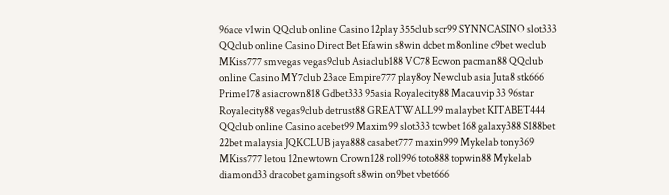96ace v1win QQclub online Casino 12play 355club scr99 SYNNCASINO slot333 QQclub online Casino Direct Bet Efawin s8win dcbet m8online c9bet weclub MKiss777 smvegas vegas9club Asiaclub188 VC78 Ecwon pacman88 QQclub online Casino MY7club 23ace Empire777 play8oy Newclub asia Juta8 stk666 Prime178 asiacrown818 Gdbet333 95asia Royalecity88 Macauvip 33 96star Royalecity88 vegas9club detrust88 GREATWALL99 malaybet KITABET444 QQclub online Casino acebet99 Maxim99 slot333 tcwbet 168 galaxy388 S188bet 22bet malaysia JQKCLUB jaya888 casabet777 maxin999 Mykelab tony369 MKiss777 letou 12newtown Crown128 roll996 toto888 topwin88 Mykelab diamond33 dracobet gamingsoft s8win on9bet vbet666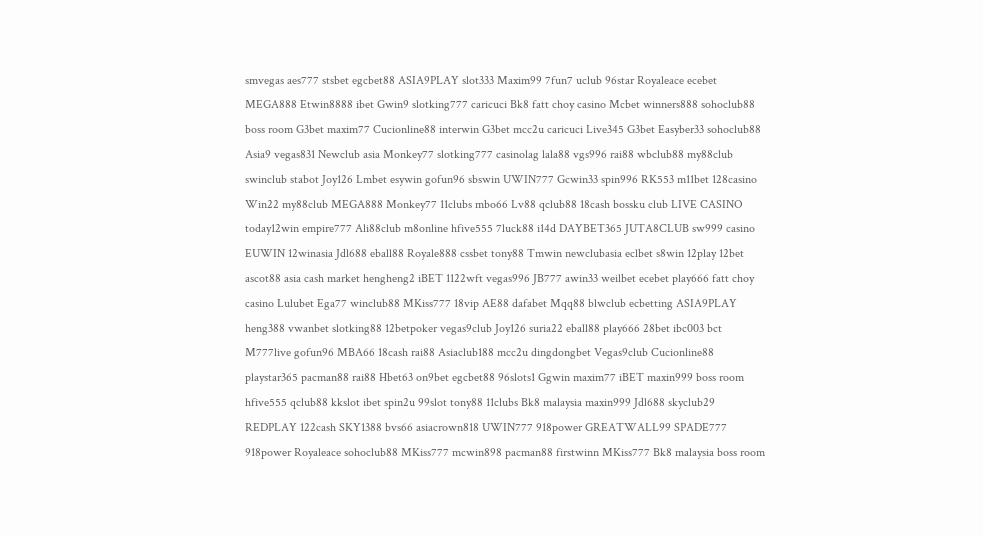smvegas aes777 stsbet egcbet88 ASIA9PLAY slot333 Maxim99 7fun7 uclub 96star Royaleace ecebet MEGA888 Etwin8888 ibet Gwin9 slotking777 caricuci Bk8 fatt choy casino Mcbet winners888 sohoclub88 boss room G3bet maxim77 Cucionline88 interwin G3bet mcc2u caricuci Live345 G3bet Easyber33 sohoclub88 Asia9 vegas831 Newclub asia Monkey77 slotking777 casinolag lala88 vgs996 rai88 wbclub88 my88club swinclub stabot Joy126 Lmbet esywin gofun96 sbswin UWIN777 Gcwin33 spin996 RK553 m11bet 128casino Win22 my88club MEGA888 Monkey77 11clubs mbo66 Lv88 qclub88 18cash bossku club LIVE CASINO today12win empire777 Ali88club m8online hfive555 7luck88 i14d DAYBET365 JUTA8CLUB sw999 casino EUWIN 12winasia Jdl688 eball88 Royale888 cssbet tony88 Tmwin newclubasia eclbet s8win 12play 12bet ascot88 asia cash market hengheng2 iBET 1122wft vegas996 JB777 awin33 weilbet ecebet play666 fatt choy casino Lulubet Ega77 winclub88 MKiss777 18vip AE88 dafabet Mqq88 blwclub ecbetting ASIA9PLAY heng388 vwanbet slotking88 12betpoker vegas9club Joy126 suria22 eball88 play666 28bet ibc003 bct M777live gofun96 MBA66 18cash rai88 Asiaclub188 mcc2u dingdongbet Vegas9club Cucionline88 playstar365 pacman88 rai88 Hbet63 on9bet egcbet88 96slots1 Ggwin maxim77 iBET maxin999 boss room hfive555 qclub88 kkslot ibet spin2u 99slot tony88 11clubs Bk8 malaysia maxin999 Jdl688 skyclub29 REDPLAY 122cash SKY1388 bvs66 asiacrown818 UWIN777 918power GREATWALL99 SPADE777 918power Royaleace sohoclub88 MKiss777 mcwin898 pacman88 firstwinn MKiss777 Bk8 malaysia boss room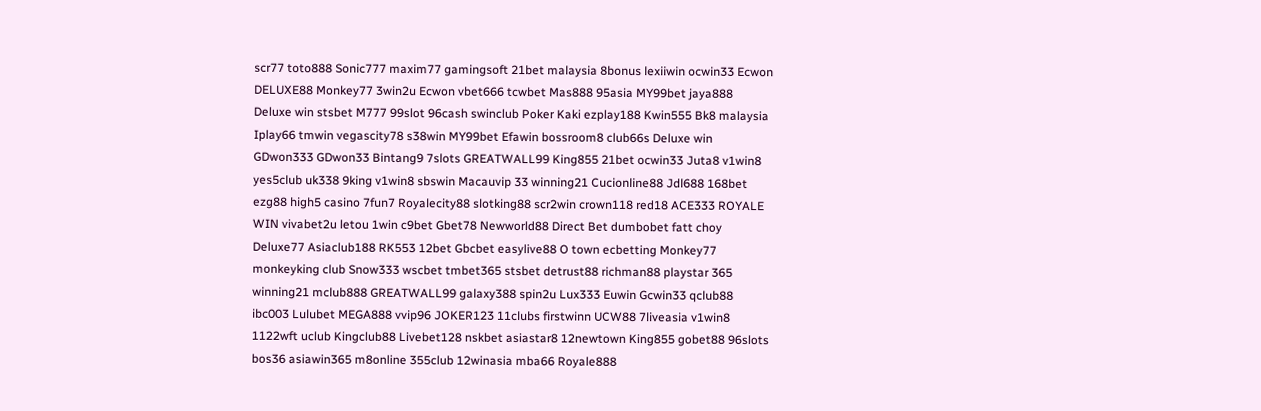scr77 toto888 Sonic777 maxim77 gamingsoft 21bet malaysia 8bonus lexiiwin ocwin33 Ecwon DELUXE88 Monkey77 3win2u Ecwon vbet666 tcwbet Mas888 95asia MY99bet jaya888 Deluxe win stsbet M777 99slot 96cash swinclub Poker Kaki ezplay188 Kwin555 Bk8 malaysia Iplay66 tmwin vegascity78 s38win MY99bet Efawin bossroom8 club66s Deluxe win GDwon333 GDwon33 Bintang9 7slots GREATWALL99 King855 21bet ocwin33 Juta8 v1win8 yes5club uk338 9king v1win8 sbswin Macauvip 33 winning21 Cucionline88 Jdl688 168bet ezg88 high5 casino 7fun7 Royalecity88 slotking88 scr2win crown118 red18 ACE333 ROYALE WIN vivabet2u letou 1win c9bet Gbet78 Newworld88 Direct Bet dumbobet fatt choy Deluxe77 Asiaclub188 RK553 12bet Gbcbet easylive88 O town ecbetting Monkey77 monkeyking club Snow333 wscbet tmbet365 stsbet detrust88 richman88 playstar 365 winning21 mclub888 GREATWALL99 galaxy388 spin2u Lux333 Euwin Gcwin33 qclub88 ibc003 Lulubet MEGA888 vvip96 JOKER123 11clubs firstwinn UCW88 7liveasia v1win8 1122wft uclub Kingclub88 Livebet128 nskbet asiastar8 12newtown King855 gobet88 96slots bos36 asiawin365 m8online 355club 12winasia mba66 Royale888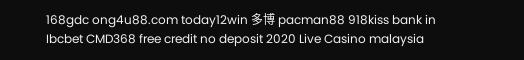168gdc ong4u88.com today12win 多博 pacman88 918kiss bank in Ibcbet CMD368 free credit no deposit 2020 Live Casino malaysia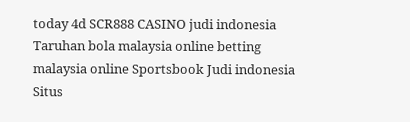today 4d SCR888 CASINO judi indonesia Taruhan bola malaysia online betting malaysia online Sportsbook Judi indonesia Situs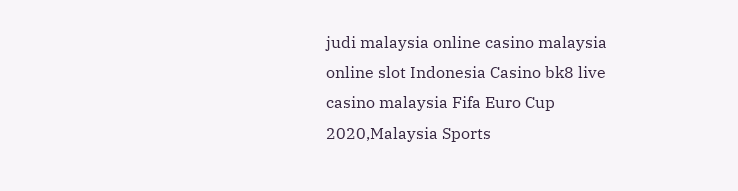judi malaysia online casino malaysia online slot Indonesia Casino bk8 live casino malaysia Fifa Euro Cup 2020,Malaysia Sports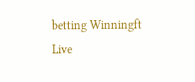betting Winningft Live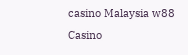casino Malaysia w88 Casino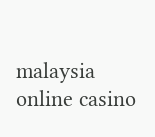malaysia online casino